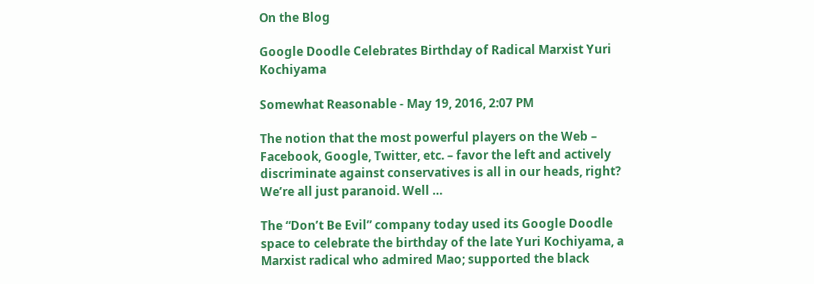On the Blog

Google Doodle Celebrates Birthday of Radical Marxist Yuri Kochiyama

Somewhat Reasonable - May 19, 2016, 2:07 PM

The notion that the most powerful players on the Web – Facebook, Google, Twitter, etc. – favor the left and actively discriminate against conservatives is all in our heads, right? We’re all just paranoid. Well …

The “Don’t Be Evil” company today used its Google Doodle space to celebrate the birthday of the late Yuri Kochiyama, a Marxist radical who admired Mao; supported the black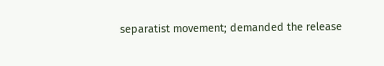separatist movement; demanded the release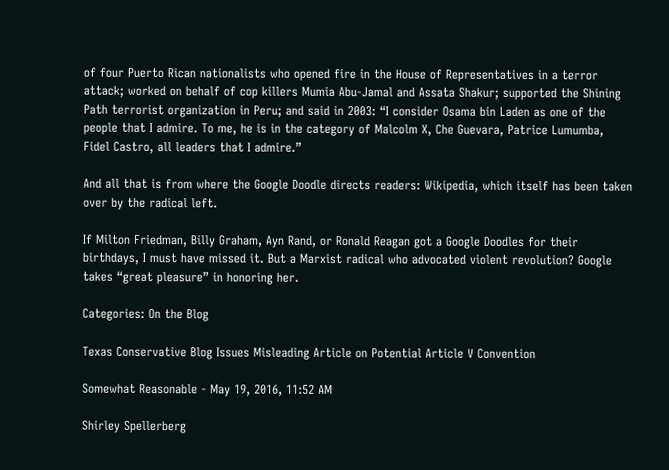of four Puerto Rican nationalists who opened fire in the House of Representatives in a terror attack; worked on behalf of cop killers Mumia Abu-Jamal and Assata Shakur; supported the Shining Path terrorist organization in Peru; and said in 2003: “I consider Osama bin Laden as one of the people that I admire. To me, he is in the category of Malcolm X, Che Guevara, Patrice Lumumba, Fidel Castro, all leaders that I admire.”

And all that is from where the Google Doodle directs readers: Wikipedia, which itself has been taken over by the radical left.

If Milton Friedman, Billy Graham, Ayn Rand, or Ronald Reagan got a Google Doodles for their birthdays, I must have missed it. But a Marxist radical who advocated violent revolution? Google takes “great pleasure” in honoring her.

Categories: On the Blog

Texas Conservative Blog Issues Misleading Article on Potential Article V Convention

Somewhat Reasonable - May 19, 2016, 11:52 AM

Shirley Spellerberg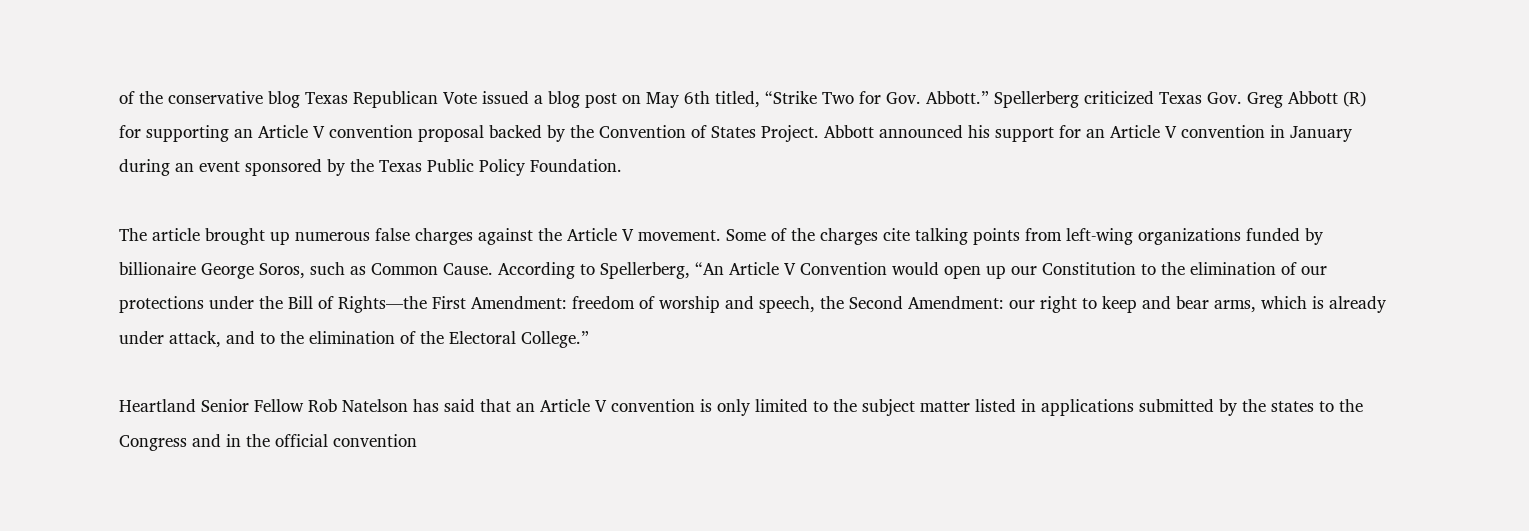of the conservative blog Texas Republican Vote issued a blog post on May 6th titled, “Strike Two for Gov. Abbott.” Spellerberg criticized Texas Gov. Greg Abbott (R) for supporting an Article V convention proposal backed by the Convention of States Project. Abbott announced his support for an Article V convention in January during an event sponsored by the Texas Public Policy Foundation.

The article brought up numerous false charges against the Article V movement. Some of the charges cite talking points from left-wing organizations funded by billionaire George Soros, such as Common Cause. According to Spellerberg, “An Article V Convention would open up our Constitution to the elimination of our protections under the Bill of Rights—the First Amendment: freedom of worship and speech, the Second Amendment: our right to keep and bear arms, which is already under attack, and to the elimination of the Electoral College.”

Heartland Senior Fellow Rob Natelson has said that an Article V convention is only limited to the subject matter listed in applications submitted by the states to the Congress and in the official convention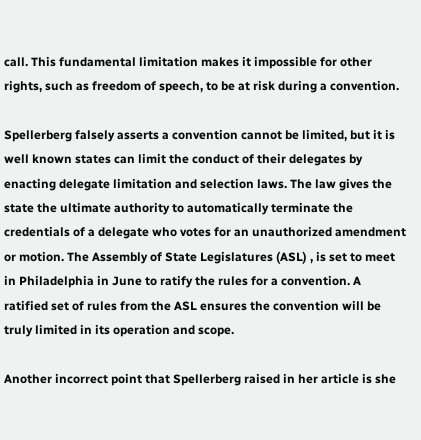call. This fundamental limitation makes it impossible for other rights, such as freedom of speech, to be at risk during a convention.

Spellerberg falsely asserts a convention cannot be limited, but it is well known states can limit the conduct of their delegates by enacting delegate limitation and selection laws. The law gives the state the ultimate authority to automatically terminate the credentials of a delegate who votes for an unauthorized amendment or motion. The Assembly of State Legislatures (ASL) , is set to meet in Philadelphia in June to ratify the rules for a convention. A ratified set of rules from the ASL ensures the convention will be truly limited in its operation and scope.

Another incorrect point that Spellerberg raised in her article is she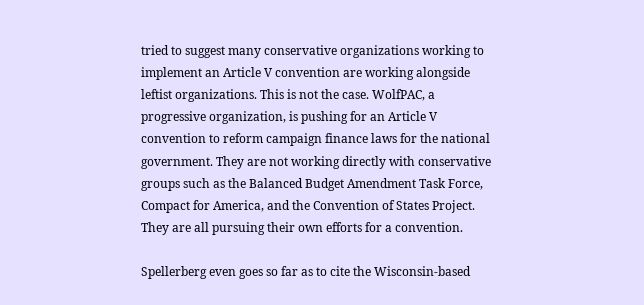tried to suggest many conservative organizations working to implement an Article V convention are working alongside leftist organizations. This is not the case. WolfPAC, a progressive organization, is pushing for an Article V convention to reform campaign finance laws for the national government. They are not working directly with conservative groups such as the Balanced Budget Amendment Task Force, Compact for America, and the Convention of States Project. They are all pursuing their own efforts for a convention.

Spellerberg even goes so far as to cite the Wisconsin-based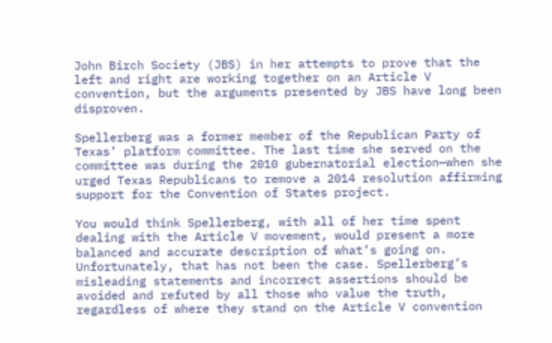John Birch Society (JBS) in her attempts to prove that the left and right are working together on an Article V convention, but the arguments presented by JBS have long been disproven.

Spellerberg was a former member of the Republican Party of Texas’ platform committee. The last time she served on the committee was during the 2010 gubernatorial election—when she urged Texas Republicans to remove a 2014 resolution affirming support for the Convention of States project.

You would think Spellerberg, with all of her time spent dealing with the Article V movement, would present a more balanced and accurate description of what’s going on. Unfortunately, that has not been the case. Spellerberg’s misleading statements and incorrect assertions should be avoided and refuted by all those who value the truth, regardless of where they stand on the Article V convention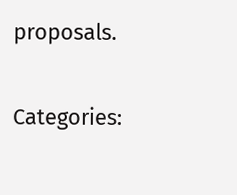proposals.

Categories: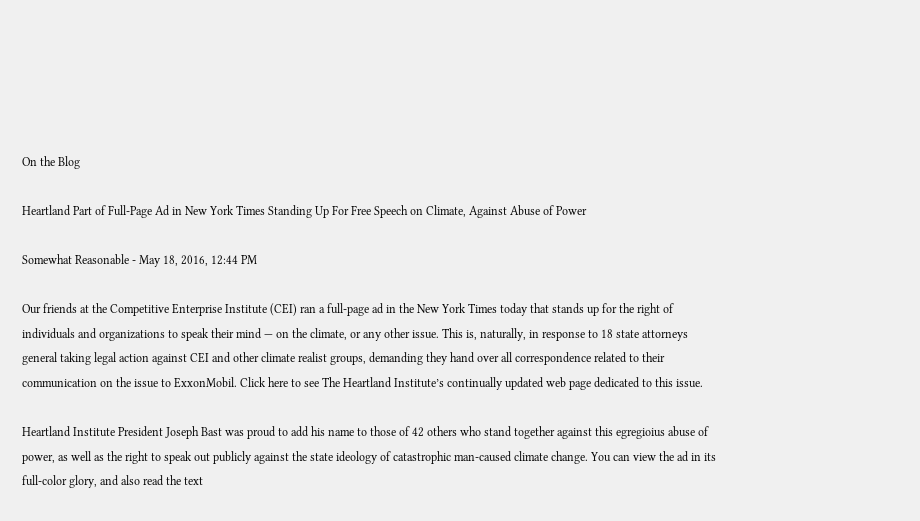On the Blog

Heartland Part of Full-Page Ad in New York Times Standing Up For Free Speech on Climate, Against Abuse of Power

Somewhat Reasonable - May 18, 2016, 12:44 PM

Our friends at the Competitive Enterprise Institute (CEI) ran a full-page ad in the New York Times today that stands up for the right of individuals and organizations to speak their mind — on the climate, or any other issue. This is, naturally, in response to 18 state attorneys general taking legal action against CEI and other climate realist groups, demanding they hand over all correspondence related to their communication on the issue to ExxonMobil. Click here to see The Heartland Institute’s continually updated web page dedicated to this issue.

Heartland Institute President Joseph Bast was proud to add his name to those of 42 others who stand together against this egregioius abuse of power, as well as the right to speak out publicly against the state ideology of catastrophic man-caused climate change. You can view the ad in its full-color glory, and also read the text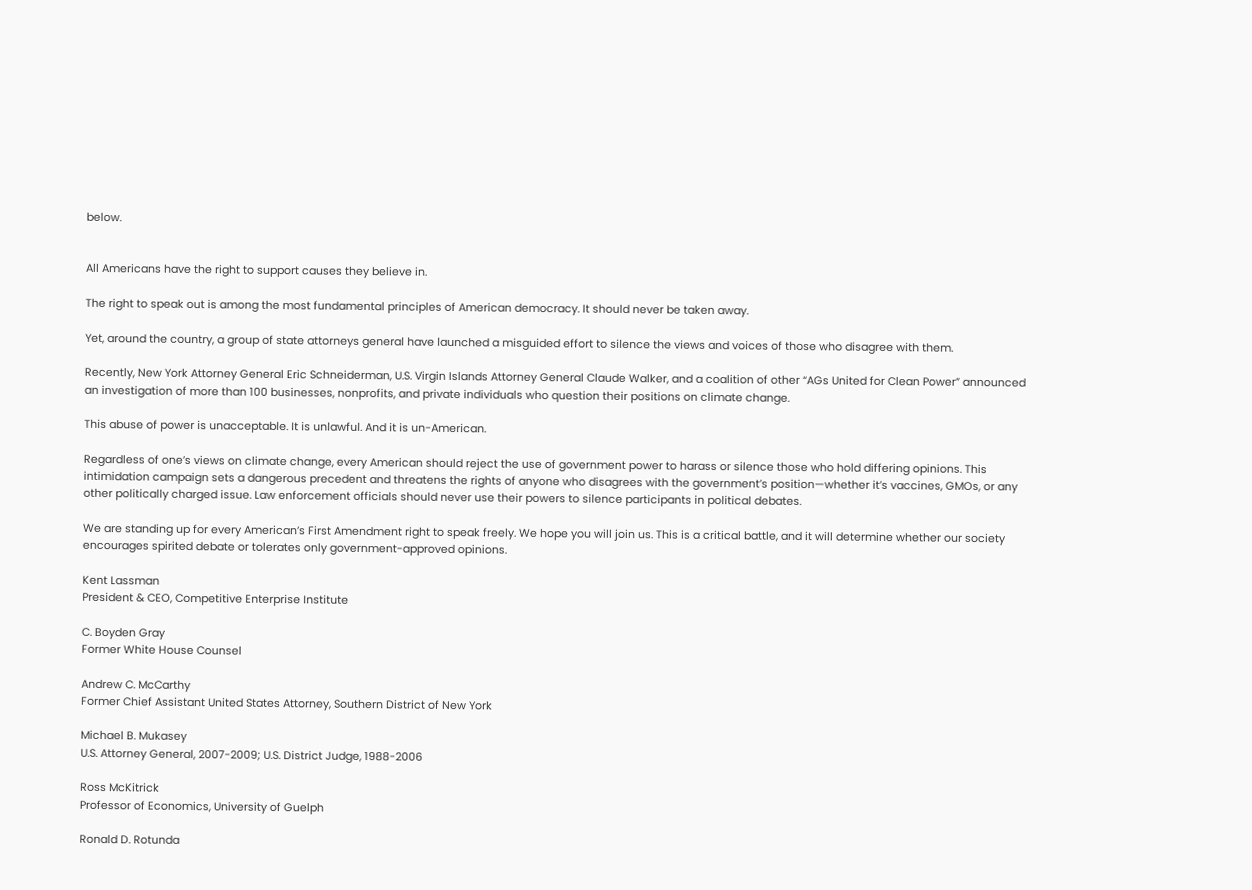below.


All Americans have the right to support causes they believe in.

The right to speak out is among the most fundamental principles of American democracy. It should never be taken away.

Yet, around the country, a group of state attorneys general have launched a misguided effort to silence the views and voices of those who disagree with them.

Recently, New York Attorney General Eric Schneiderman, U.S. Virgin Islands Attorney General Claude Walker, and a coalition of other “AGs United for Clean Power” announced an investigation of more than 100 businesses, nonprofits, and private individuals who question their positions on climate change.

This abuse of power is unacceptable. It is unlawful. And it is un-American.

Regardless of one’s views on climate change, every American should reject the use of government power to harass or silence those who hold differing opinions. This intimidation campaign sets a dangerous precedent and threatens the rights of anyone who disagrees with the government’s position—whether it’s vaccines, GMOs, or any other politically charged issue. Law enforcement officials should never use their powers to silence participants in political debates.

We are standing up for every American’s First Amendment right to speak freely. We hope you will join us. This is a critical battle, and it will determine whether our society encourages spirited debate or tolerates only government-approved opinions.

Kent Lassman
President & CEO, Competitive Enterprise Institute

C. Boyden Gray
Former White House Counsel

Andrew C. McCarthy
Former Chief Assistant United States Attorney, Southern District of New York

Michael B. Mukasey
U.S. Attorney General, 2007-2009; U.S. District Judge, 1988-2006

Ross McKitrick
Professor of Economics, University of Guelph

Ronald D. Rotunda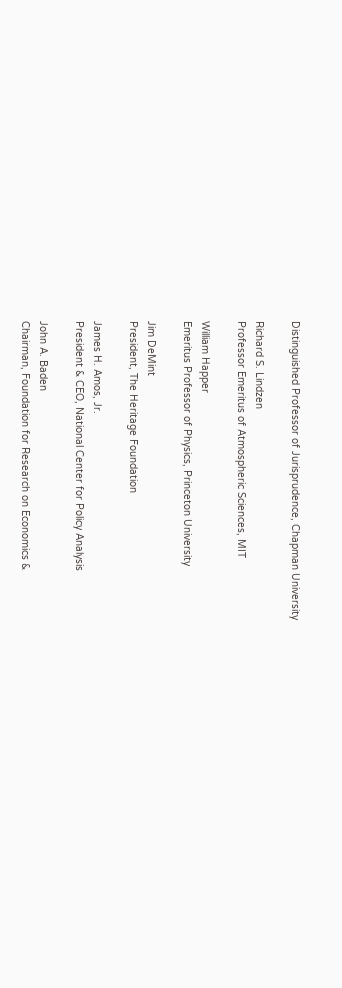Distinguished Professor of Jurisprudence, Chapman University

Richard S. Lindzen
Professor Emeritus of Atmospheric Sciences, MIT

William Happer
Emeritus Professor of Physics, Princeton University

Jim DeMint
President, The Heritage Foundation

James H. Amos, Jr.
President & CEO, National Center for Policy Analysis

John A. Baden
Chairman, Foundation for Research on Economics &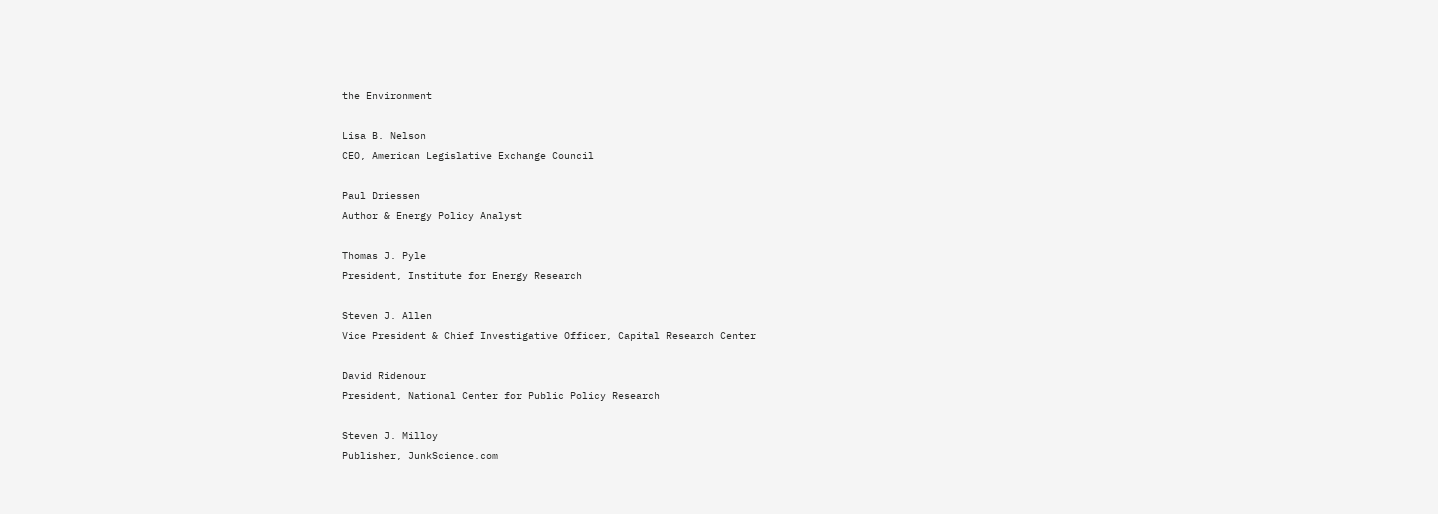the Environment

Lisa B. Nelson
CEO, American Legislative Exchange Council

Paul Driessen
Author & Energy Policy Analyst

Thomas J. Pyle
President, Institute for Energy Research

Steven J. Allen
Vice President & Chief Investigative Officer, Capital Research Center

David Ridenour
President, National Center for Public Policy Research

Steven J. Milloy
Publisher, JunkScience.com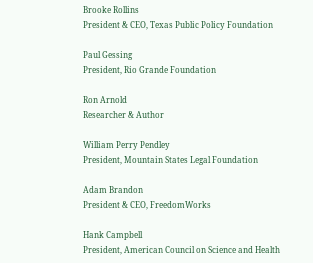Brooke Rollins
President & CEO, Texas Public Policy Foundation

Paul Gessing
President, Rio Grande Foundation

Ron Arnold
Researcher & Author

William Perry Pendley
President, Mountain States Legal Foundation

Adam Brandon
President & CEO, FreedomWorks

Hank Campbell
President, American Council on Science and Health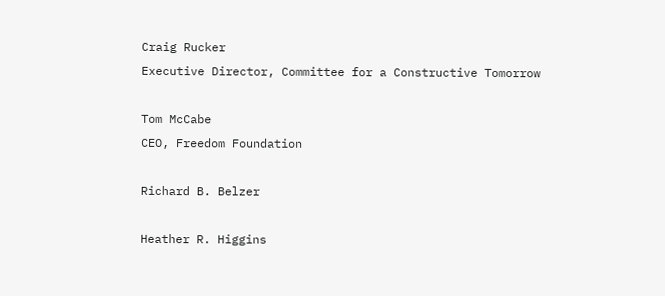Craig Rucker
Executive Director, Committee for a Constructive Tomorrow

Tom McCabe
CEO, Freedom Foundation

Richard B. Belzer

Heather R. Higgins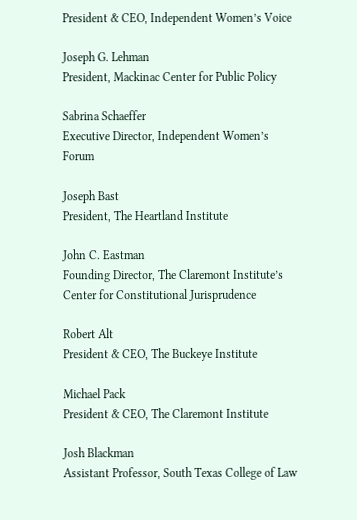President & CEO, Independent Women’s Voice

Joseph G. Lehman
President, Mackinac Center for Public Policy

Sabrina Schaeffer
Executive Director, Independent Women’s Forum

Joseph Bast
President, The Heartland Institute

John C. Eastman
Founding Director, The Claremont Institute’s Center for Constitutional Jurisprudence

Robert Alt
President & CEO, The Buckeye Institute

Michael Pack
President & CEO, The Claremont Institute

Josh Blackman
Assistant Professor, South Texas College of Law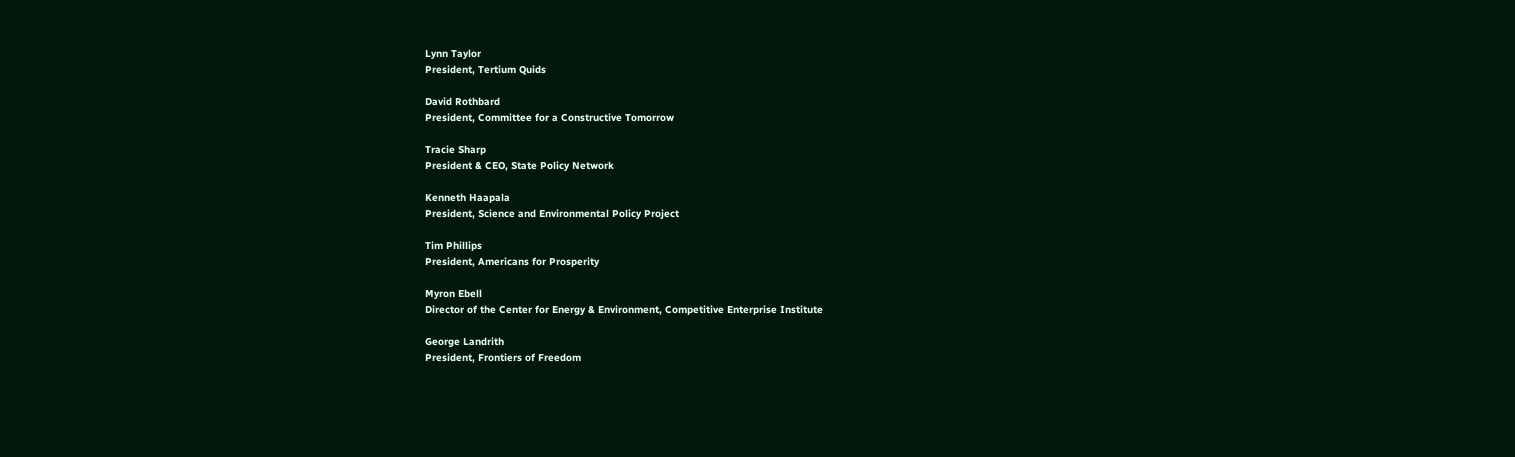Lynn Taylor
President, Tertium Quids

David Rothbard
President, Committee for a Constructive Tomorrow

Tracie Sharp
President & CEO, State Policy Network

Kenneth Haapala
President, Science and Environmental Policy Project

Tim Phillips
President, Americans for Prosperity

Myron Ebell
Director of the Center for Energy & Environment, Competitive Enterprise Institute

George Landrith
President, Frontiers of Freedom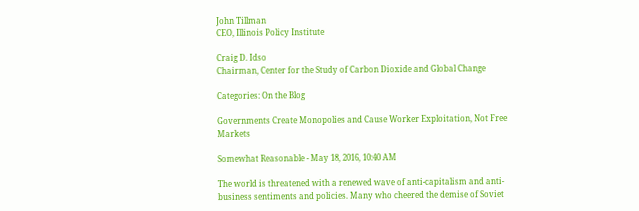John Tillman
CEO, Illinois Policy Institute

Craig D. Idso
Chairman, Center for the Study of Carbon Dioxide and Global Change

Categories: On the Blog

Governments Create Monopolies and Cause Worker Exploitation, Not Free Markets

Somewhat Reasonable - May 18, 2016, 10:40 AM

The world is threatened with a renewed wave of anti-capitalism and anti-business sentiments and policies. Many who cheered the demise of Soviet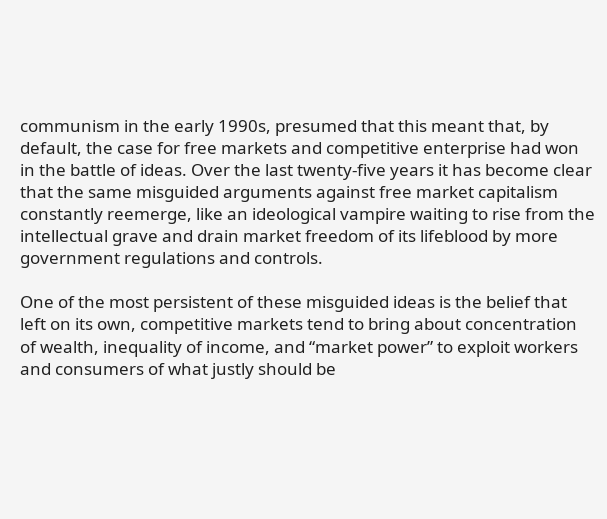communism in the early 1990s, presumed that this meant that, by default, the case for free markets and competitive enterprise had won in the battle of ideas. Over the last twenty-five years it has become clear that the same misguided arguments against free market capitalism constantly reemerge, like an ideological vampire waiting to rise from the intellectual grave and drain market freedom of its lifeblood by more government regulations and controls.

One of the most persistent of these misguided ideas is the belief that left on its own, competitive markets tend to bring about concentration of wealth, inequality of income, and “market power” to exploit workers and consumers of what justly should be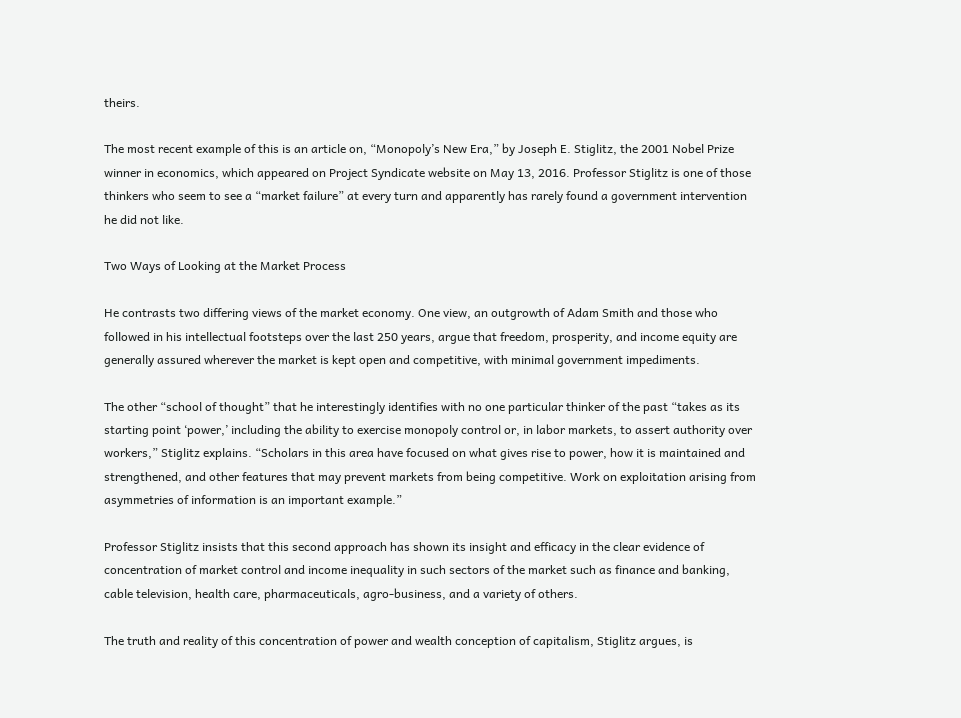theirs.

The most recent example of this is an article on, “Monopoly’s New Era,” by Joseph E. Stiglitz, the 2001 Nobel Prize winner in economics, which appeared on Project Syndicate website on May 13, 2016. Professor Stiglitz is one of those thinkers who seem to see a “market failure” at every turn and apparently has rarely found a government intervention he did not like.

Two Ways of Looking at the Market Process

He contrasts two differing views of the market economy. One view, an outgrowth of Adam Smith and those who followed in his intellectual footsteps over the last 250 years, argue that freedom, prosperity, and income equity are generally assured wherever the market is kept open and competitive, with minimal government impediments.

The other “school of thought” that he interestingly identifies with no one particular thinker of the past “takes as its starting point ‘power,’ including the ability to exercise monopoly control or, in labor markets, to assert authority over workers,” Stiglitz explains. “Scholars in this area have focused on what gives rise to power, how it is maintained and strengthened, and other features that may prevent markets from being competitive. Work on exploitation arising from asymmetries of information is an important example.”

Professor Stiglitz insists that this second approach has shown its insight and efficacy in the clear evidence of concentration of market control and income inequality in such sectors of the market such as finance and banking, cable television, health care, pharmaceuticals, agro-business, and a variety of others.

The truth and reality of this concentration of power and wealth conception of capitalism, Stiglitz argues, is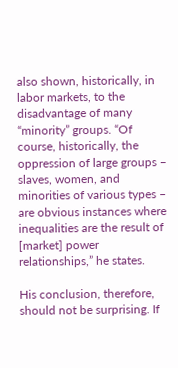also shown, historically, in labor markets, to the disadvantage of many “minority” groups. “Of course, historically, the oppression of large groups – slaves, women, and minorities of various types – are obvious instances where inequalities are the result of [market] power relationships,” he states.

His conclusion, therefore, should not be surprising. If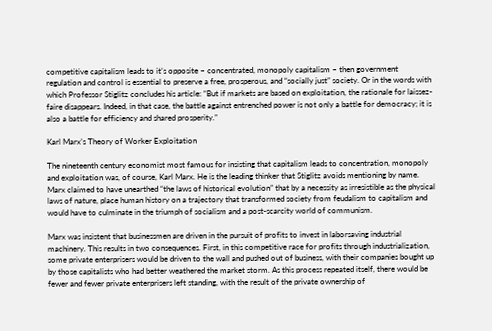competitive capitalism leads to it’s opposite – concentrated, monopoly capitalism – then government regulation and control is essential to preserve a free, prosperous, and “socially just” society. Or in the words with which Professor Stiglitz concludes his article: “But if markets are based on exploitation, the rationale for laissez‐faire disappears. Indeed, in that case, the battle against entrenched power is not only a battle for democracy; it is also a battle for efficiency and shared prosperity.”

Karl Marx’s Theory of Worker Exploitation

The nineteenth century economist most famous for insisting that capitalism leads to concentration, monopoly and exploitation was, of course, Karl Marx. He is the leading thinker that Stiglitz avoids mentioning by name. Marx claimed to have unearthed “the laws of historical evolution” that by a necessity as irresistible as the physical laws of nature, place human history on a trajectory that transformed society from feudalism to capitalism and would have to culminate in the triumph of socialism and a post-scarcity world of communism.

Marx was insistent that businessmen are driven in the pursuit of profits to invest in laborsaving industrial machinery. This results in two consequences. First, in this competitive race for profits through industrialization, some private enterprisers would be driven to the wall and pushed out of business, with their companies bought up by those capitalists who had better weathered the market storm. As this process repeated itself, there would be fewer and fewer private enterprisers left standing, with the result of the private ownership of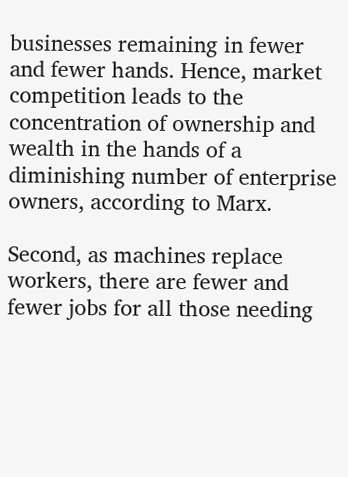businesses remaining in fewer and fewer hands. Hence, market competition leads to the concentration of ownership and wealth in the hands of a diminishing number of enterprise owners, according to Marx.

Second, as machines replace workers, there are fewer and fewer jobs for all those needing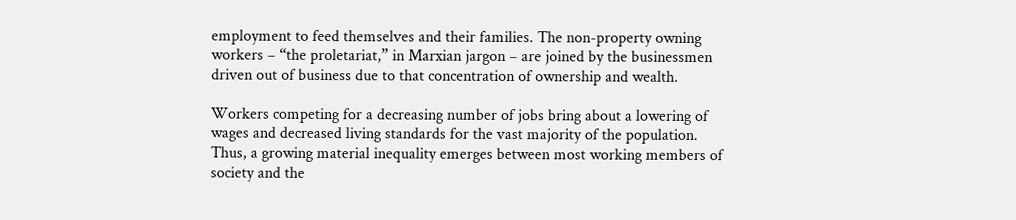employment to feed themselves and their families. The non-property owning workers – “the proletariat,” in Marxian jargon – are joined by the businessmen driven out of business due to that concentration of ownership and wealth.

Workers competing for a decreasing number of jobs bring about a lowering of wages and decreased living standards for the vast majority of the population. Thus, a growing material inequality emerges between most working members of society and the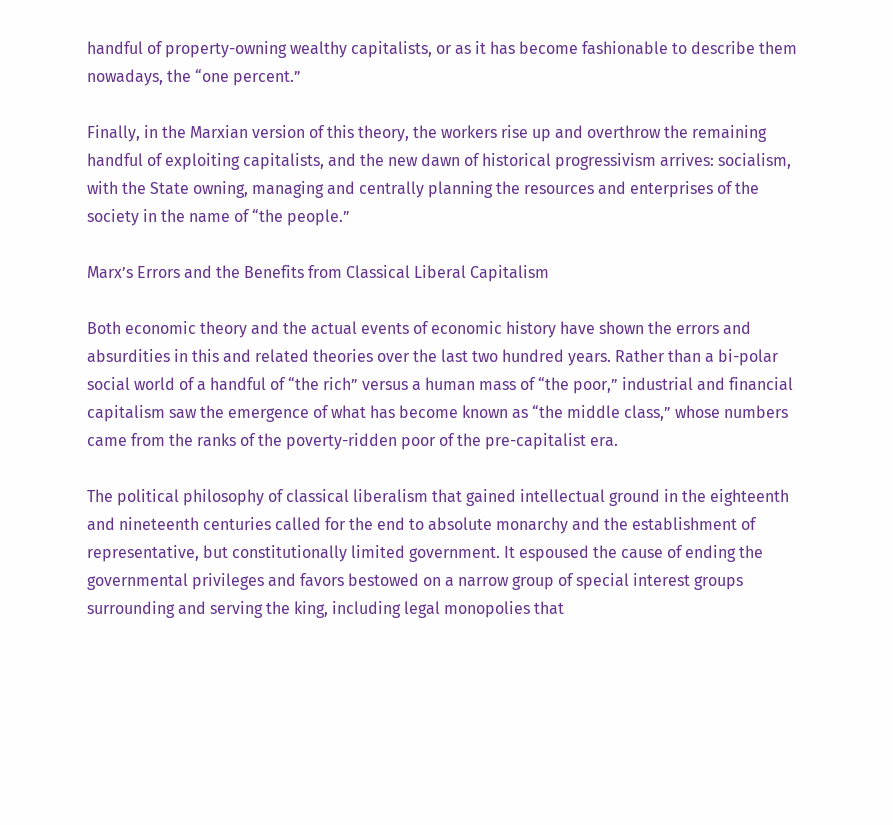handful of property-owning wealthy capitalists, or as it has become fashionable to describe them nowadays, the “one percent.”

Finally, in the Marxian version of this theory, the workers rise up and overthrow the remaining handful of exploiting capitalists, and the new dawn of historical progressivism arrives: socialism, with the State owning, managing and centrally planning the resources and enterprises of the society in the name of “the people.”

Marx’s Errors and the Benefits from Classical Liberal Capitalism

Both economic theory and the actual events of economic history have shown the errors and absurdities in this and related theories over the last two hundred years. Rather than a bi-polar social world of a handful of “the rich” versus a human mass of “the poor,” industrial and financial capitalism saw the emergence of what has become known as “the middle class,” whose numbers came from the ranks of the poverty-ridden poor of the pre-capitalist era.

The political philosophy of classical liberalism that gained intellectual ground in the eighteenth and nineteenth centuries called for the end to absolute monarchy and the establishment of representative, but constitutionally limited government. It espoused the cause of ending the governmental privileges and favors bestowed on a narrow group of special interest groups surrounding and serving the king, including legal monopolies that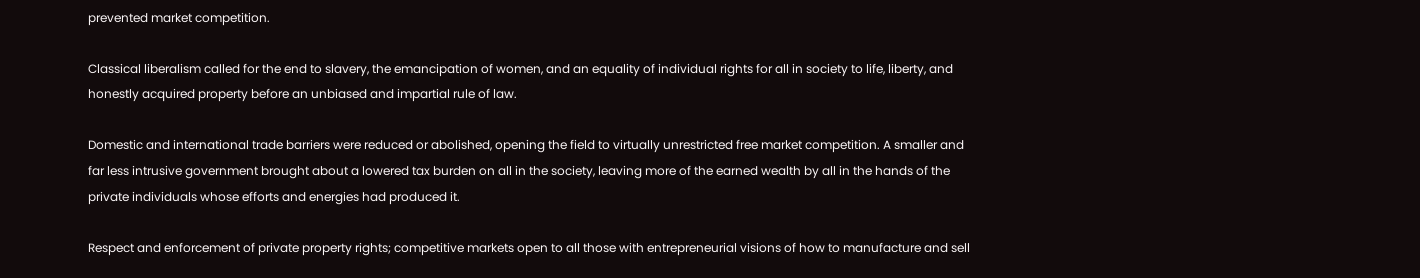prevented market competition.

Classical liberalism called for the end to slavery, the emancipation of women, and an equality of individual rights for all in society to life, liberty, and honestly acquired property before an unbiased and impartial rule of law.

Domestic and international trade barriers were reduced or abolished, opening the field to virtually unrestricted free market competition. A smaller and far less intrusive government brought about a lowered tax burden on all in the society, leaving more of the earned wealth by all in the hands of the private individuals whose efforts and energies had produced it.

Respect and enforcement of private property rights; competitive markets open to all those with entrepreneurial visions of how to manufacture and sell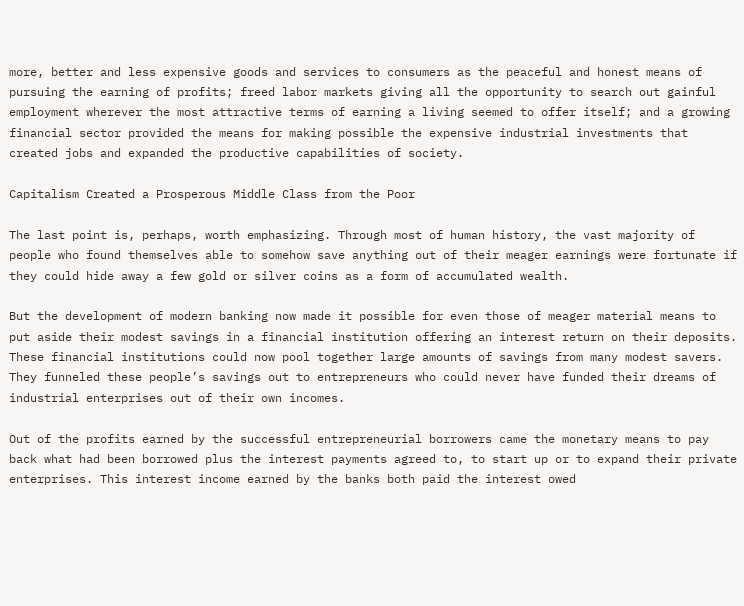more, better and less expensive goods and services to consumers as the peaceful and honest means of pursuing the earning of profits; freed labor markets giving all the opportunity to search out gainful employment wherever the most attractive terms of earning a living seemed to offer itself; and a growing financial sector provided the means for making possible the expensive industrial investments that created jobs and expanded the productive capabilities of society.

Capitalism Created a Prosperous Middle Class from the Poor

The last point is, perhaps, worth emphasizing. Through most of human history, the vast majority of people who found themselves able to somehow save anything out of their meager earnings were fortunate if they could hide away a few gold or silver coins as a form of accumulated wealth.

But the development of modern banking now made it possible for even those of meager material means to put aside their modest savings in a financial institution offering an interest return on their deposits. These financial institutions could now pool together large amounts of savings from many modest savers. They funneled these people’s savings out to entrepreneurs who could never have funded their dreams of industrial enterprises out of their own incomes.

Out of the profits earned by the successful entrepreneurial borrowers came the monetary means to pay back what had been borrowed plus the interest payments agreed to, to start up or to expand their private enterprises. This interest income earned by the banks both paid the interest owed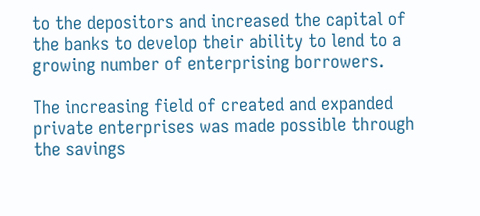to the depositors and increased the capital of the banks to develop their ability to lend to a growing number of enterprising borrowers.

The increasing field of created and expanded private enterprises was made possible through the savings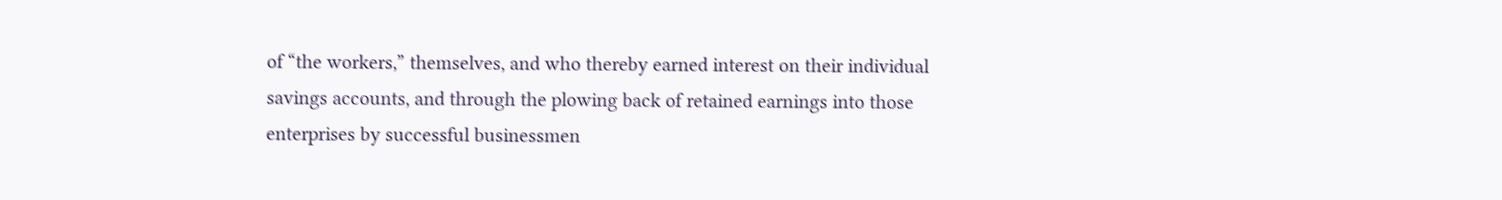of “the workers,” themselves, and who thereby earned interest on their individual savings accounts, and through the plowing back of retained earnings into those enterprises by successful businessmen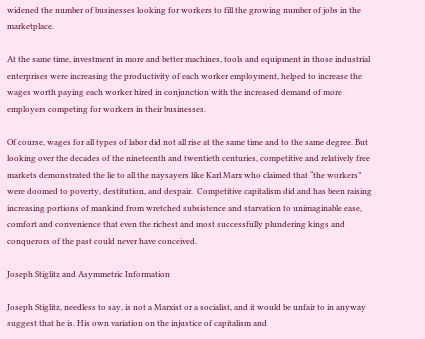widened the number of businesses looking for workers to fill the growing number of jobs in the marketplace.

At the same time, investment in more and better machines, tools and equipment in those industrial enterprises were increasing the productivity of each worker employment, helped to increase the wages worth paying each worker hired in conjunction with the increased demand of more employers competing for workers in their businesses.

Of course, wages for all types of labor did not all rise at the same time and to the same degree. But looking over the decades of the nineteenth and twentieth centuries, competitive and relatively free markets demonstrated the lie to all the naysayers like Karl Marx who claimed that “the workers” were doomed to poverty, destitution, and despair.  Competitive capitalism did and has been raising increasing portions of mankind from wretched subsistence and starvation to unimaginable ease, comfort and convenience that even the richest and most successfully plundering kings and conquerors of the past could never have conceived.

Joseph Stiglitz and Asymmetric Information

Joseph Stiglitz, needless to say, is not a Marxist or a socialist, and it would be unfair to in anyway suggest that he is. His own variation on the injustice of capitalism and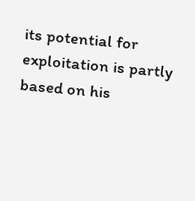its potential for exploitation is partly based on his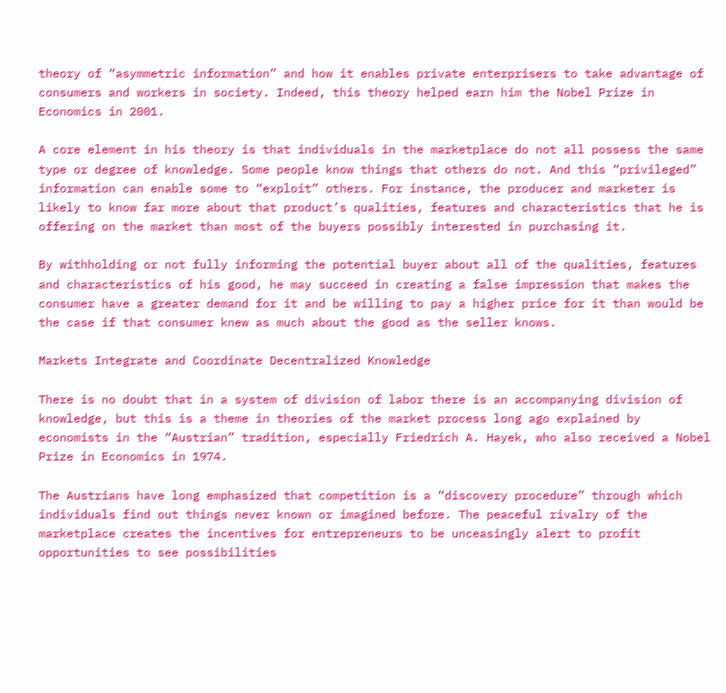theory of “asymmetric information” and how it enables private enterprisers to take advantage of consumers and workers in society. Indeed, this theory helped earn him the Nobel Prize in Economics in 2001.

A core element in his theory is that individuals in the marketplace do not all possess the same type or degree of knowledge. Some people know things that others do not. And this “privileged” information can enable some to “exploit” others. For instance, the producer and marketer is likely to know far more about that product’s qualities, features and characteristics that he is offering on the market than most of the buyers possibly interested in purchasing it.

By withholding or not fully informing the potential buyer about all of the qualities, features and characteristics of his good, he may succeed in creating a false impression that makes the consumer have a greater demand for it and be willing to pay a higher price for it than would be the case if that consumer knew as much about the good as the seller knows.

Markets Integrate and Coordinate Decentralized Knowledge

There is no doubt that in a system of division of labor there is an accompanying division of knowledge, but this is a theme in theories of the market process long ago explained by economists in the “Austrian” tradition, especially Friedrich A. Hayek, who also received a Nobel Prize in Economics in 1974.

The Austrians have long emphasized that competition is a “discovery procedure” through which individuals find out things never known or imagined before. The peaceful rivalry of the marketplace creates the incentives for entrepreneurs to be unceasingly alert to profit opportunities to see possibilities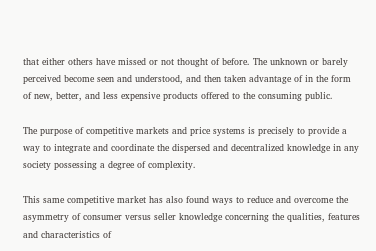that either others have missed or not thought of before. The unknown or barely perceived become seen and understood, and then taken advantage of in the form of new, better, and less expensive products offered to the consuming public.

The purpose of competitive markets and price systems is precisely to provide a way to integrate and coordinate the dispersed and decentralized knowledge in any society possessing a degree of complexity.

This same competitive market has also found ways to reduce and overcome the asymmetry of consumer versus seller knowledge concerning the qualities, features and characteristics of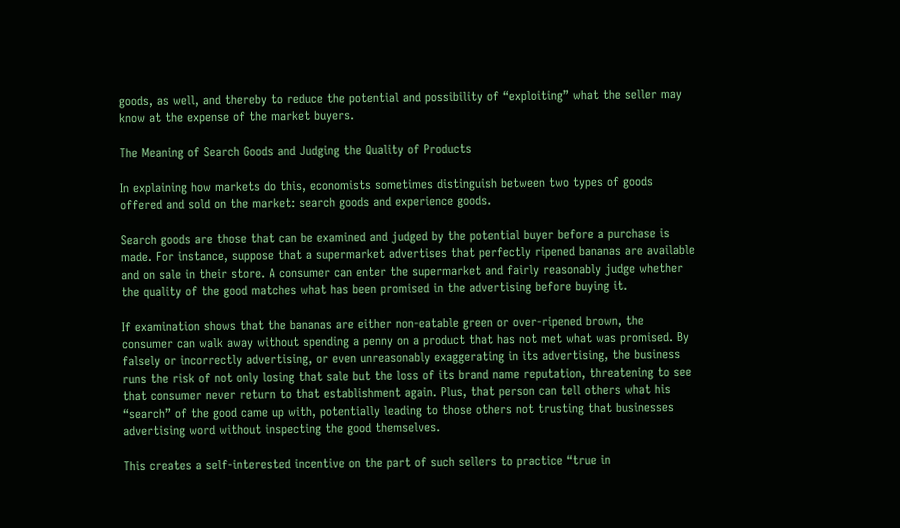goods, as well, and thereby to reduce the potential and possibility of “exploiting” what the seller may know at the expense of the market buyers.

The Meaning of Search Goods and Judging the Quality of Products

In explaining how markets do this, economists sometimes distinguish between two types of goods offered and sold on the market: search goods and experience goods.

Search goods are those that can be examined and judged by the potential buyer before a purchase is made. For instance, suppose that a supermarket advertises that perfectly ripened bananas are available and on sale in their store. A consumer can enter the supermarket and fairly reasonably judge whether the quality of the good matches what has been promised in the advertising before buying it.

If examination shows that the bananas are either non-eatable green or over-ripened brown, the consumer can walk away without spending a penny on a product that has not met what was promised. By falsely or incorrectly advertising, or even unreasonably exaggerating in its advertising, the business runs the risk of not only losing that sale but the loss of its brand name reputation, threatening to see that consumer never return to that establishment again. Plus, that person can tell others what his “search” of the good came up with, potentially leading to those others not trusting that businesses advertising word without inspecting the good themselves.

This creates a self-interested incentive on the part of such sellers to practice “true in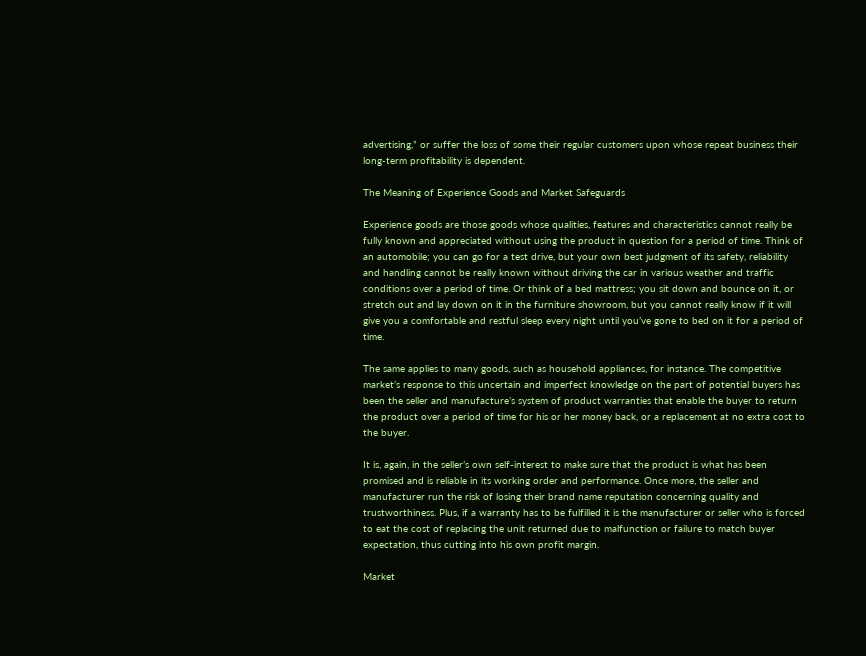advertising,” or suffer the loss of some their regular customers upon whose repeat business their long-term profitability is dependent.

The Meaning of Experience Goods and Market Safeguards

Experience goods are those goods whose qualities, features and characteristics cannot really be fully known and appreciated without using the product in question for a period of time. Think of an automobile; you can go for a test drive, but your own best judgment of its safety, reliability and handling cannot be really known without driving the car in various weather and traffic conditions over a period of time. Or think of a bed mattress; you sit down and bounce on it, or stretch out and lay down on it in the furniture showroom, but you cannot really know if it will give you a comfortable and restful sleep every night until you’ve gone to bed on it for a period of time.

The same applies to many goods, such as household appliances, for instance. The competitive market’s response to this uncertain and imperfect knowledge on the part of potential buyers has been the seller and manufacture’s system of product warranties that enable the buyer to return the product over a period of time for his or her money back, or a replacement at no extra cost to the buyer.

It is, again, in the seller’s own self-interest to make sure that the product is what has been promised and is reliable in its working order and performance. Once more, the seller and manufacturer run the risk of losing their brand name reputation concerning quality and trustworthiness. Plus, if a warranty has to be fulfilled it is the manufacturer or seller who is forced to eat the cost of replacing the unit returned due to malfunction or failure to match buyer expectation, thus cutting into his own profit margin.

Market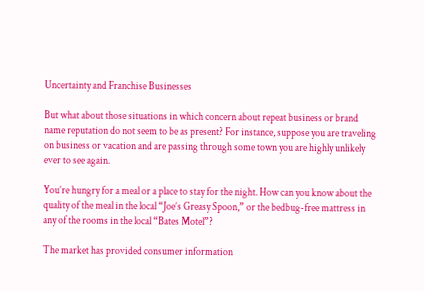Uncertainty and Franchise Businesses

But what about those situations in which concern about repeat business or brand name reputation do not seem to be as present? For instance, suppose you are traveling on business or vacation and are passing through some town you are highly unlikely ever to see again.

You’re hungry for a meal or a place to stay for the night. How can you know about the quality of the meal in the local “Joe’s Greasy Spoon,” or the bedbug-free mattress in any of the rooms in the local “Bates Motel”?

The market has provided consumer information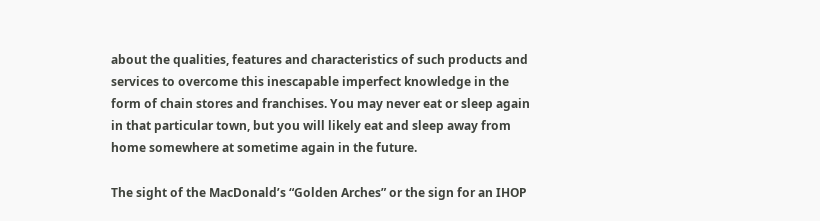about the qualities, features and characteristics of such products and services to overcome this inescapable imperfect knowledge in the form of chain stores and franchises. You may never eat or sleep again in that particular town, but you will likely eat and sleep away from home somewhere at sometime again in the future.

The sight of the MacDonald’s “Golden Arches” or the sign for an IHOP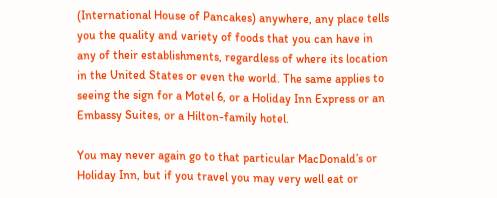(International House of Pancakes) anywhere, any place tells you the quality and variety of foods that you can have in any of their establishments, regardless of where its location in the United States or even the world. The same applies to seeing the sign for a Motel 6, or a Holiday Inn Express or an Embassy Suites, or a Hilton-family hotel.

You may never again go to that particular MacDonald’s or Holiday Inn, but if you travel you may very well eat or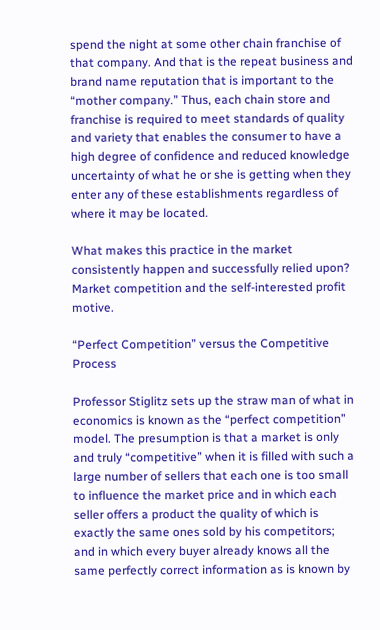spend the night at some other chain franchise of that company. And that is the repeat business and brand name reputation that is important to the “mother company.” Thus, each chain store and franchise is required to meet standards of quality and variety that enables the consumer to have a high degree of confidence and reduced knowledge uncertainty of what he or she is getting when they enter any of these establishments regardless of where it may be located.

What makes this practice in the market consistently happen and successfully relied upon? Market competition and the self-interested profit motive.

“Perfect Competition” versus the Competitive Process

Professor Stiglitz sets up the straw man of what in economics is known as the “perfect competition” model. The presumption is that a market is only and truly “competitive” when it is filled with such a large number of sellers that each one is too small to influence the market price and in which each seller offers a product the quality of which is exactly the same ones sold by his competitors; and in which every buyer already knows all the same perfectly correct information as is known by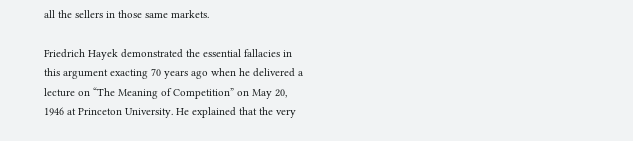all the sellers in those same markets.

Friedrich Hayek demonstrated the essential fallacies in this argument exacting 70 years ago when he delivered a lecture on “The Meaning of Competition” on May 20, 1946 at Princeton University. He explained that the very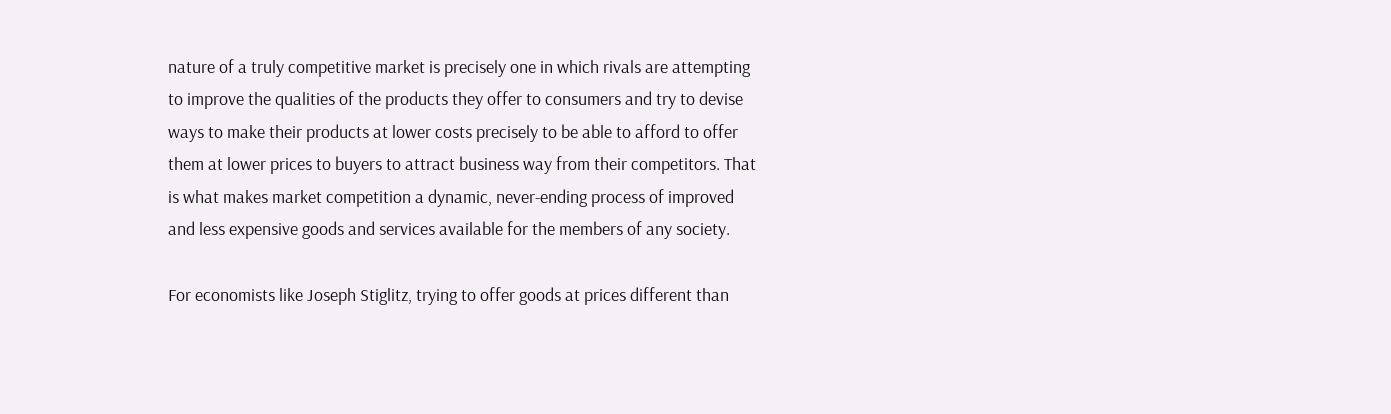nature of a truly competitive market is precisely one in which rivals are attempting to improve the qualities of the products they offer to consumers and try to devise ways to make their products at lower costs precisely to be able to afford to offer them at lower prices to buyers to attract business way from their competitors. That is what makes market competition a dynamic, never-ending process of improved and less expensive goods and services available for the members of any society.

For economists like Joseph Stiglitz, trying to offer goods at prices different than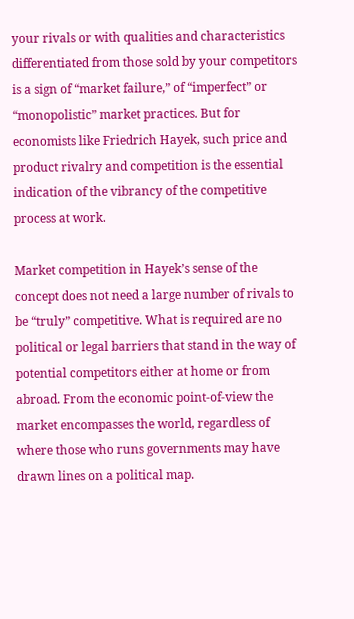your rivals or with qualities and characteristics differentiated from those sold by your competitors is a sign of “market failure,” of “imperfect” or “monopolistic” market practices. But for economists like Friedrich Hayek, such price and product rivalry and competition is the essential indication of the vibrancy of the competitive process at work.

Market competition in Hayek’s sense of the concept does not need a large number of rivals to be “truly” competitive. What is required are no political or legal barriers that stand in the way of potential competitors either at home or from abroad. From the economic point-of-view the market encompasses the world, regardless of where those who runs governments may have drawn lines on a political map.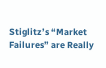Stiglitz’s “Market Failures” are Really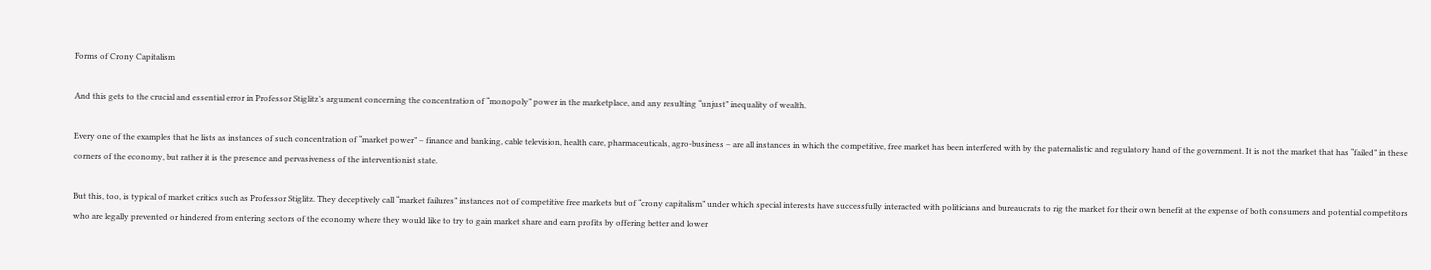Forms of Crony Capitalism

And this gets to the crucial and essential error in Professor Stiglitz’s argument concerning the concentration of “monopoly” power in the marketplace, and any resulting “unjust” inequality of wealth.

Every one of the examples that he lists as instances of such concentration of “market power” – finance and banking, cable television, health care, pharmaceuticals, agro-business – are all instances in which the competitive, free market has been interfered with by the paternalistic and regulatory hand of the government. It is not the market that has “failed” in these corners of the economy, but rather it is the presence and pervasiveness of the interventionist state.

But this, too, is typical of market critics such as Professor Stiglitz. They deceptively call “market failures” instances not of competitive free markets but of “crony capitalism” under which special interests have successfully interacted with politicians and bureaucrats to rig the market for their own benefit at the expense of both consumers and potential competitors who are legally prevented or hindered from entering sectors of the economy where they would like to try to gain market share and earn profits by offering better and lower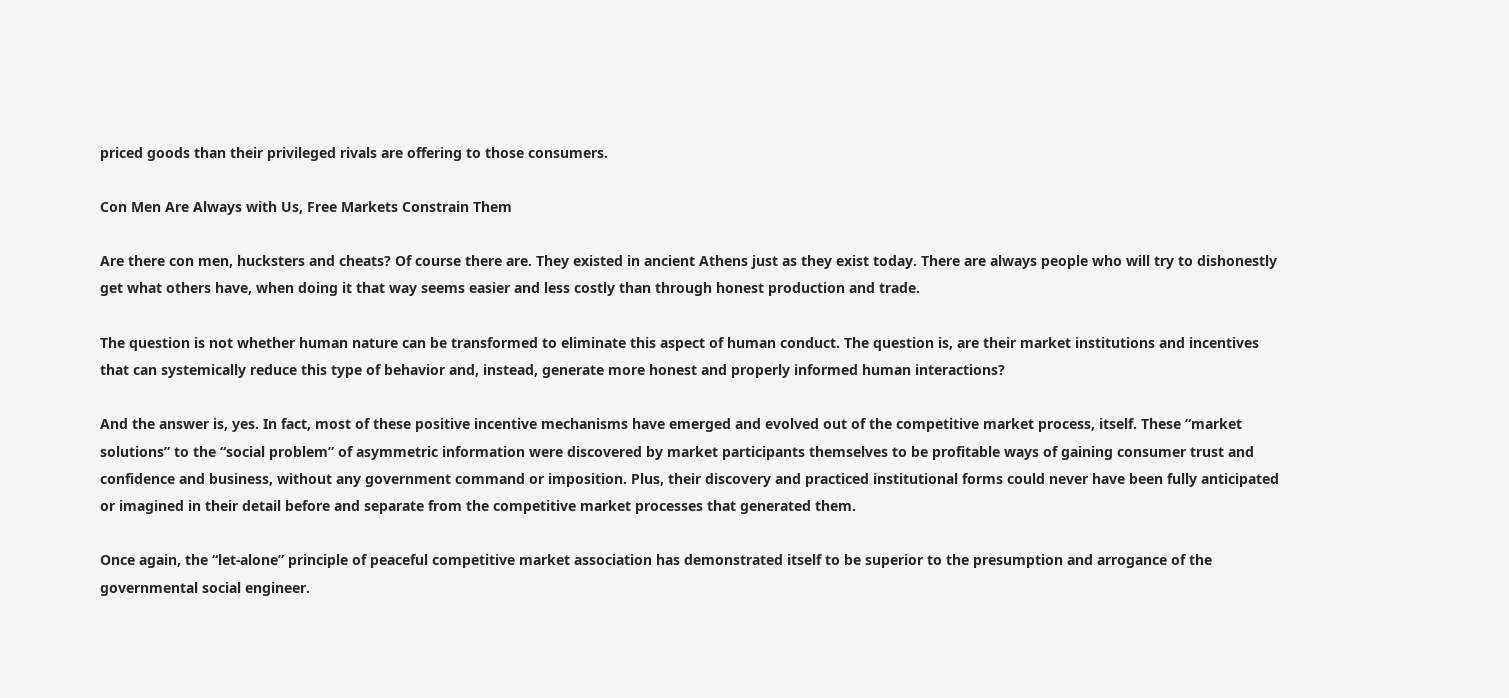priced goods than their privileged rivals are offering to those consumers.

Con Men Are Always with Us, Free Markets Constrain Them

Are there con men, hucksters and cheats? Of course there are. They existed in ancient Athens just as they exist today. There are always people who will try to dishonestly get what others have, when doing it that way seems easier and less costly than through honest production and trade.

The question is not whether human nature can be transformed to eliminate this aspect of human conduct. The question is, are their market institutions and incentives that can systemically reduce this type of behavior and, instead, generate more honest and properly informed human interactions?

And the answer is, yes. In fact, most of these positive incentive mechanisms have emerged and evolved out of the competitive market process, itself. These “market solutions” to the “social problem” of asymmetric information were discovered by market participants themselves to be profitable ways of gaining consumer trust and confidence and business, without any government command or imposition. Plus, their discovery and practiced institutional forms could never have been fully anticipated or imagined in their detail before and separate from the competitive market processes that generated them.

Once again, the “let-alone” principle of peaceful competitive market association has demonstrated itself to be superior to the presumption and arrogance of the governmental social engineer.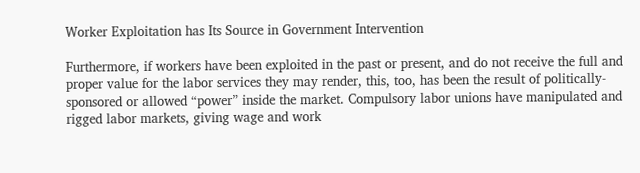Worker Exploitation has Its Source in Government Intervention

Furthermore, if workers have been exploited in the past or present, and do not receive the full and proper value for the labor services they may render, this, too, has been the result of politically-sponsored or allowed “power” inside the market. Compulsory labor unions have manipulated and rigged labor markets, giving wage and work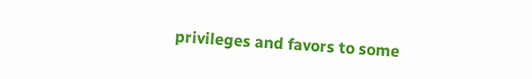privileges and favors to some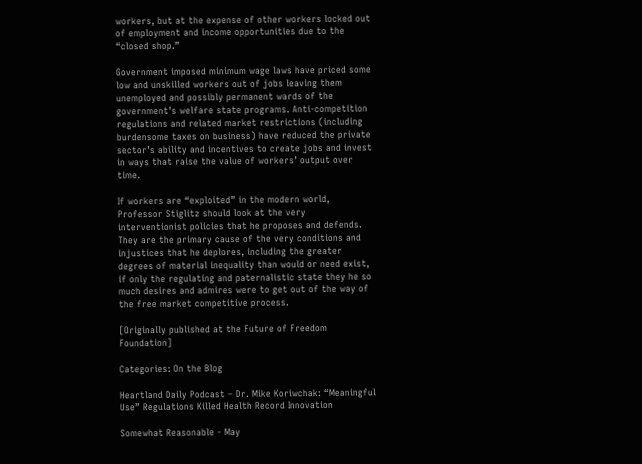workers, but at the expense of other workers locked out of employment and income opportunities due to the “closed shop.”

Government imposed minimum wage laws have priced some low and unskilled workers out of jobs leaving them unemployed and possibly permanent wards of the government’s welfare state programs. Anti-competition regulations and related market restrictions (including burdensome taxes on business) have reduced the private sector’s ability and incentives to create jobs and invest in ways that raise the value of workers’ output over time.

If workers are “exploited” in the modern world, Professor Stiglitz should look at the very interventionist policies that he proposes and defends. They are the primary cause of the very conditions and injustices that he deplores, including the greater degrees of material inequality than would or need exist, if only the regulating and paternalistic state they he so much desires and admires were to get out of the way of the free market competitive process.

[Originally published at the Future of Freedom Foundation]

Categories: On the Blog

Heartland Daily Podcast – Dr. Mike Koriwchak: “Meaningful Use” Regulations Killed Health Record Innovation

Somewhat Reasonable - May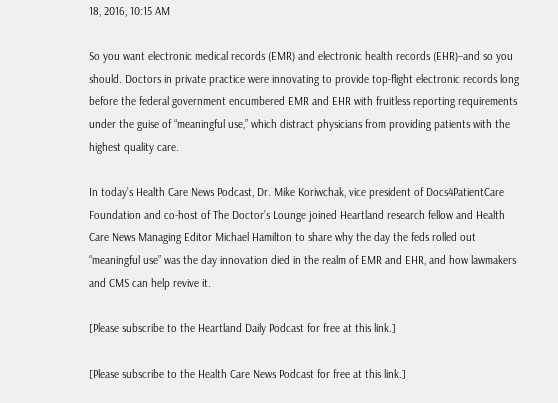18, 2016, 10:15 AM

So you want electronic medical records (EMR) and electronic health records (EHR)–and so you should. Doctors in private practice were innovating to provide top-flight electronic records long before the federal government encumbered EMR and EHR with fruitless reporting requirements under the guise of “meaningful use,” which distract physicians from providing patients with the highest quality care.

In today’s Health Care News Podcast, Dr. Mike Koriwchak, vice president of Docs4PatientCare Foundation and co-host of The Doctor’s Lounge joined Heartland research fellow and Health Care News Managing Editor Michael Hamilton to share why the day the feds rolled out “meaningful use” was the day innovation died in the realm of EMR and EHR, and how lawmakers and CMS can help revive it.

[Please subscribe to the Heartland Daily Podcast for free at this link.]

[Please subscribe to the Health Care News Podcast for free at this link.]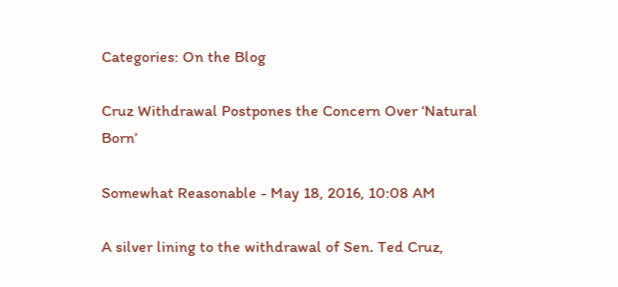Categories: On the Blog

Cruz Withdrawal Postpones the Concern Over ‘Natural Born’

Somewhat Reasonable - May 18, 2016, 10:08 AM

A silver lining to the withdrawal of Sen. Ted Cruz,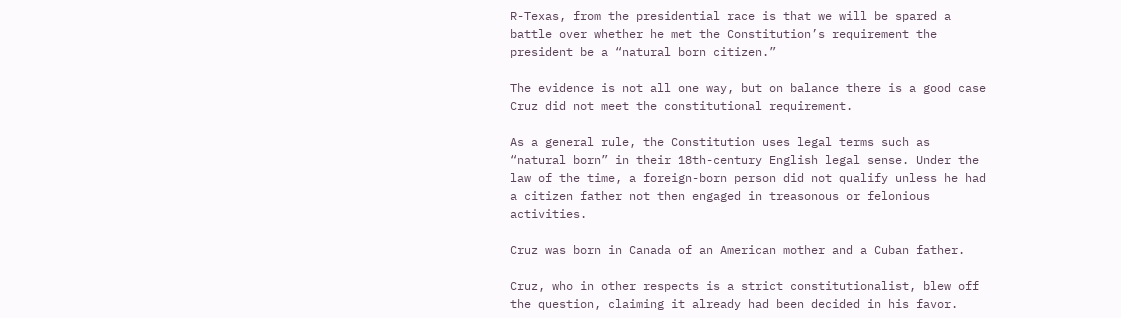R-Texas, from the presidential race is that we will be spared a battle over whether he met the Constitution’s requirement the president be a “natural born citizen.”

The evidence is not all one way, but on balance there is a good case Cruz did not meet the constitutional requirement.

As a general rule, the Constitution uses legal terms such as “natural born” in their 18th-century English legal sense. Under the law of the time, a foreign-born person did not qualify unless he had a citizen father not then engaged in treasonous or felonious activities.

Cruz was born in Canada of an American mother and a Cuban father.

Cruz, who in other respects is a strict constitutionalist, blew off the question, claiming it already had been decided in his favor.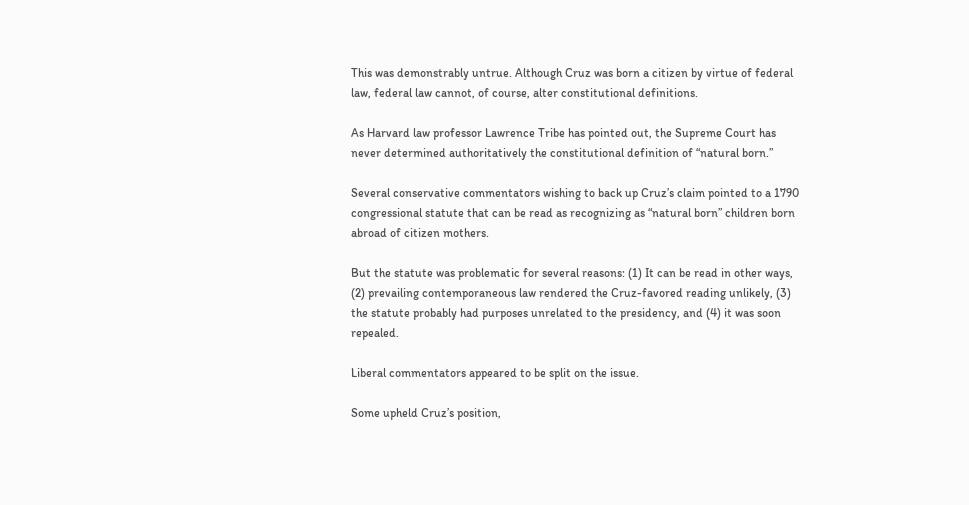This was demonstrably untrue. Although Cruz was born a citizen by virtue of federal law, federal law cannot, of course, alter constitutional definitions.

As Harvard law professor Lawrence Tribe has pointed out, the Supreme Court has never determined authoritatively the constitutional definition of “natural born.”

Several conservative commentators wishing to back up Cruz’s claim pointed to a 1790 congressional statute that can be read as recognizing as “natural born” children born abroad of citizen mothers.

But the statute was problematic for several reasons: (1) It can be read in other ways, (2) prevailing contemporaneous law rendered the Cruz-favored reading unlikely, (3) the statute probably had purposes unrelated to the presidency, and (4) it was soon repealed.

Liberal commentators appeared to be split on the issue.

Some upheld Cruz’s position,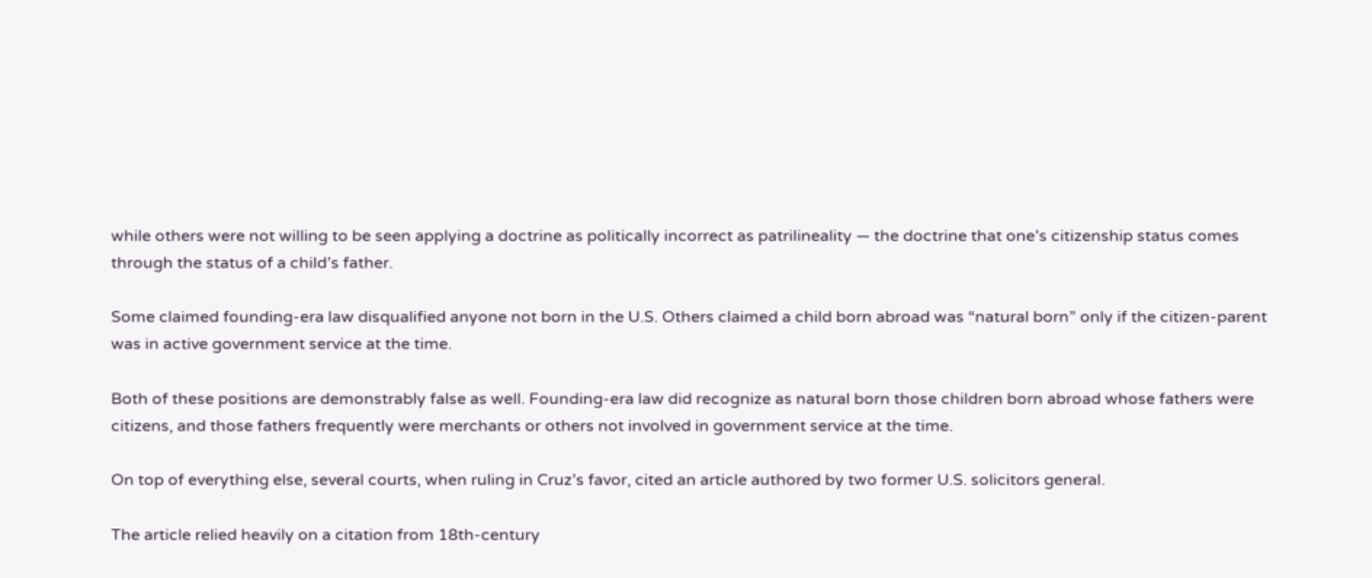while others were not willing to be seen applying a doctrine as politically incorrect as patrilineality — the doctrine that one’s citizenship status comes through the status of a child’s father.

Some claimed founding-era law disqualified anyone not born in the U.S. Others claimed a child born abroad was “natural born” only if the citizen-parent was in active government service at the time.

Both of these positions are demonstrably false as well. Founding-era law did recognize as natural born those children born abroad whose fathers were citizens, and those fathers frequently were merchants or others not involved in government service at the time.

On top of everything else, several courts, when ruling in Cruz’s favor, cited an article authored by two former U.S. solicitors general.

The article relied heavily on a citation from 18th-century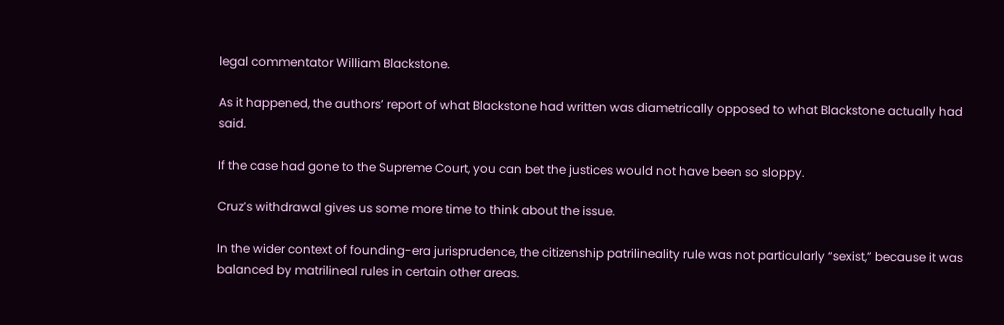legal commentator William Blackstone.

As it happened, the authors’ report of what Blackstone had written was diametrically opposed to what Blackstone actually had said.

If the case had gone to the Supreme Court, you can bet the justices would not have been so sloppy.

Cruz’s withdrawal gives us some more time to think about the issue.

In the wider context of founding-era jurisprudence, the citizenship patrilineality rule was not particularly “sexist,” because it was balanced by matrilineal rules in certain other areas.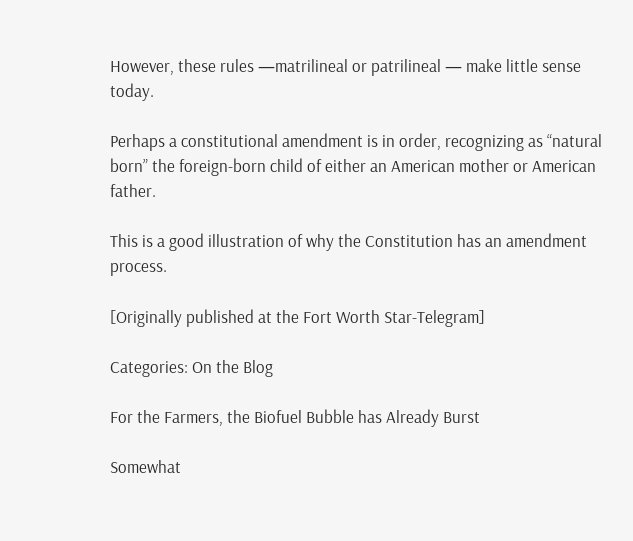However, these rules —matrilineal or patrilineal — make little sense today.

Perhaps a constitutional amendment is in order, recognizing as “natural born” the foreign-born child of either an American mother or American father.

This is a good illustration of why the Constitution has an amendment process.

[Originally published at the Fort Worth Star-Telegram]

Categories: On the Blog

For the Farmers, the Biofuel Bubble has Already Burst

Somewhat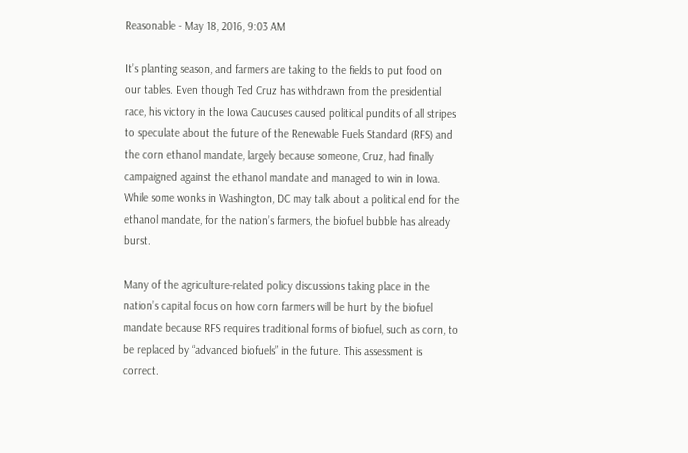Reasonable - May 18, 2016, 9:03 AM

It’s planting season, and farmers are taking to the fields to put food on our tables. Even though Ted Cruz has withdrawn from the presidential race, his victory in the Iowa Caucuses caused political pundits of all stripes to speculate about the future of the Renewable Fuels Standard (RFS) and the corn ethanol mandate, largely because someone, Cruz, had finally campaigned against the ethanol mandate and managed to win in Iowa. While some wonks in Washington, DC may talk about a political end for the ethanol mandate, for the nation’s farmers, the biofuel bubble has already burst.

Many of the agriculture-related policy discussions taking place in the nation’s capital focus on how corn farmers will be hurt by the biofuel mandate because RFS requires traditional forms of biofuel, such as corn, to be replaced by “advanced biofuels” in the future. This assessment is correct.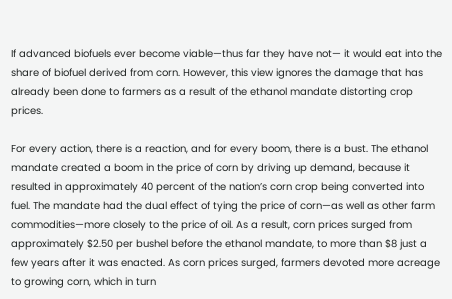If advanced biofuels ever become viable—thus far they have not— it would eat into the share of biofuel derived from corn. However, this view ignores the damage that has already been done to farmers as a result of the ethanol mandate distorting crop prices.

For every action, there is a reaction, and for every boom, there is a bust. The ethanol mandate created a boom in the price of corn by driving up demand, because it resulted in approximately 40 percent of the nation’s corn crop being converted into fuel. The mandate had the dual effect of tying the price of corn—as well as other farm commodities—more closely to the price of oil. As a result, corn prices surged from approximately $2.50 per bushel before the ethanol mandate, to more than $8 just a few years after it was enacted. As corn prices surged, farmers devoted more acreage to growing corn, which in turn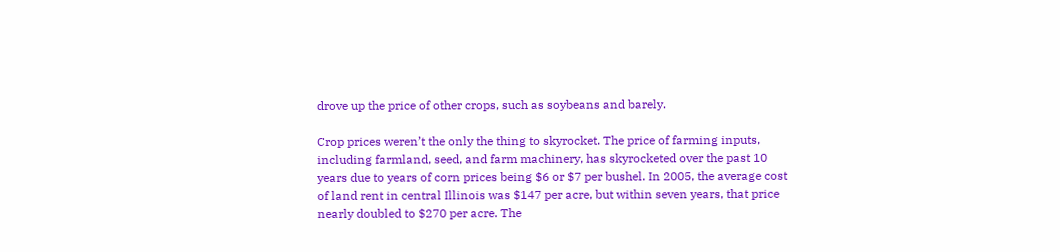drove up the price of other crops, such as soybeans and barely.

Crop prices weren’t the only the thing to skyrocket. The price of farming inputs, including farmland, seed, and farm machinery, has skyrocketed over the past 10 years due to years of corn prices being $6 or $7 per bushel. In 2005, the average cost of land rent in central Illinois was $147 per acre, but within seven years, that price nearly doubled to $270 per acre. The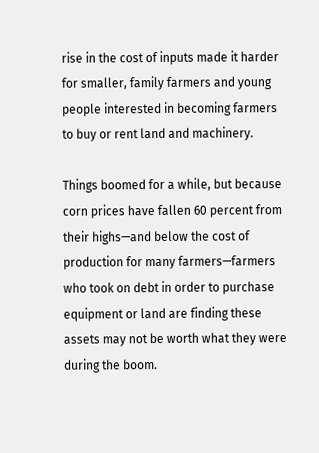rise in the cost of inputs made it harder for smaller, family farmers and young people interested in becoming farmers to buy or rent land and machinery.

Things boomed for a while, but because corn prices have fallen 60 percent from their highs—and below the cost of production for many farmers—farmers who took on debt in order to purchase equipment or land are finding these assets may not be worth what they were during the boom.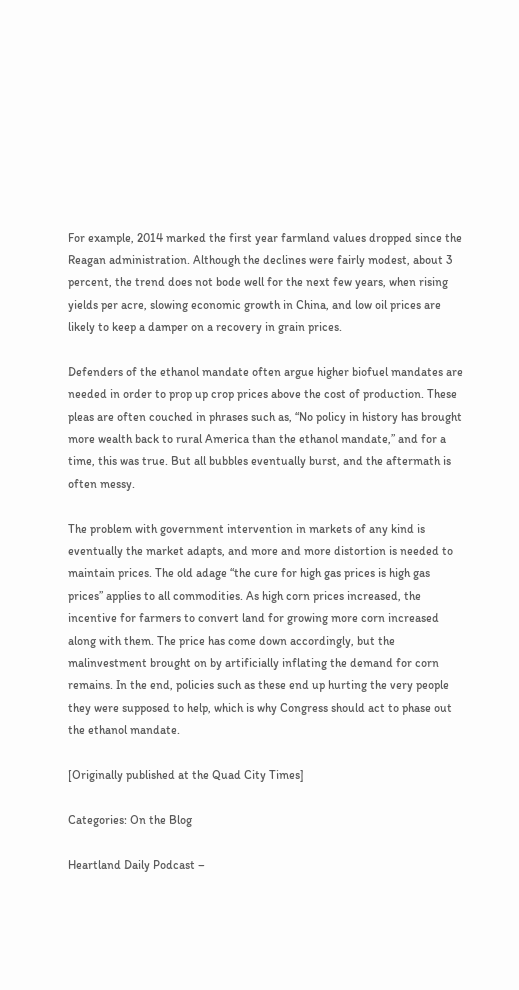For example, 2014 marked the first year farmland values dropped since the Reagan administration. Although the declines were fairly modest, about 3 percent, the trend does not bode well for the next few years, when rising yields per acre, slowing economic growth in China, and low oil prices are likely to keep a damper on a recovery in grain prices.

Defenders of the ethanol mandate often argue higher biofuel mandates are needed in order to prop up crop prices above the cost of production. These pleas are often couched in phrases such as, “No policy in history has brought more wealth back to rural America than the ethanol mandate,” and for a time, this was true. But all bubbles eventually burst, and the aftermath is often messy.

The problem with government intervention in markets of any kind is eventually the market adapts, and more and more distortion is needed to maintain prices. The old adage “the cure for high gas prices is high gas prices” applies to all commodities. As high corn prices increased, the incentive for farmers to convert land for growing more corn increased along with them. The price has come down accordingly, but the malinvestment brought on by artificially inflating the demand for corn remains. In the end, policies such as these end up hurting the very people they were supposed to help, which is why Congress should act to phase out the ethanol mandate.

[Originally published at the Quad City Times]

Categories: On the Blog

Heartland Daily Podcast –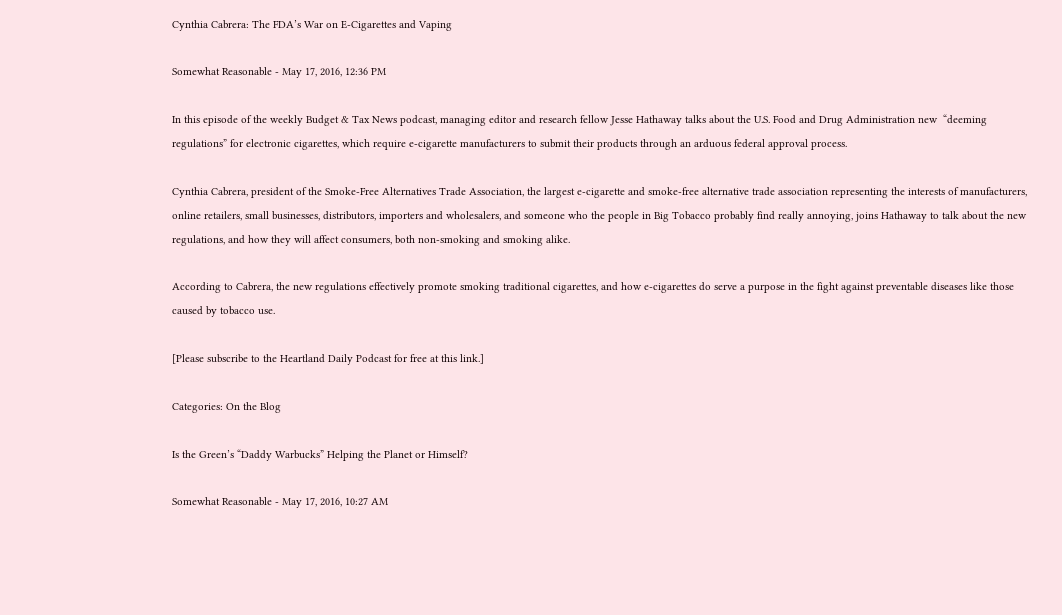Cynthia Cabrera: The FDA’s War on E-Cigarettes and Vaping

Somewhat Reasonable - May 17, 2016, 12:36 PM

In this episode of the weekly Budget & Tax News podcast, managing editor and research fellow Jesse Hathaway talks about the U.S. Food and Drug Administration new  “deeming regulations” for electronic cigarettes, which require e-cigarette manufacturers to submit their products through an arduous federal approval process.

Cynthia Cabrera, president of the Smoke-Free Alternatives Trade Association, the largest e-cigarette and smoke-free alternative trade association representing the interests of manufacturers, online retailers, small businesses, distributors, importers and wholesalers, and someone who the people in Big Tobacco probably find really annoying, joins Hathaway to talk about the new regulations, and how they will affect consumers, both non-smoking and smoking alike.

According to Cabrera, the new regulations effectively promote smoking traditional cigarettes, and how e-cigarettes do serve a purpose in the fight against preventable diseases like those caused by tobacco use.

[Please subscribe to the Heartland Daily Podcast for free at this link.]

Categories: On the Blog

Is the Green’s “Daddy Warbucks” Helping the Planet or Himself?

Somewhat Reasonable - May 17, 2016, 10:27 AM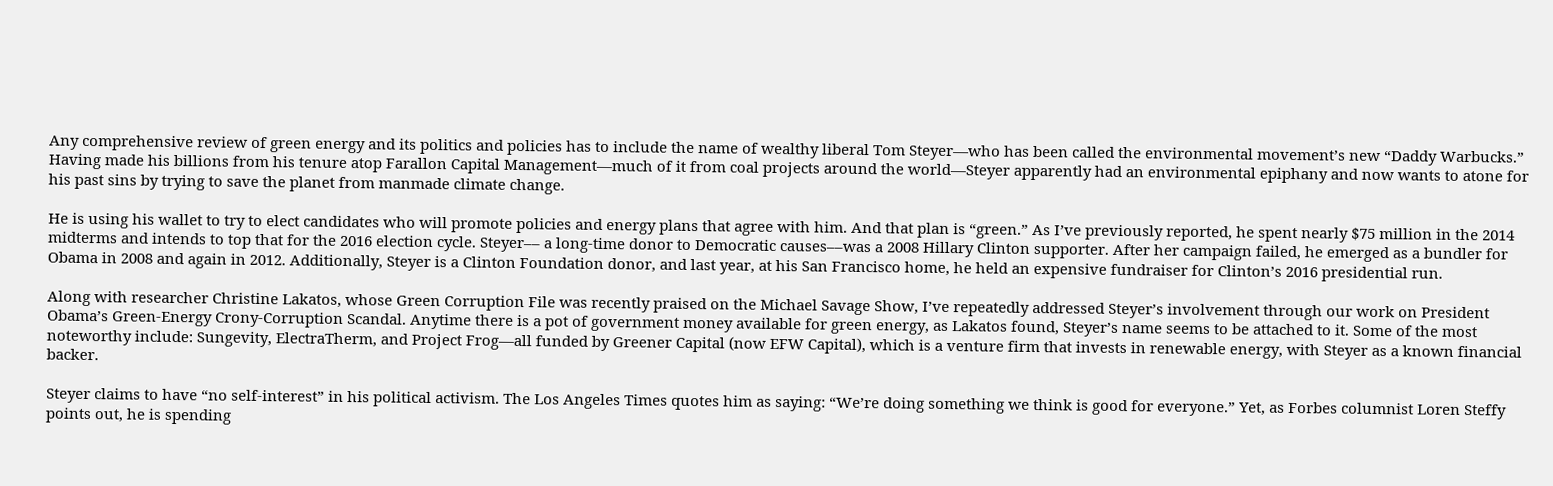Any comprehensive review of green energy and its politics and policies has to include the name of wealthy liberal Tom Steyer—who has been called the environmental movement’s new “Daddy Warbucks.”  Having made his billions from his tenure atop Farallon Capital Management—much of it from coal projects around the world—Steyer apparently had an environmental epiphany and now wants to atone for his past sins by trying to save the planet from manmade climate change.

He is using his wallet to try to elect candidates who will promote policies and energy plans that agree with him. And that plan is “green.” As I’ve previously reported, he spent nearly $75 million in the 2014 midterms and intends to top that for the 2016 election cycle. Steyer–– a long-time donor to Democratic causes––was a 2008 Hillary Clinton supporter. After her campaign failed, he emerged as a bundler for Obama in 2008 and again in 2012. Additionally, Steyer is a Clinton Foundation donor, and last year, at his San Francisco home, he held an expensive fundraiser for Clinton’s 2016 presidential run.

Along with researcher Christine Lakatos, whose Green Corruption File was recently praised on the Michael Savage Show, I’ve repeatedly addressed Steyer’s involvement through our work on President Obama’s Green-Energy Crony-Corruption Scandal. Anytime there is a pot of government money available for green energy, as Lakatos found, Steyer’s name seems to be attached to it. Some of the most noteworthy include: Sungevity, ElectraTherm, and Project Frog—all funded by Greener Capital (now EFW Capital), which is a venture firm that invests in renewable energy, with Steyer as a known financial backer.

Steyer claims to have “no self-interest” in his political activism. The Los Angeles Times quotes him as saying: “We’re doing something we think is good for everyone.” Yet, as Forbes columnist Loren Steffy points out, he is spending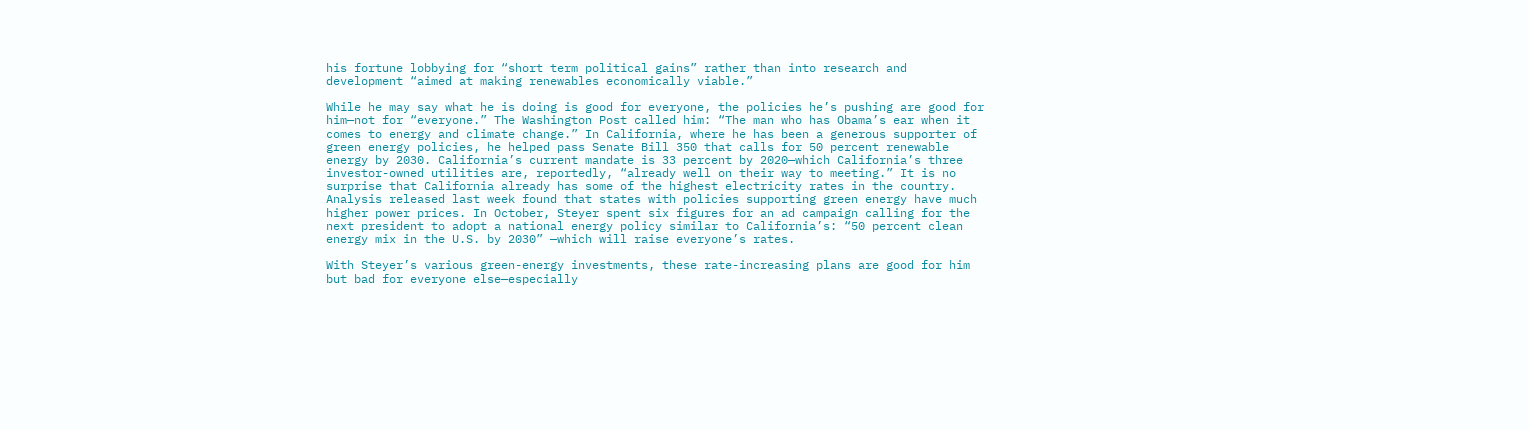his fortune lobbying for “short term political gains” rather than into research and development “aimed at making renewables economically viable.”

While he may say what he is doing is good for everyone, the policies he’s pushing are good for him—not for “everyone.” The Washington Post called him: “The man who has Obama’s ear when it comes to energy and climate change.” In California, where he has been a generous supporter of green energy policies, he helped pass Senate Bill 350 that calls for 50 percent renewable energy by 2030. California’s current mandate is 33 percent by 2020—which California’s three investor-owned utilities are, reportedly, “already well on their way to meeting.” It is no surprise that California already has some of the highest electricity rates in the country. Analysis released last week found that states with policies supporting green energy have much higher power prices. In October, Steyer spent six figures for an ad campaign calling for the next president to adopt a national energy policy similar to California’s: “50 percent clean energy mix in the U.S. by 2030” —which will raise everyone’s rates.

With Steyer’s various green-energy investments, these rate-increasing plans are good for him but bad for everyone else—especially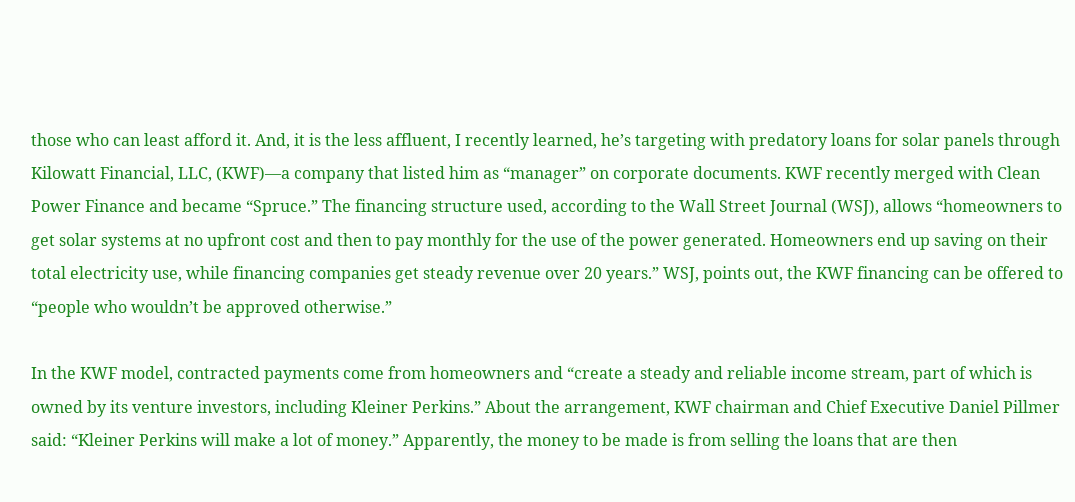those who can least afford it. And, it is the less affluent, I recently learned, he’s targeting with predatory loans for solar panels through Kilowatt Financial, LLC, (KWF)—a company that listed him as “manager” on corporate documents. KWF recently merged with Clean Power Finance and became “Spruce.” The financing structure used, according to the Wall Street Journal (WSJ), allows “homeowners to get solar systems at no upfront cost and then to pay monthly for the use of the power generated. Homeowners end up saving on their total electricity use, while financing companies get steady revenue over 20 years.” WSJ, points out, the KWF financing can be offered to “people who wouldn’t be approved otherwise.”

In the KWF model, contracted payments come from homeowners and “create a steady and reliable income stream, part of which is owned by its venture investors, including Kleiner Perkins.” About the arrangement, KWF chairman and Chief Executive Daniel Pillmer said: “Kleiner Perkins will make a lot of money.” Apparently, the money to be made is from selling the loans that are then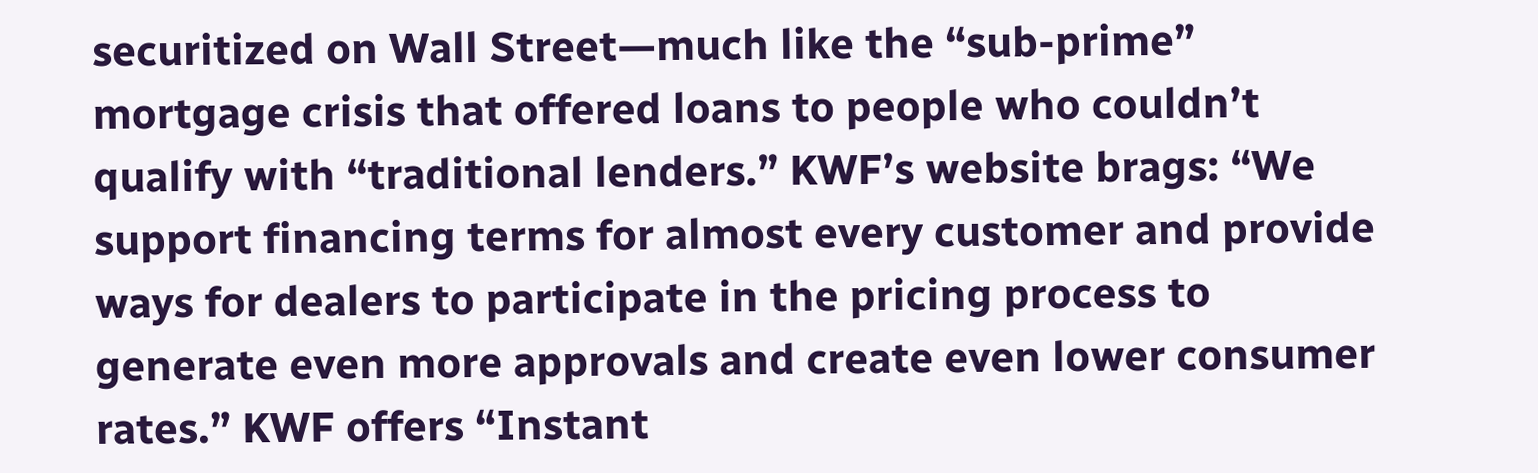securitized on Wall Street—much like the “sub-prime” mortgage crisis that offered loans to people who couldn’t qualify with “traditional lenders.” KWF’s website brags: “We support financing terms for almost every customer and provide ways for dealers to participate in the pricing process to generate even more approvals and create even lower consumer rates.” KWF offers “Instant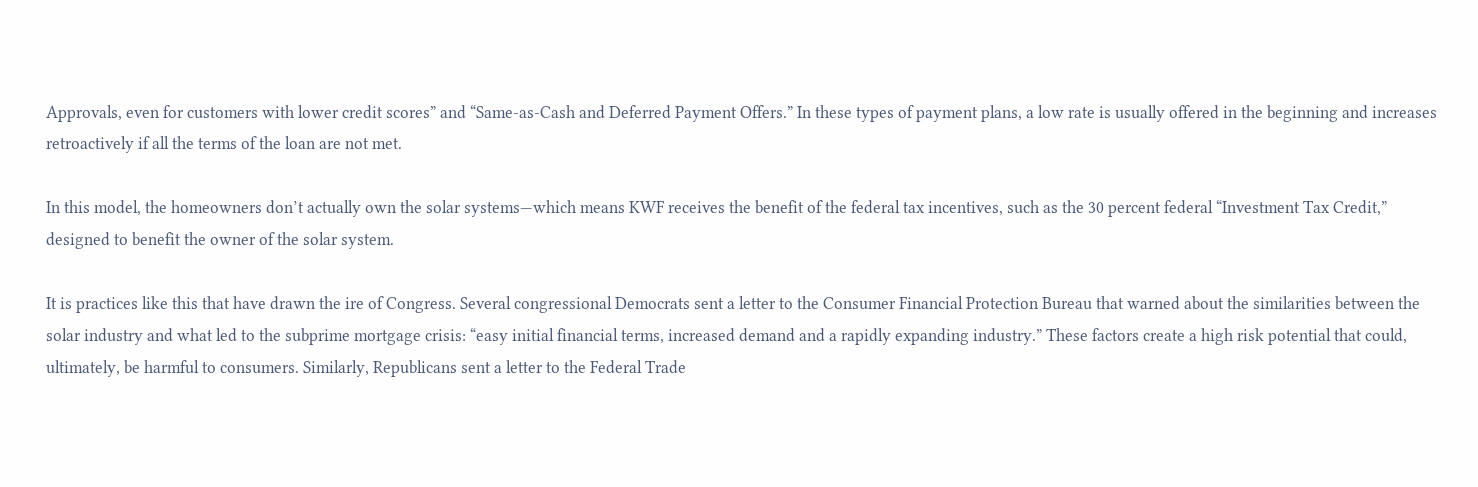Approvals, even for customers with lower credit scores” and “Same-as-Cash and Deferred Payment Offers.” In these types of payment plans, a low rate is usually offered in the beginning and increases retroactively if all the terms of the loan are not met.

In this model, the homeowners don’t actually own the solar systems—which means KWF receives the benefit of the federal tax incentives, such as the 30 percent federal “Investment Tax Credit,” designed to benefit the owner of the solar system.

It is practices like this that have drawn the ire of Congress. Several congressional Democrats sent a letter to the Consumer Financial Protection Bureau that warned about the similarities between the solar industry and what led to the subprime mortgage crisis: “easy initial financial terms, increased demand and a rapidly expanding industry.” These factors create a high risk potential that could, ultimately, be harmful to consumers. Similarly, Republicans sent a letter to the Federal Trade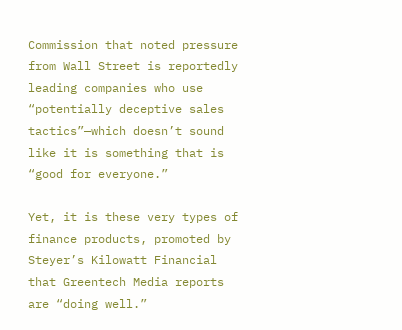Commission that noted pressure from Wall Street is reportedly leading companies who use “potentially deceptive sales tactics”—which doesn’t sound like it is something that is “good for everyone.”

Yet, it is these very types of finance products, promoted by Steyer’s Kilowatt Financial that Greentech Media reports are “doing well.”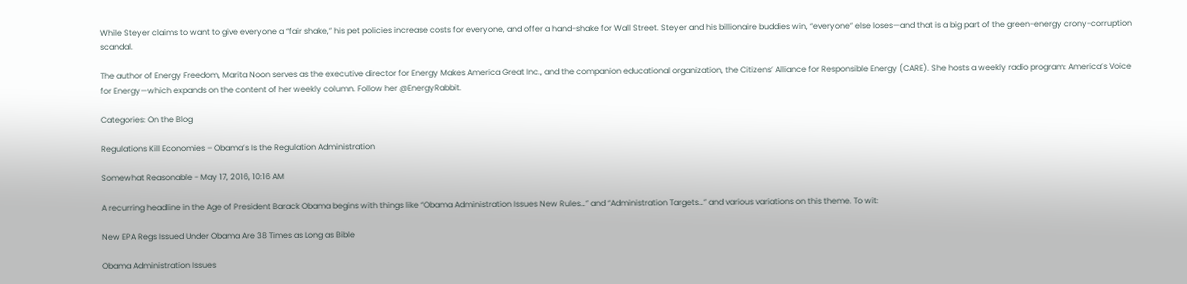While Steyer claims to want to give everyone a “fair shake,” his pet policies increase costs for everyone, and offer a hand-shake for Wall Street. Steyer and his billionaire buddies win, “everyone” else loses—and that is a big part of the green-energy crony-corruption scandal.

The author of Energy Freedom, Marita Noon serves as the executive director for Energy Makes America Great Inc., and the companion educational organization, the Citizens’ Alliance for Responsible Energy (CARE). She hosts a weekly radio program: America’s Voice for Energy—which expands on the content of her weekly column. Follow her @EnergyRabbit.

Categories: On the Blog

Regulations Kill Economies – Obama’s Is the Regulation Administration

Somewhat Reasonable - May 17, 2016, 10:16 AM

A recurring headline in the Age of President Barack Obama begins with things like “Obama Administration Issues New Rules…” and “Administration Targets…” and various variations on this theme. To wit:

New EPA Regs Issued Under Obama Are 38 Times as Long as Bible

Obama Administration Issues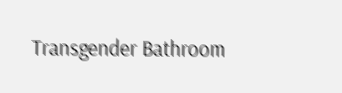Transgender Bathroom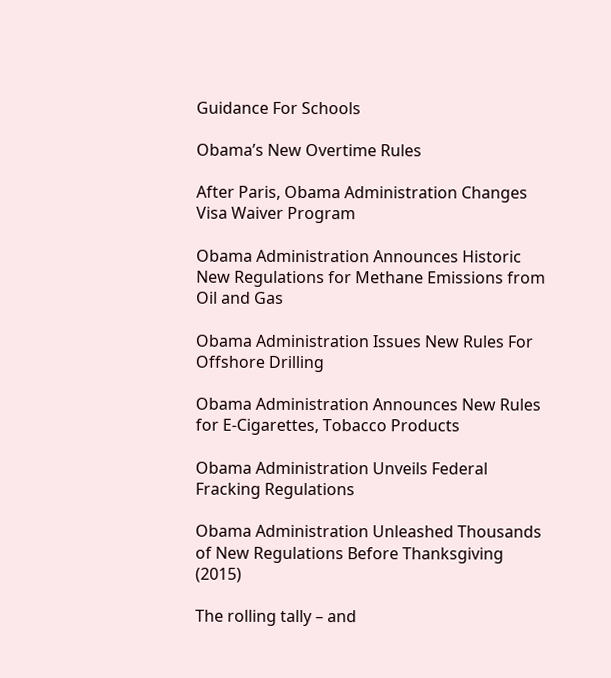Guidance For Schools

Obama’s New Overtime Rules

After Paris, Obama Administration Changes Visa Waiver Program

Obama Administration Announces Historic New Regulations for Methane Emissions from Oil and Gas

Obama Administration Issues New Rules For Offshore Drilling

Obama Administration Announces New Rules for E-Cigarettes, Tobacco Products

Obama Administration Unveils Federal Fracking Regulations

Obama Administration Unleashed Thousands of New Regulations Before Thanksgiving (2015)

The rolling tally – and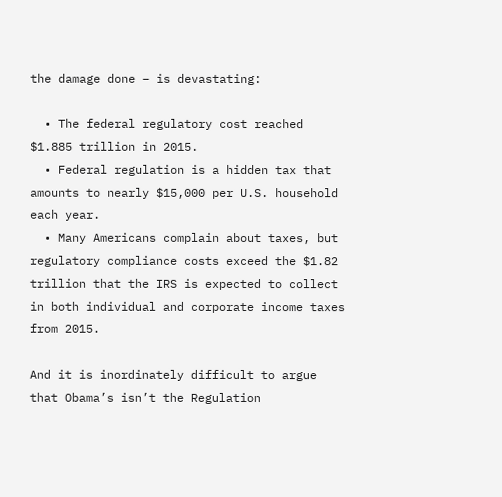the damage done – is devastating:

  • The federal regulatory cost reached $1.885 trillion in 2015.
  • Federal regulation is a hidden tax that amounts to nearly $15,000 per U.S. household each year.
  • Many Americans complain about taxes, but regulatory compliance costs exceed the $1.82 trillion that the IRS is expected to collect in both individual and corporate income taxes from 2015.

And it is inordinately difficult to argue that Obama’s isn’t the Regulation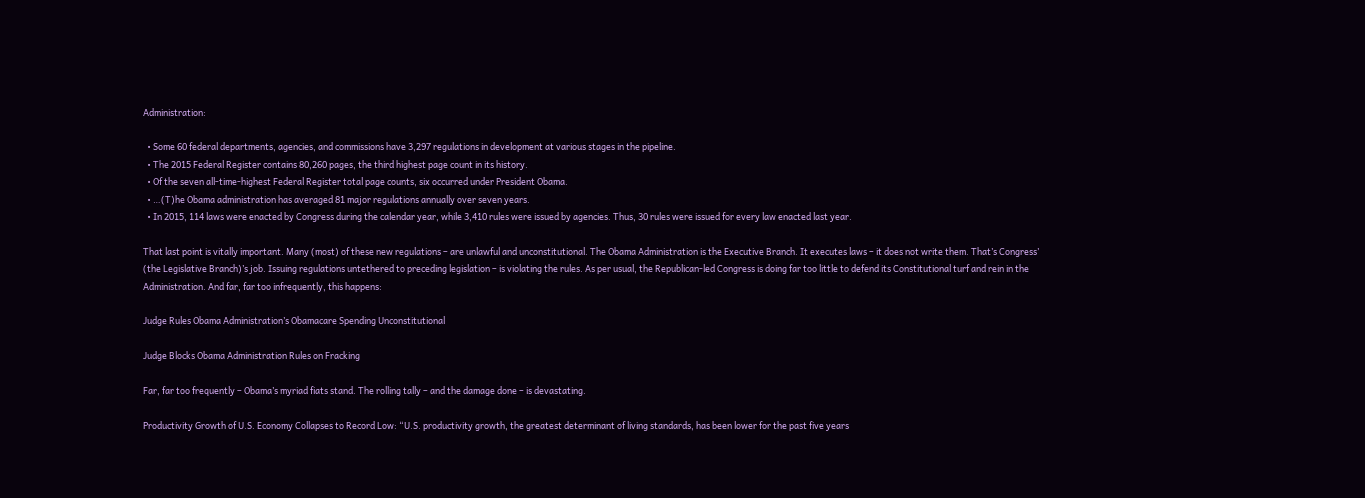Administration:

  • Some 60 federal departments, agencies, and commissions have 3,297 regulations in development at various stages in the pipeline.
  • The 2015 Federal Register contains 80,260 pages, the third highest page count in its history.
  • Of the seven all-time-highest Federal Register total page counts, six occurred under President Obama.
  • …(T)he Obama administration has averaged 81 major regulations annually over seven years.
  • In 2015, 114 laws were enacted by Congress during the calendar year, while 3,410 rules were issued by agencies. Thus, 30 rules were issued for every law enacted last year.

That last point is vitally important. Many (most) of these new regulations – are unlawful and unconstitutional. The Obama Administration is the Executive Branch. It executes laws – it does not write them. That’s Congress’ (the Legislative Branch)’s job. Issuing regulations untethered to preceding legislation – is violating the rules. As per usual, the Republican-led Congress is doing far too little to defend its Constitutional turf and rein in the Administration. And far, far too infrequently, this happens:

Judge Rules Obama Administration’s Obamacare Spending Unconstitutional

Judge Blocks Obama Administration Rules on Fracking

Far, far too frequently – Obama’s myriad fiats stand. The rolling tally – and the damage done – is devastating.

Productivity Growth of U.S. Economy Collapses to Record Low: “U.S. productivity growth, the greatest determinant of living standards, has been lower for the past five years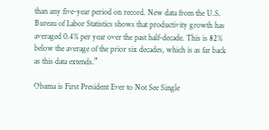than any five-year period on record. New data from the U.S. Bureau of Labor Statistics shows that productivity growth has averaged 0.4% per year over the past half-decade. This is 82% below the average of the prior six decades, which is as far back as this data extends.”

Obama is First President Ever to Not See Single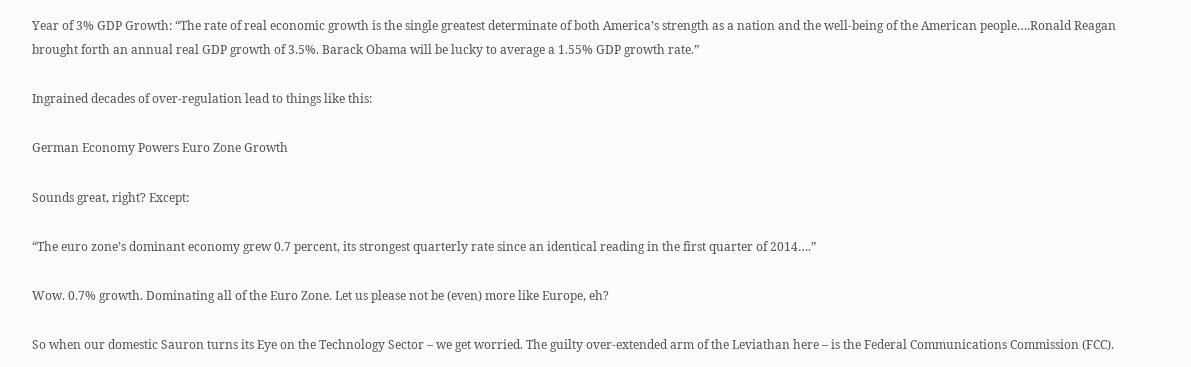Year of 3% GDP Growth: “The rate of real economic growth is the single greatest determinate of both America’s strength as a nation and the well-being of the American people….Ronald Reagan brought forth an annual real GDP growth of 3.5%. Barack Obama will be lucky to average a 1.55% GDP growth rate.”

Ingrained decades of over-regulation lead to things like this:

German Economy Powers Euro Zone Growth

Sounds great, right? Except:

“The euro zone’s dominant economy grew 0.7 percent, its strongest quarterly rate since an identical reading in the first quarter of 2014….”

Wow. 0.7% growth. Dominating all of the Euro Zone. Let us please not be (even) more like Europe, eh?

So when our domestic Sauron turns its Eye on the Technology Sector – we get worried. The guilty over-extended arm of the Leviathan here – is the Federal Communications Commission (FCC).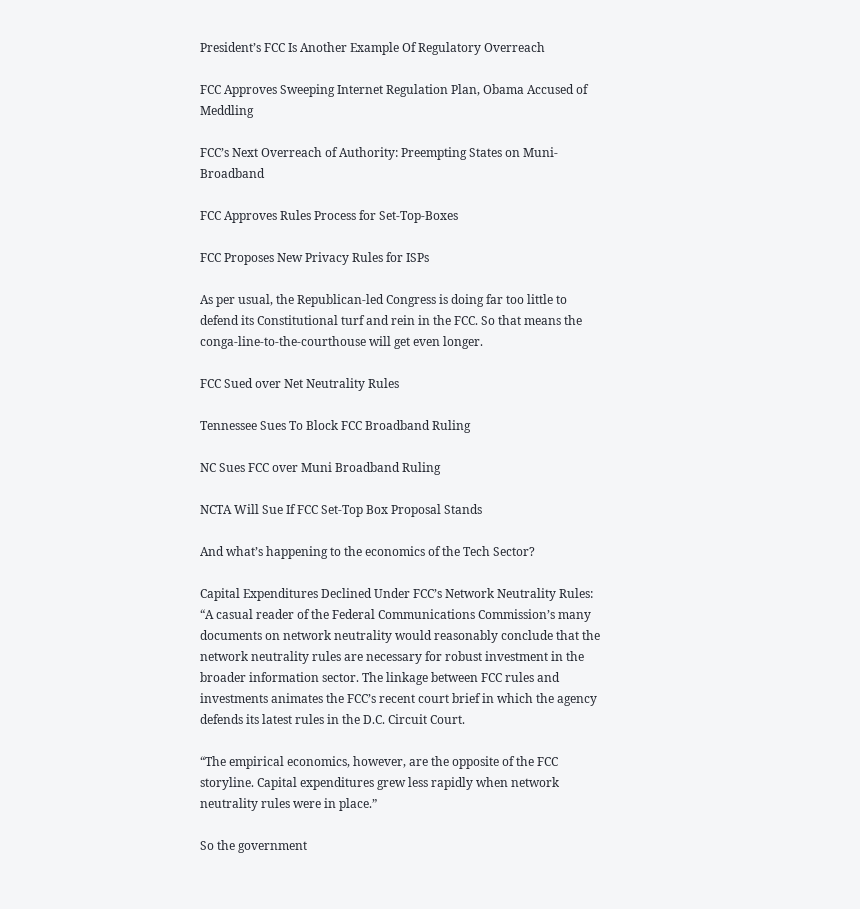President’s FCC Is Another Example Of Regulatory Overreach

FCC Approves Sweeping Internet Regulation Plan, Obama Accused of Meddling

FCC’s Next Overreach of Authority: Preempting States on Muni-Broadband

FCC Approves Rules Process for Set-Top-Boxes

FCC Proposes New Privacy Rules for ISPs

As per usual, the Republican-led Congress is doing far too little to defend its Constitutional turf and rein in the FCC. So that means the conga-line-to-the-courthouse will get even longer.

FCC Sued over Net Neutrality Rules

Tennessee Sues To Block FCC Broadband Ruling

NC Sues FCC over Muni Broadband Ruling

NCTA Will Sue If FCC Set-Top Box Proposal Stands

And what’s happening to the economics of the Tech Sector?

Capital Expenditures Declined Under FCC’s Network Neutrality Rules: “A casual reader of the Federal Communications Commission’s many documents on network neutrality would reasonably conclude that the network neutrality rules are necessary for robust investment in the broader information sector. The linkage between FCC rules and investments animates the FCC’s recent court brief in which the agency defends its latest rules in the D.C. Circuit Court.

“The empirical economics, however, are the opposite of the FCC storyline. Capital expenditures grew less rapidly when network neutrality rules were in place.”

So the government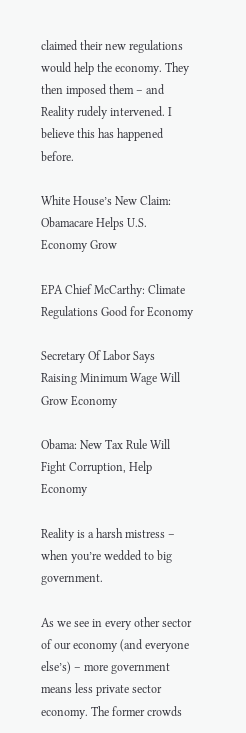claimed their new regulations would help the economy. They then imposed them – and Reality rudely intervened. I believe this has happened before.

White House’s New Claim: Obamacare Helps U.S. Economy Grow

EPA Chief McCarthy: Climate Regulations Good for Economy

Secretary Of Labor Says Raising Minimum Wage Will Grow Economy

Obama: New Tax Rule Will Fight Corruption, Help Economy

Reality is a harsh mistress – when you’re wedded to big government.

As we see in every other sector of our economy (and everyone else’s) – more government means less private sector economy. The former crowds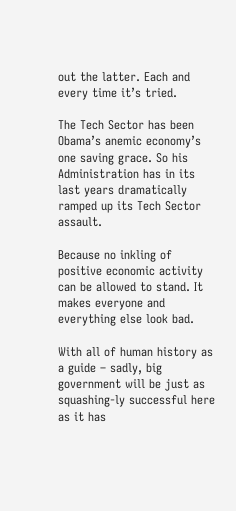out the latter. Each and every time it’s tried.

The Tech Sector has been Obama’s anemic economy’s one saving grace. So his Administration has in its last years dramatically ramped up its Tech Sector assault.

Because no inkling of positive economic activity can be allowed to stand. It makes everyone and everything else look bad.

With all of human history as a guide – sadly, big government will be just as squashing-ly successful here as it has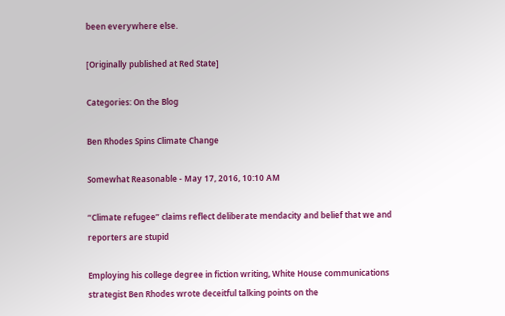been everywhere else.

[Originally published at Red State]

Categories: On the Blog

Ben Rhodes Spins Climate Change

Somewhat Reasonable - May 17, 2016, 10:10 AM

“Climate refugee” claims reflect deliberate mendacity and belief that we and reporters are stupid

Employing his college degree in fiction writing, White House communications strategist Ben Rhodes wrote deceitful talking points on the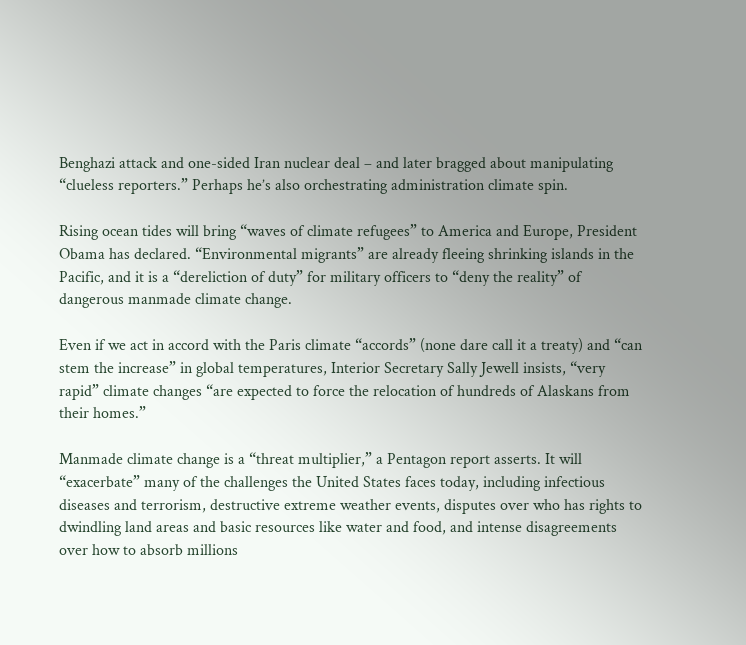Benghazi attack and one-sided Iran nuclear deal – and later bragged about manipulating “clueless reporters.” Perhaps he’s also orchestrating administration climate spin.

Rising ocean tides will bring “waves of climate refugees” to America and Europe, President Obama has declared. “Environmental migrants” are already fleeing shrinking islands in the Pacific, and it is a “dereliction of duty” for military officers to “deny the reality” of dangerous manmade climate change.

Even if we act in accord with the Paris climate “accords” (none dare call it a treaty) and “can stem the increase” in global temperatures, Interior Secretary Sally Jewell insists, “very rapid” climate changes “are expected to force the relocation of hundreds of Alaskans from their homes.”

Manmade climate change is a “threat multiplier,” a Pentagon report asserts. It will “exacerbate” many of the challenges the United States faces today, including infectious diseases and terrorism, destructive extreme weather events, disputes over who has rights to dwindling land areas and basic resources like water and food, and intense disagreements over how to absorb millions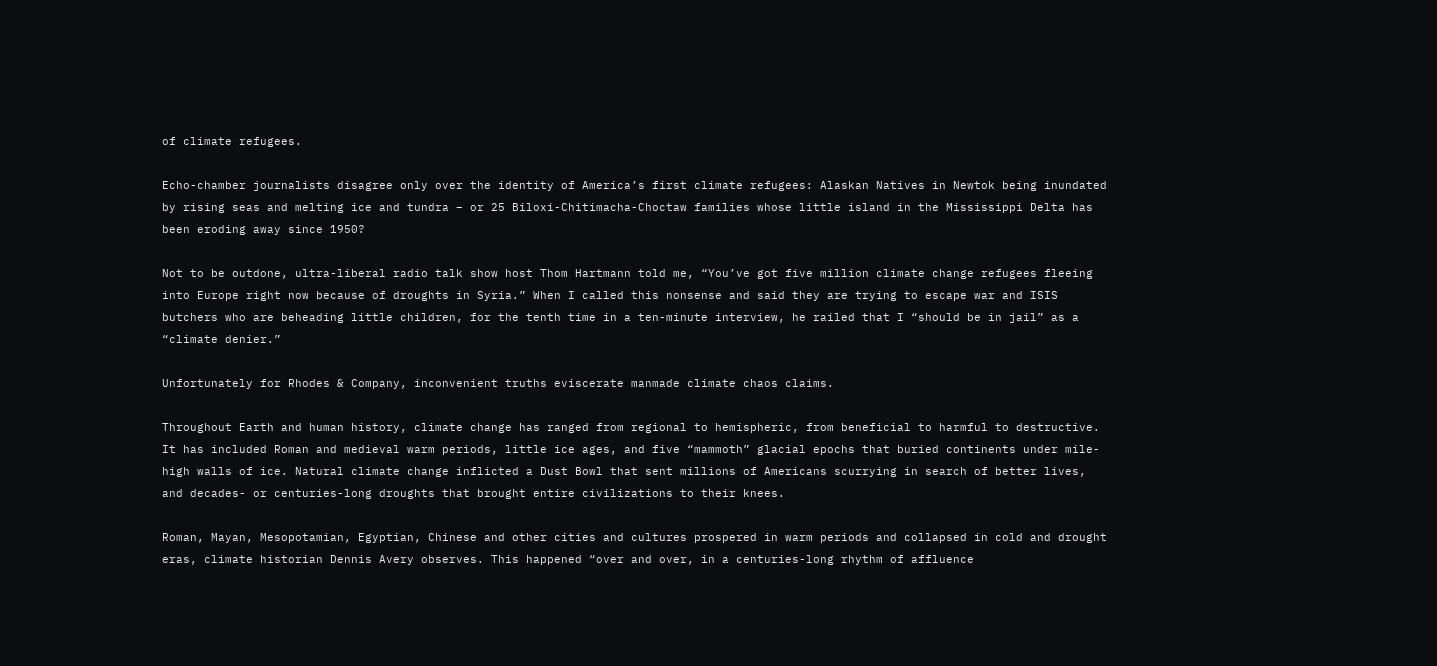of climate refugees.

Echo-chamber journalists disagree only over the identity of America’s first climate refugees: Alaskan Natives in Newtok being inundated by rising seas and melting ice and tundra – or 25 Biloxi-Chitimacha-Choctaw families whose little island in the Mississippi Delta has been eroding away since 1950?

Not to be outdone, ultra-liberal radio talk show host Thom Hartmann told me, “You’ve got five million climate change refugees fleeing into Europe right now because of droughts in Syria.” When I called this nonsense and said they are trying to escape war and ISIS butchers who are beheading little children, for the tenth time in a ten-minute interview, he railed that I “should be in jail” as a “climate denier.”

Unfortunately for Rhodes & Company, inconvenient truths eviscerate manmade climate chaos claims.

Throughout Earth and human history, climate change has ranged from regional to hemispheric, from beneficial to harmful to destructive. It has included Roman and medieval warm periods, little ice ages, and five “mammoth” glacial epochs that buried continents under mile-high walls of ice. Natural climate change inflicted a Dust Bowl that sent millions of Americans scurrying in search of better lives, and decades- or centuries-long droughts that brought entire civilizations to their knees.

Roman, Mayan, Mesopotamian, Egyptian, Chinese and other cities and cultures prospered in warm periods and collapsed in cold and drought eras, climate historian Dennis Avery observes. This happened “over and over, in a centuries-long rhythm of affluence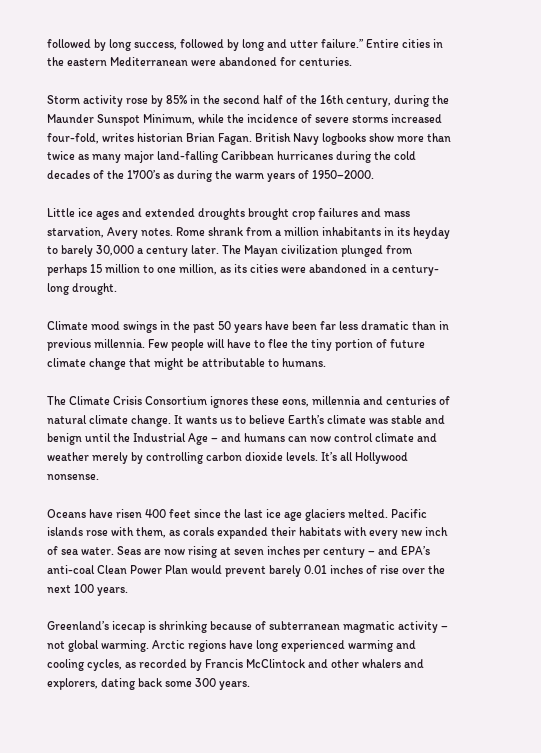followed by long success, followed by long and utter failure.” Entire cities in the eastern Mediterranean were abandoned for centuries.

Storm activity rose by 85% in the second half of the 16th century, during the Maunder Sunspot Minimum, while the incidence of severe storms increased four-fold, writes historian Brian Fagan. British Navy logbooks show more than twice as many major land-falling Caribbean hurricanes during the cold decades of the 1700’s as during the warm years of 1950–2000.

Little ice ages and extended droughts brought crop failures and mass starvation, Avery notes. Rome shrank from a million inhabitants in its heyday to barely 30,000 a century later. The Mayan civilization plunged from perhaps 15 million to one million, as its cities were abandoned in a century-long drought.

Climate mood swings in the past 50 years have been far less dramatic than in previous millennia. Few people will have to flee the tiny portion of future climate change that might be attributable to humans.

The Climate Crisis Consortium ignores these eons, millennia and centuries of natural climate change. It wants us to believe Earth’s climate was stable and benign until the Industrial Age – and humans can now control climate and weather merely by controlling carbon dioxide levels. It’s all Hollywood nonsense.

Oceans have risen 400 feet since the last ice age glaciers melted. Pacific islands rose with them, as corals expanded their habitats with every new inch of sea water. Seas are now rising at seven inches per century – and EPA’s anti-coal Clean Power Plan would prevent barely 0.01 inches of rise over the next 100 years.

Greenland’s icecap is shrinking because of subterranean magmatic activity – not global warming. Arctic regions have long experienced warming and cooling cycles, as recorded by Francis McClintock and other whalers and explorers, dating back some 300 years.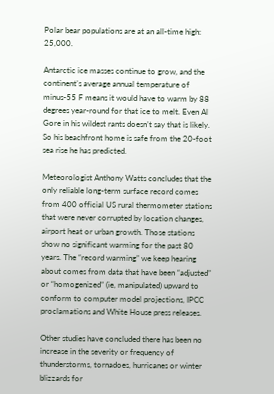Polar bear populations are at an all-time high: 25,000.

Antarctic ice masses continue to grow, and the continent’s average annual temperature of minus-55 F means it would have to warm by 88 degrees year-round for that ice to melt. Even Al Gore in his wildest rants doesn’t say that is likely. So his beachfront home is safe from the 20-foot sea rise he has predicted.

Meteorologist Anthony Watts concludes that the only reliable long-term surface record comes from 400 official US rural thermometer stations that were never corrupted by location changes, airport heat or urban growth. Those stations show no significant warming for the past 80 years. The “record warming” we keep hearing about comes from data that have been “adjusted” or “homogenized” (ie, manipulated) upward to conform to computer model projections, IPCC proclamations and White House press releases.

Other studies have concluded there has been no increase in the severity or frequency of thunderstorms, tornadoes, hurricanes or winter blizzards for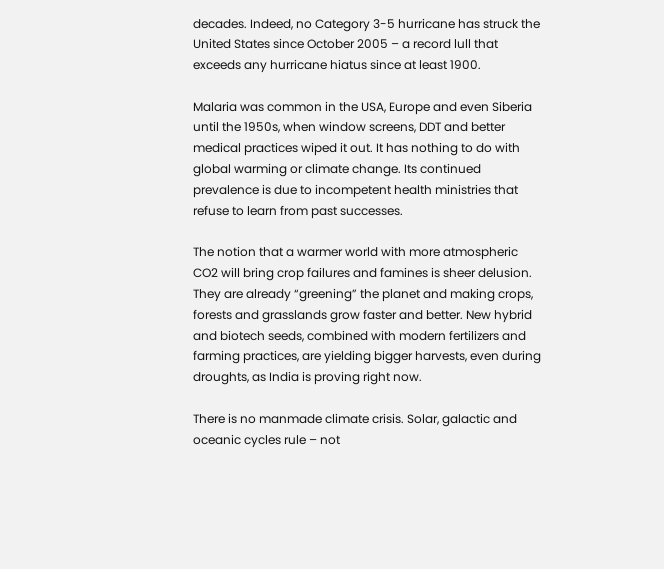decades. Indeed, no Category 3-5 hurricane has struck the United States since October 2005 – a record lull that exceeds any hurricane hiatus since at least 1900.

Malaria was common in the USA, Europe and even Siberia until the 1950s, when window screens, DDT and better medical practices wiped it out. It has nothing to do with global warming or climate change. Its continued prevalence is due to incompetent health ministries that refuse to learn from past successes.

The notion that a warmer world with more atmospheric CO2 will bring crop failures and famines is sheer delusion. They are already “greening” the planet and making crops, forests and grasslands grow faster and better. New hybrid and biotech seeds, combined with modern fertilizers and farming practices, are yielding bigger harvests, even during droughts, as India is proving right now.

There is no manmade climate crisis. Solar, galactic and oceanic cycles rule – not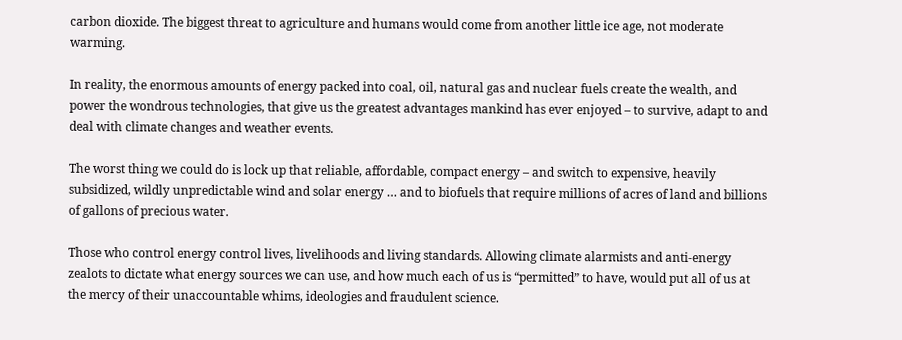carbon dioxide. The biggest threat to agriculture and humans would come from another little ice age, not moderate warming.

In reality, the enormous amounts of energy packed into coal, oil, natural gas and nuclear fuels create the wealth, and power the wondrous technologies, that give us the greatest advantages mankind has ever enjoyed – to survive, adapt to and deal with climate changes and weather events.

The worst thing we could do is lock up that reliable, affordable, compact energy – and switch to expensive, heavily subsidized, wildly unpredictable wind and solar energy … and to biofuels that require millions of acres of land and billions of gallons of precious water.

Those who control energy control lives, livelihoods and living standards. Allowing climate alarmists and anti-energy zealots to dictate what energy sources we can use, and how much each of us is “permitted” to have, would put all of us at the mercy of their unaccountable whims, ideologies and fraudulent science.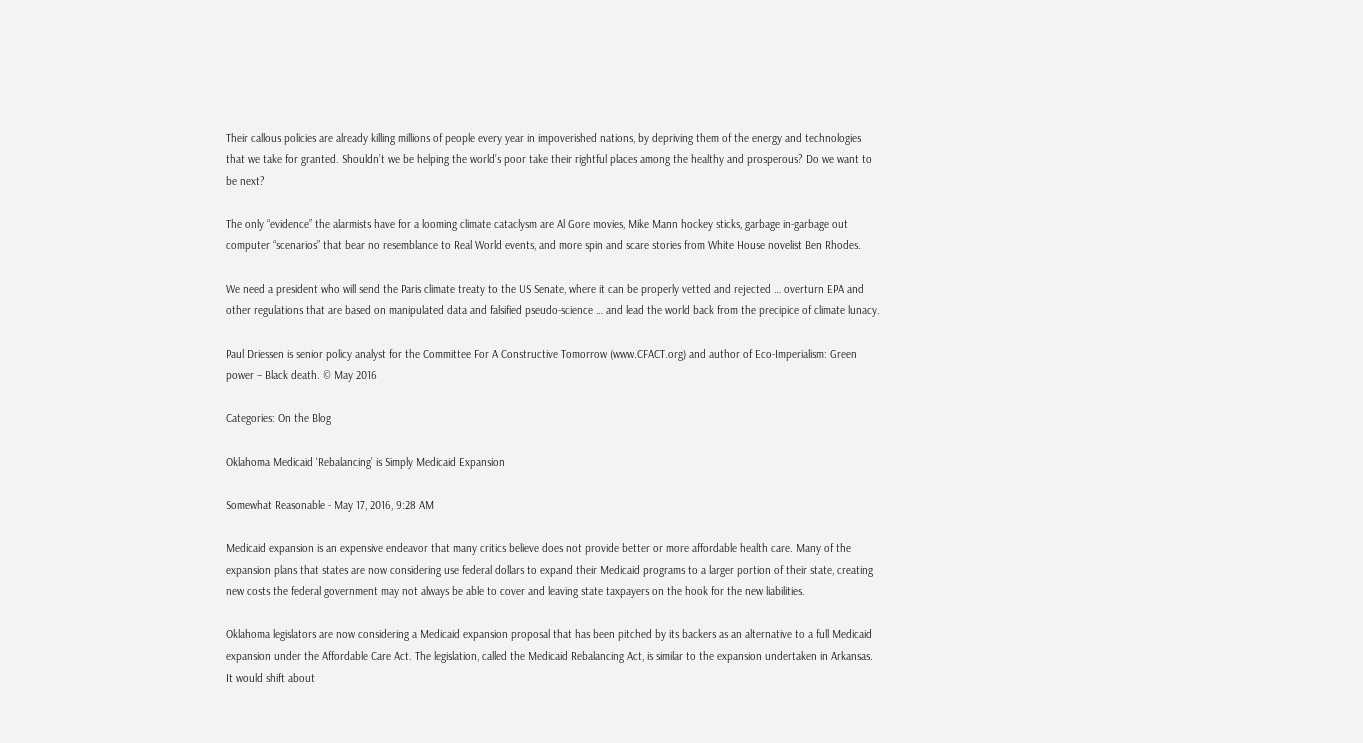Their callous policies are already killing millions of people every year in impoverished nations, by depriving them of the energy and technologies that we take for granted. Shouldn’t we be helping the world’s poor take their rightful places among the healthy and prosperous? Do we want to be next?

The only “evidence” the alarmists have for a looming climate cataclysm are Al Gore movies, Mike Mann hockey sticks, garbage in-garbage out computer “scenarios” that bear no resemblance to Real World events, and more spin and scare stories from White House novelist Ben Rhodes.

We need a president who will send the Paris climate treaty to the US Senate, where it can be properly vetted and rejected … overturn EPA and other regulations that are based on manipulated data and falsified pseudo-science … and lead the world back from the precipice of climate lunacy.

Paul Driessen is senior policy analyst for the Committee For A Constructive Tomorrow (www.CFACT.org) and author of Eco-Imperialism: Green power – Black death. © May 2016

Categories: On the Blog

Oklahoma Medicaid ‘Rebalancing’ is Simply Medicaid Expansion

Somewhat Reasonable - May 17, 2016, 9:28 AM

Medicaid expansion is an expensive endeavor that many critics believe does not provide better or more affordable health care. Many of the expansion plans that states are now considering use federal dollars to expand their Medicaid programs to a larger portion of their state, creating new costs the federal government may not always be able to cover and leaving state taxpayers on the hook for the new liabilities.

Oklahoma legislators are now considering a Medicaid expansion proposal that has been pitched by its backers as an alternative to a full Medicaid expansion under the Affordable Care Act. The legislation, called the Medicaid Rebalancing Act, is similar to the expansion undertaken in Arkansas. It would shift about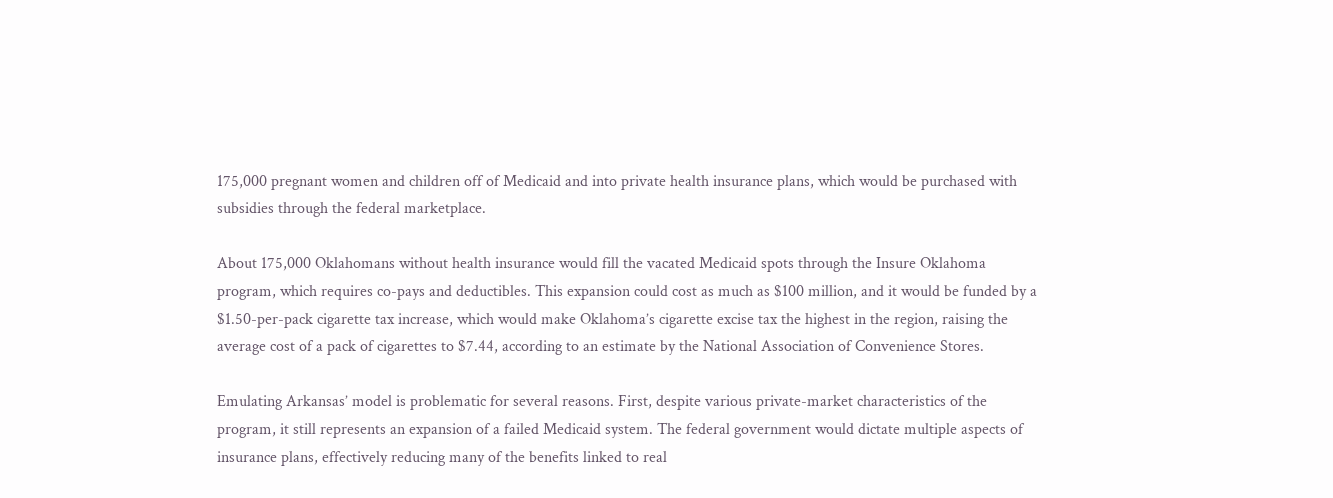175,000 pregnant women and children off of Medicaid and into private health insurance plans, which would be purchased with subsidies through the federal marketplace.

About 175,000 Oklahomans without health insurance would fill the vacated Medicaid spots through the Insure Oklahoma program, which requires co-pays and deductibles. This expansion could cost as much as $100 million, and it would be funded by a $1.50-per-pack cigarette tax increase, which would make Oklahoma’s cigarette excise tax the highest in the region, raising the average cost of a pack of cigarettes to $7.44, according to an estimate by the National Association of Convenience Stores.

Emulating Arkansas’ model is problematic for several reasons. First, despite various private-market characteristics of the program, it still represents an expansion of a failed Medicaid system. The federal government would dictate multiple aspects of insurance plans, effectively reducing many of the benefits linked to real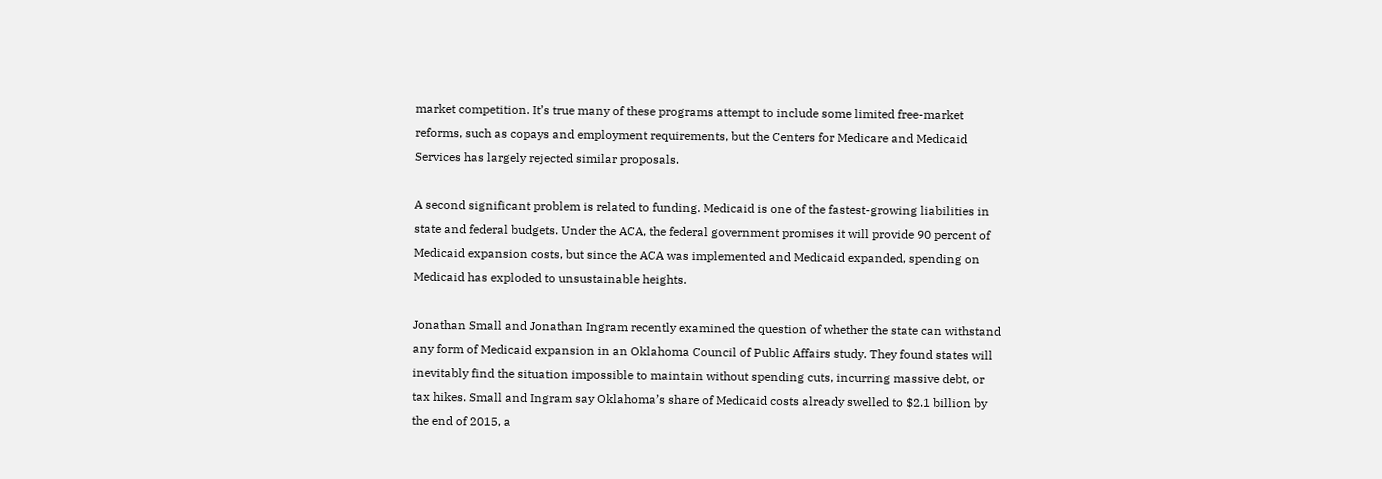market competition. It’s true many of these programs attempt to include some limited free-market reforms, such as copays and employment requirements, but the Centers for Medicare and Medicaid Services has largely rejected similar proposals.

A second significant problem is related to funding. Medicaid is one of the fastest-growing liabilities in state and federal budgets. Under the ACA, the federal government promises it will provide 90 percent of Medicaid expansion costs, but since the ACA was implemented and Medicaid expanded, spending on Medicaid has exploded to unsustainable heights.

Jonathan Small and Jonathan Ingram recently examined the question of whether the state can withstand any form of Medicaid expansion in an Oklahoma Council of Public Affairs study. They found states will inevitably find the situation impossible to maintain without spending cuts, incurring massive debt, or tax hikes. Small and Ingram say Oklahoma’s share of Medicaid costs already swelled to $2.1 billion by the end of 2015, a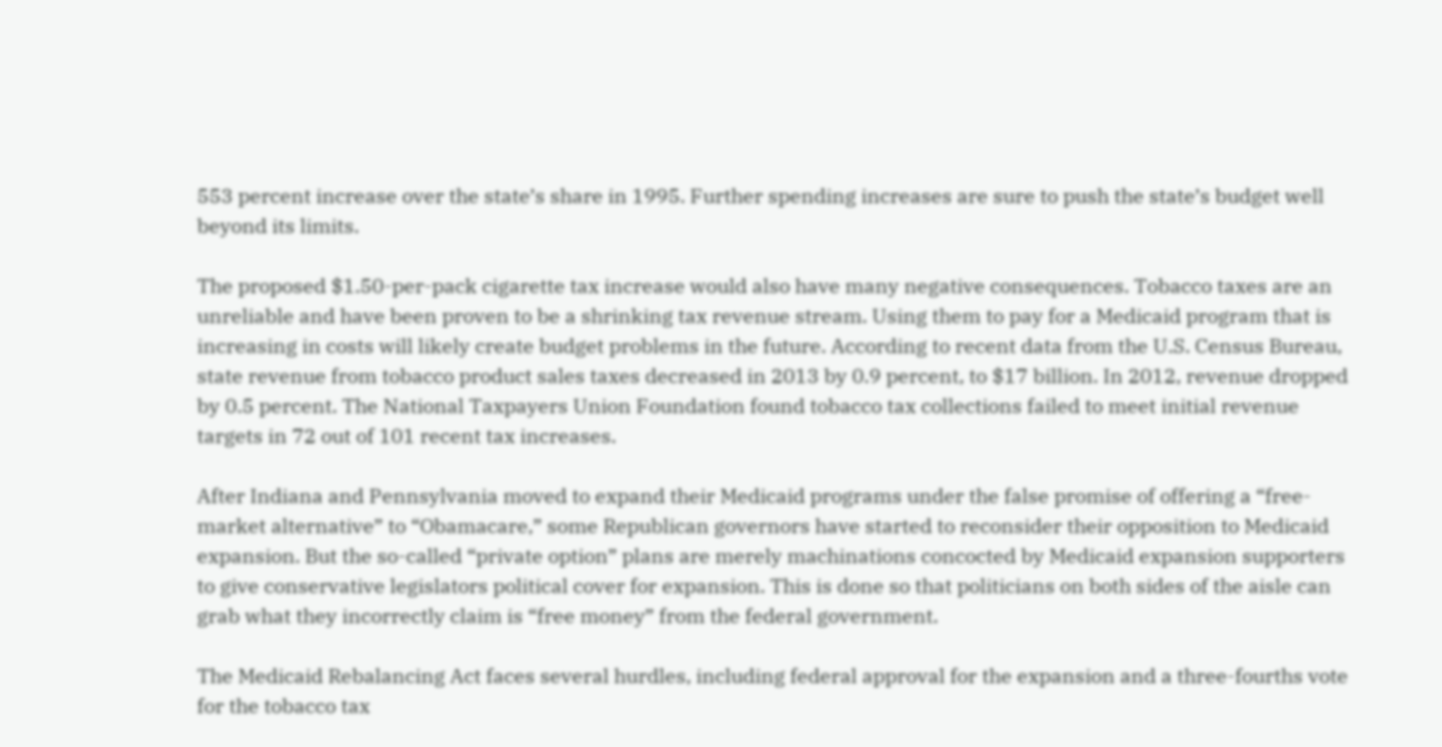553 percent increase over the state’s share in 1995. Further spending increases are sure to push the state’s budget well beyond its limits.

The proposed $1.50-per-pack cigarette tax increase would also have many negative consequences. Tobacco taxes are an unreliable and have been proven to be a shrinking tax revenue stream. Using them to pay for a Medicaid program that is increasing in costs will likely create budget problems in the future. According to recent data from the U.S. Census Bureau, state revenue from tobacco product sales taxes decreased in 2013 by 0.9 percent, to $17 billion. In 2012, revenue dropped by 0.5 percent. The National Taxpayers Union Foundation found tobacco tax collections failed to meet initial revenue targets in 72 out of 101 recent tax increases.

After Indiana and Pennsylvania moved to expand their Medicaid programs under the false promise of offering a “free-market alternative” to “Obamacare,” some Republican governors have started to reconsider their opposition to Medicaid expansion. But the so-called “private option” plans are merely machinations concocted by Medicaid expansion supporters to give conservative legislators political cover for expansion. This is done so that politicians on both sides of the aisle can grab what they incorrectly claim is “free money” from the federal government.

The Medicaid Rebalancing Act faces several hurdles, including federal approval for the expansion and a three-fourths vote for the tobacco tax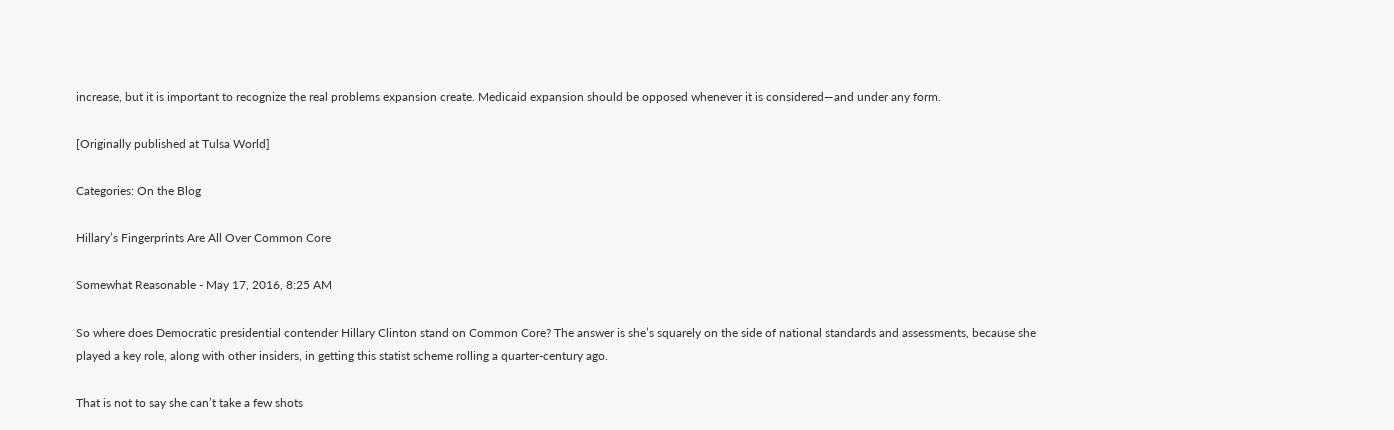increase, but it is important to recognize the real problems expansion create. Medicaid expansion should be opposed whenever it is considered—and under any form.

[Originally published at Tulsa World]

Categories: On the Blog

Hillary’s Fingerprints Are All Over Common Core

Somewhat Reasonable - May 17, 2016, 8:25 AM

So where does Democratic presidential contender Hillary Clinton stand on Common Core? The answer is she’s squarely on the side of national standards and assessments, because she played a key role, along with other insiders, in getting this statist scheme rolling a quarter-century ago.

That is not to say she can’t take a few shots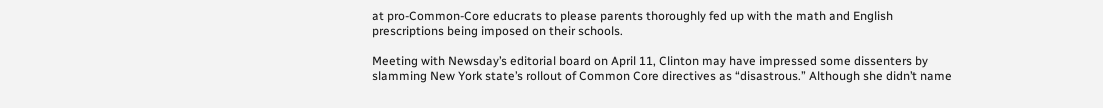at pro-Common-Core educrats to please parents thoroughly fed up with the math and English prescriptions being imposed on their schools.

Meeting with Newsday’s editorial board on April 11, Clinton may have impressed some dissenters by slamming New York state’s rollout of Common Core directives as “disastrous.” Although she didn’t name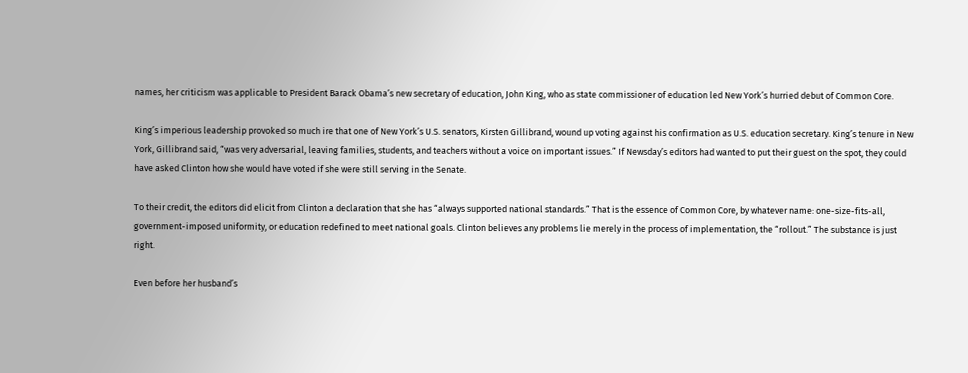names, her criticism was applicable to President Barack Obama’s new secretary of education, John King, who as state commissioner of education led New York’s hurried debut of Common Core.

King’s imperious leadership provoked so much ire that one of New York’s U.S. senators, Kirsten Gillibrand, wound up voting against his confirmation as U.S. education secretary. King’s tenure in New York, Gillibrand said, “was very adversarial, leaving families, students, and teachers without a voice on important issues.” If Newsday’s editors had wanted to put their guest on the spot, they could have asked Clinton how she would have voted if she were still serving in the Senate.

To their credit, the editors did elicit from Clinton a declaration that she has “always supported national standards.” That is the essence of Common Core, by whatever name: one-size-fits-all, government-imposed uniformity, or education redefined to meet national goals. Clinton believes any problems lie merely in the process of implementation, the “rollout.” The substance is just right.

Even before her husband’s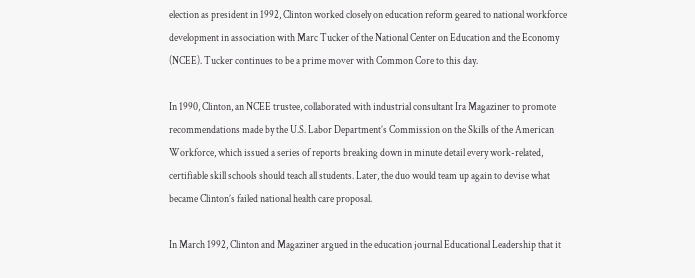election as president in 1992, Clinton worked closely on education reform geared to national workforce development in association with Marc Tucker of the National Center on Education and the Economy (NCEE). Tucker continues to be a prime mover with Common Core to this day.

In 1990, Clinton, an NCEE trustee, collaborated with industrial consultant Ira Magaziner to promote recommendations made by the U.S. Labor Department’s Commission on the Skills of the American Workforce, which issued a series of reports breaking down in minute detail every work-related, certifiable skill schools should teach all students. Later, the duo would team up again to devise what became Clinton’s failed national health care proposal.

In March 1992, Clinton and Magaziner argued in the education journal Educational Leadership that it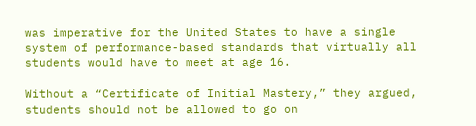was imperative for the United States to have a single system of performance-based standards that virtually all students would have to meet at age 16.

Without a “Certificate of Initial Mastery,” they argued, students should not be allowed to go on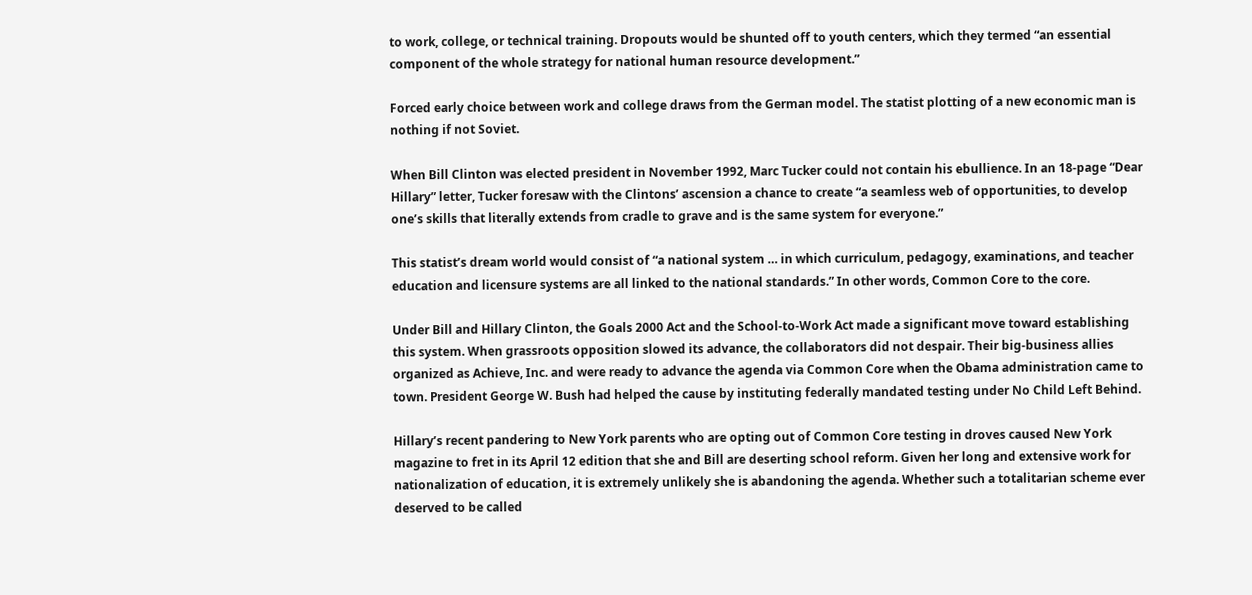to work, college, or technical training. Dropouts would be shunted off to youth centers, which they termed “an essential component of the whole strategy for national human resource development.”

Forced early choice between work and college draws from the German model. The statist plotting of a new economic man is nothing if not Soviet.

When Bill Clinton was elected president in November 1992, Marc Tucker could not contain his ebullience. In an 18-page “Dear Hillary” letter, Tucker foresaw with the Clintons’ ascension a chance to create “a seamless web of opportunities, to develop one’s skills that literally extends from cradle to grave and is the same system for everyone.”

This statist’s dream world would consist of “a national system … in which curriculum, pedagogy, examinations, and teacher education and licensure systems are all linked to the national standards.” In other words, Common Core to the core.

Under Bill and Hillary Clinton, the Goals 2000 Act and the School-to-Work Act made a significant move toward establishing this system. When grassroots opposition slowed its advance, the collaborators did not despair. Their big-business allies organized as Achieve, Inc. and were ready to advance the agenda via Common Core when the Obama administration came to town. President George W. Bush had helped the cause by instituting federally mandated testing under No Child Left Behind.

Hillary’s recent pandering to New York parents who are opting out of Common Core testing in droves caused New York magazine to fret in its April 12 edition that she and Bill are deserting school reform. Given her long and extensive work for nationalization of education, it is extremely unlikely she is abandoning the agenda. Whether such a totalitarian scheme ever deserved to be called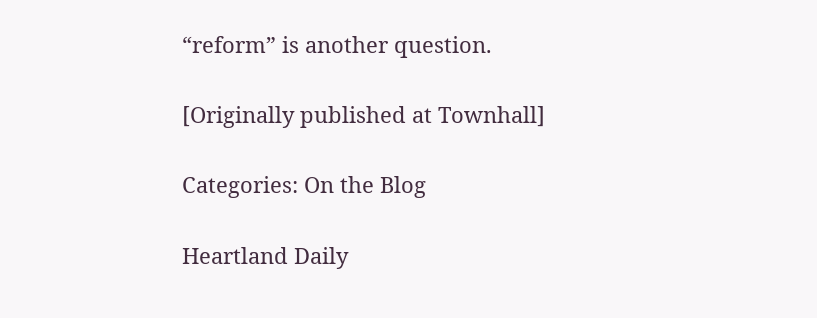“reform” is another question.

[Originally published at Townhall]

Categories: On the Blog

Heartland Daily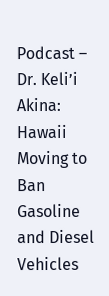Podcast – Dr. Keli’i Akina: Hawaii Moving to Ban Gasoline and Diesel Vehicles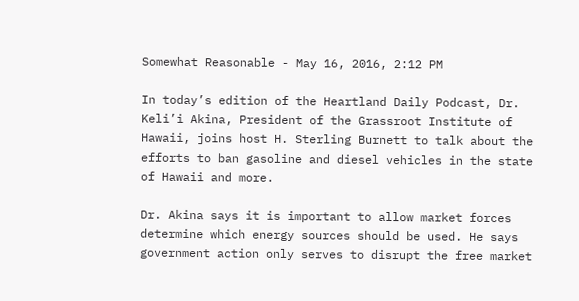Somewhat Reasonable - May 16, 2016, 2:12 PM

In today’s edition of the Heartland Daily Podcast, Dr. Keli’i Akina, President of the Grassroot Institute of Hawaii, joins host H. Sterling Burnett to talk about the efforts to ban gasoline and diesel vehicles in the state of Hawaii and more.

Dr. Akina says it is important to allow market forces determine which energy sources should be used. He says government action only serves to disrupt the free market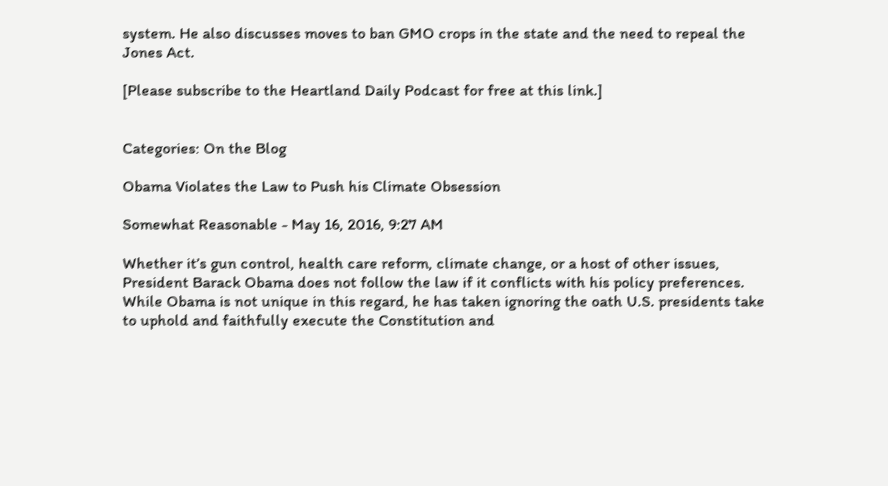system. He also discusses moves to ban GMO crops in the state and the need to repeal the Jones Act.

[Please subscribe to the Heartland Daily Podcast for free at this link.]


Categories: On the Blog

Obama Violates the Law to Push his Climate Obsession

Somewhat Reasonable - May 16, 2016, 9:27 AM

Whether it’s gun control, health care reform, climate change, or a host of other issues, President Barack Obama does not follow the law if it conflicts with his policy preferences. While Obama is not unique in this regard, he has taken ignoring the oath U.S. presidents take to uphold and faithfully execute the Constitution and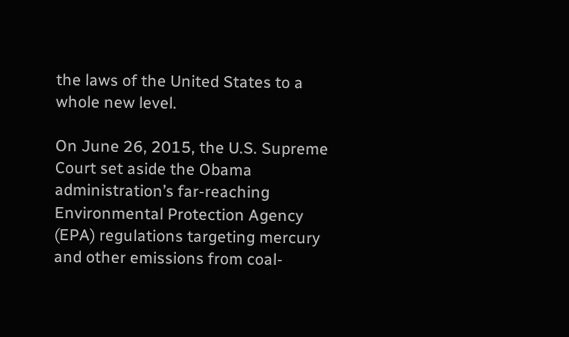the laws of the United States to a whole new level.

On June 26, 2015, the U.S. Supreme Court set aside the Obama administration’s far-reaching Environmental Protection Agency (EPA) regulations targeting mercury and other emissions from coal-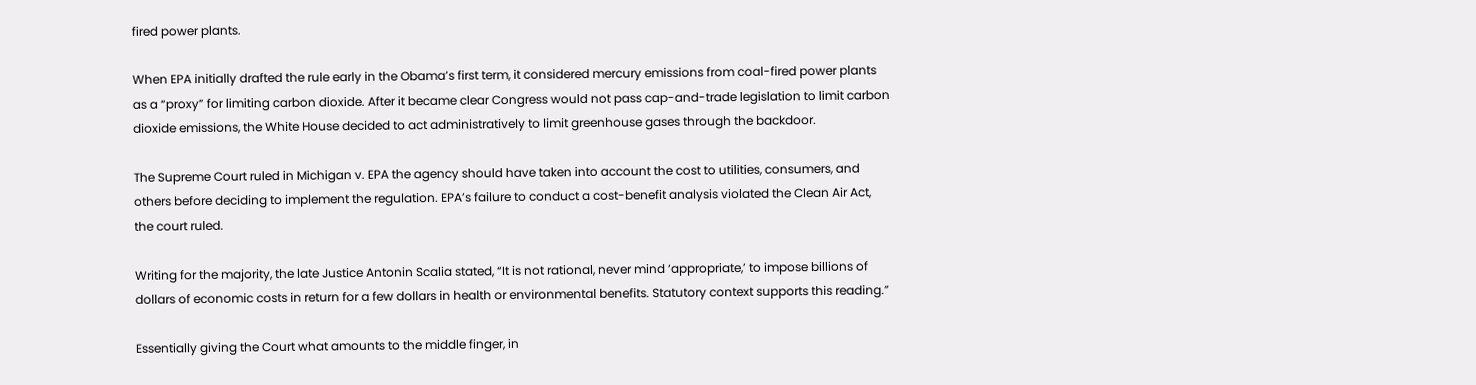fired power plants.

When EPA initially drafted the rule early in the Obama’s first term, it considered mercury emissions from coal-fired power plants as a “proxy” for limiting carbon dioxide. After it became clear Congress would not pass cap-and-trade legislation to limit carbon dioxide emissions, the White House decided to act administratively to limit greenhouse gases through the backdoor.

The Supreme Court ruled in Michigan v. EPA the agency should have taken into account the cost to utilities, consumers, and others before deciding to implement the regulation. EPA’s failure to conduct a cost-benefit analysis violated the Clean Air Act, the court ruled.

Writing for the majority, the late Justice Antonin Scalia stated, “It is not rational, never mind ‘appropriate,’ to impose billions of dollars of economic costs in return for a few dollars in health or environmental benefits. Statutory context supports this reading.”

Essentially giving the Court what amounts to the middle finger, in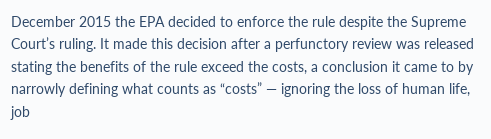December 2015 the EPA decided to enforce the rule despite the Supreme Court’s ruling. It made this decision after a perfunctory review was released stating the benefits of the rule exceed the costs, a conclusion it came to by narrowly defining what counts as “costs” — ignoring the loss of human life, job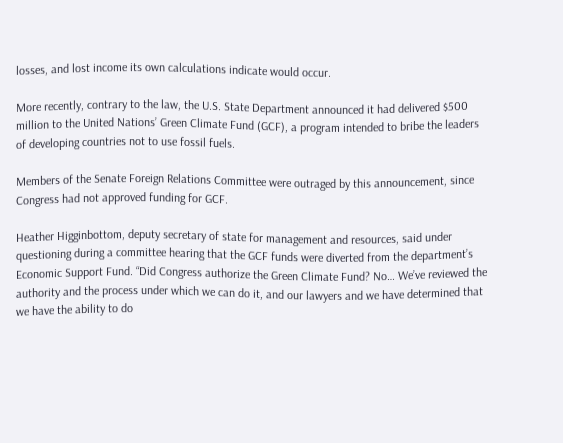losses, and lost income its own calculations indicate would occur.

More recently, contrary to the law, the U.S. State Department announced it had delivered $500 million to the United Nations’ Green Climate Fund (GCF), a program intended to bribe the leaders of developing countries not to use fossil fuels.

Members of the Senate Foreign Relations Committee were outraged by this announcement, since Congress had not approved funding for GCF.

Heather Higginbottom, deputy secretary of state for management and resources, said under questioning during a committee hearing that the GCF funds were diverted from the department’s Economic Support Fund. “Did Congress authorize the Green Climate Fund? No… We’ve reviewed the authority and the process under which we can do it, and our lawyers and we have determined that we have the ability to do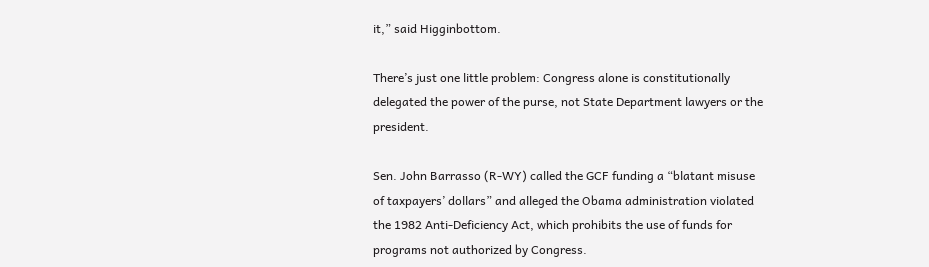it,” said Higginbottom.

There’s just one little problem: Congress alone is constitutionally delegated the power of the purse, not State Department lawyers or the president.

Sen. John Barrasso (R-WY) called the GCF funding a “blatant misuse of taxpayers’ dollars” and alleged the Obama administration violated the 1982 Anti-Deficiency Act, which prohibits the use of funds for programs not authorized by Congress.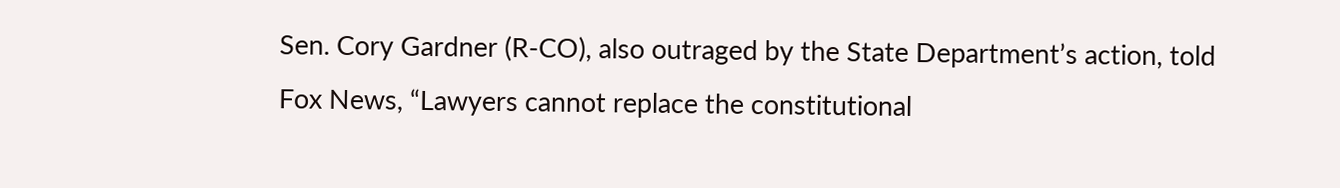Sen. Cory Gardner (R-CO), also outraged by the State Department’s action, told Fox News, “Lawyers cannot replace the constitutional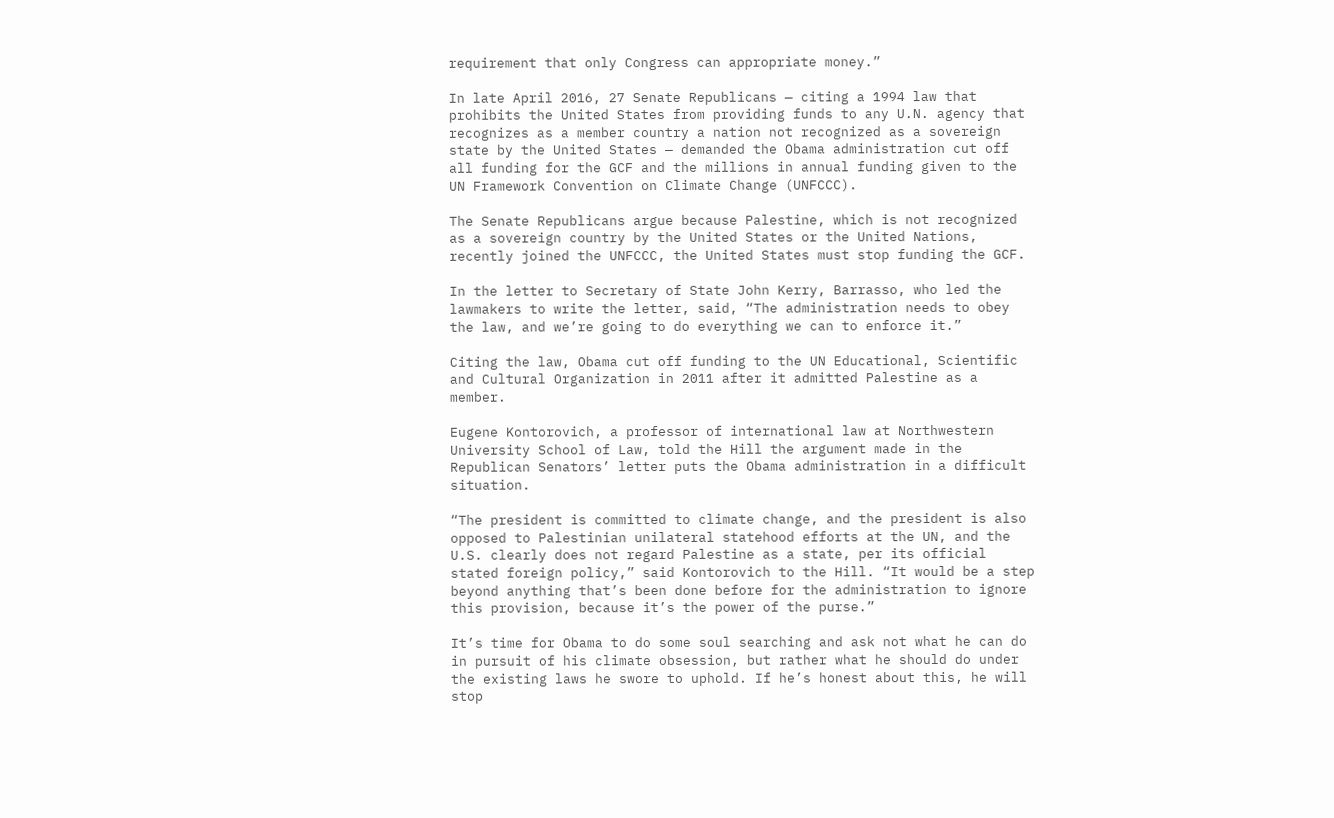requirement that only Congress can appropriate money.”

In late April 2016, 27 Senate Republicans — citing a 1994 law that prohibits the United States from providing funds to any U.N. agency that recognizes as a member country a nation not recognized as a sovereign state by the United States — demanded the Obama administration cut off all funding for the GCF and the millions in annual funding given to the UN Framework Convention on Climate Change (UNFCCC).

The Senate Republicans argue because Palestine, which is not recognized as a sovereign country by the United States or the United Nations, recently joined the UNFCCC, the United States must stop funding the GCF.

In the letter to Secretary of State John Kerry, Barrasso, who led the lawmakers to write the letter, said, “The administration needs to obey the law, and we’re going to do everything we can to enforce it.”

Citing the law, Obama cut off funding to the UN Educational, Scientific and Cultural Organization in 2011 after it admitted Palestine as a member.

Eugene Kontorovich, a professor of international law at Northwestern University School of Law, told the Hill the argument made in the Republican Senators’ letter puts the Obama administration in a difficult situation.

“The president is committed to climate change, and the president is also opposed to Palestinian unilateral statehood efforts at the UN, and the U.S. clearly does not regard Palestine as a state, per its official stated foreign policy,” said Kontorovich to the Hill. “It would be a step beyond anything that’s been done before for the administration to ignore this provision, because it’s the power of the purse.”

It’s time for Obama to do some soul searching and ask not what he can do in pursuit of his climate obsession, but rather what he should do under the existing laws he swore to uphold. If he’s honest about this, he will stop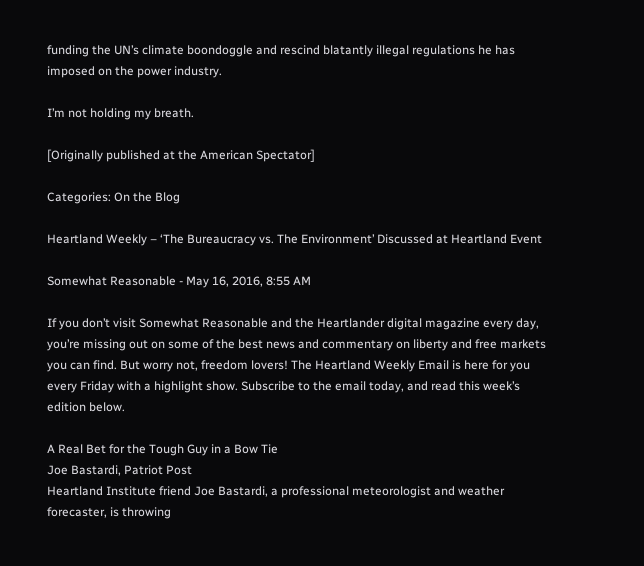funding the UN’s climate boondoggle and rescind blatantly illegal regulations he has imposed on the power industry.

I’m not holding my breath.

[Originally published at the American Spectator]

Categories: On the Blog

Heartland Weekly – ‘The Bureaucracy vs. The Environment’ Discussed at Heartland Event

Somewhat Reasonable - May 16, 2016, 8:55 AM

If you don’t visit Somewhat Reasonable and the Heartlander digital magazine every day, you’re missing out on some of the best news and commentary on liberty and free markets you can find. But worry not, freedom lovers! The Heartland Weekly Email is here for you every Friday with a highlight show. Subscribe to the email today, and read this week’s edition below.

A Real Bet for the Tough Guy in a Bow Tie
Joe Bastardi, Patriot Post
Heartland Institute friend Joe Bastardi, a professional meteorologist and weather forecaster, is throwing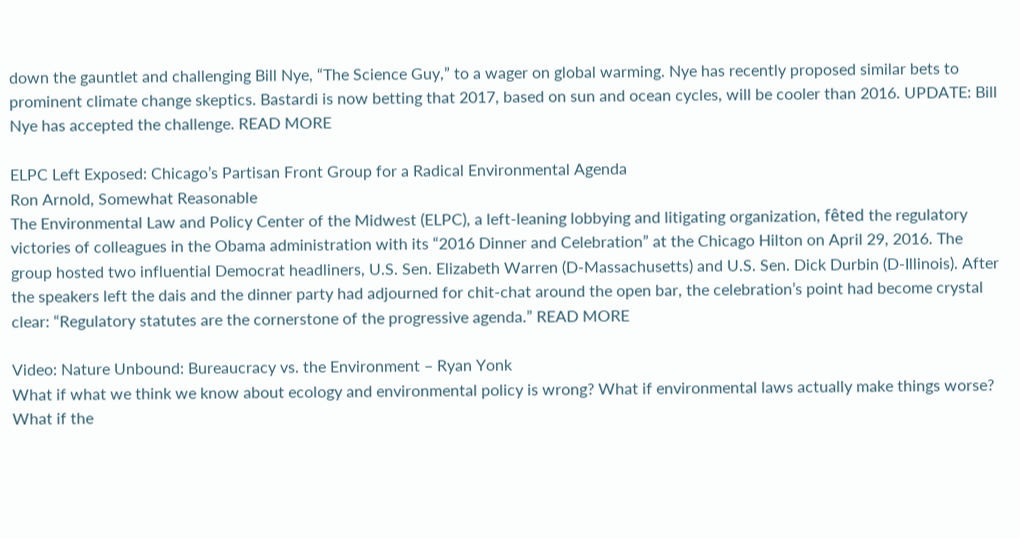down the gauntlet and challenging Bill Nye, “The Science Guy,” to a wager on global warming. Nye has recently proposed similar bets to prominent climate change skeptics. Bastardi is now betting that 2017, based on sun and ocean cycles, will be cooler than 2016. UPDATE: Bill Nye has accepted the challenge. READ MORE

ELPC Left Exposed: Chicago’s Partisan Front Group for a Radical Environmental Agenda
Ron Arnold, Somewhat Reasonable
The Environmental Law and Policy Center of the Midwest (ELPC), a left-leaning lobbying and litigating organization, fêted the regulatory victories of colleagues in the Obama administration with its “2016 Dinner and Celebration” at the Chicago Hilton on April 29, 2016. The group hosted two influential Democrat headliners, U.S. Sen. Elizabeth Warren (D-Massachusetts) and U.S. Sen. Dick Durbin (D-Illinois). After the speakers left the dais and the dinner party had adjourned for chit-chat around the open bar, the celebration’s point had become crystal clear: “Regulatory statutes are the cornerstone of the progressive agenda.” READ MORE

Video: Nature Unbound: Bureaucracy vs. the Environment – Ryan Yonk
What if what we think we know about ecology and environmental policy is wrong? What if environmental laws actually make things worse? What if the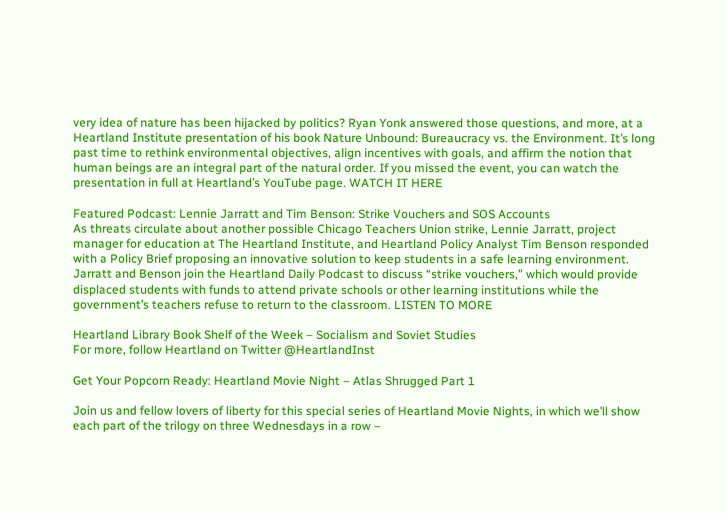very idea of nature has been hijacked by politics? Ryan Yonk answered those questions, and more, at a Heartland Institute presentation of his book Nature Unbound: Bureaucracy vs. the Environment. It’s long past time to rethink environmental objectives, align incentives with goals, and affirm the notion that human beings are an integral part of the natural order. If you missed the event, you can watch the presentation in full at Heartland’s YouTube page. WATCH IT HERE

Featured Podcast: Lennie Jarratt and Tim Benson: Strike Vouchers and SOS Accounts
As threats circulate about another possible Chicago Teachers Union strike, Lennie Jarratt, project manager for education at The Heartland Institute, and Heartland Policy Analyst Tim Benson responded with a Policy Brief proposing an innovative solution to keep students in a safe learning environment. Jarratt and Benson join the Heartland Daily Podcast to discuss “strike vouchers,” which would provide displaced students with funds to attend private schools or other learning institutions while the government’s teachers refuse to return to the classroom. LISTEN TO MORE

Heartland Library Book Shelf of the Week – Socialism and Soviet Studies
For more, follow Heartland on Twitter @HeartlandInst

Get Your Popcorn Ready: Heartland Movie Night – Atlas Shrugged Part 1

Join us and fellow lovers of liberty for this special series of Heartland Movie Nights, in which we’ll show each part of the trilogy on three Wednesdays in a row –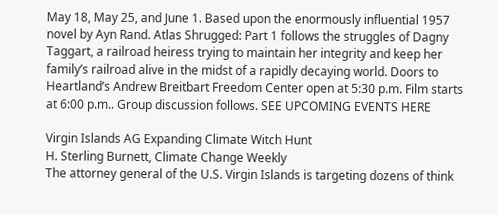May 18, May 25, and June 1. Based upon the enormously influential 1957 novel by Ayn Rand. Atlas Shrugged: Part 1 follows the struggles of Dagny Taggart, a railroad heiress trying to maintain her integrity and keep her family’s railroad alive in the midst of a rapidly decaying world. Doors to Heartland’s Andrew Breitbart Freedom Center open at 5:30 p.m. Film starts at 6:00 p.m.. Group discussion follows. SEE UPCOMING EVENTS HERE

Virgin Islands AG Expanding Climate Witch Hunt
H. Sterling Burnett, Climate Change Weekly
The attorney general of the U.S. Virgin Islands is targeting dozens of think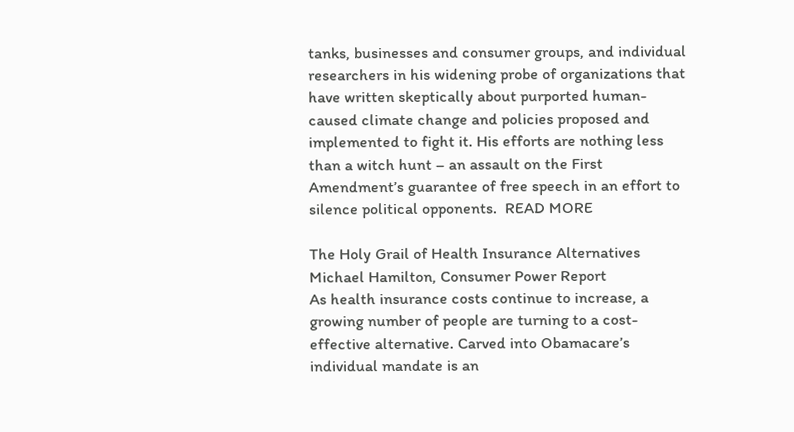tanks, businesses and consumer groups, and individual researchers in his widening probe of organizations that have written skeptically about purported human-caused climate change and policies proposed and implemented to fight it. His efforts are nothing less than a witch hunt – an assault on the First Amendment’s guarantee of free speech in an effort to silence political opponents.  READ MORE

The Holy Grail of Health Insurance Alternatives
Michael Hamilton, Consumer Power Report
As health insurance costs continue to increase, a growing number of people are turning to a cost-effective alternative. Carved into Obamacare’s individual mandate is an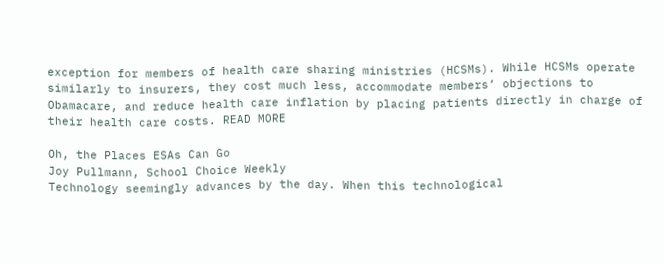exception for members of health care sharing ministries (HCSMs). While HCSMs operate similarly to insurers, they cost much less, accommodate members’ objections to Obamacare, and reduce health care inflation by placing patients directly in charge of their health care costs. READ MORE

Oh, the Places ESAs Can Go
Joy Pullmann, School Choice Weekly
Technology seemingly advances by the day. When this technological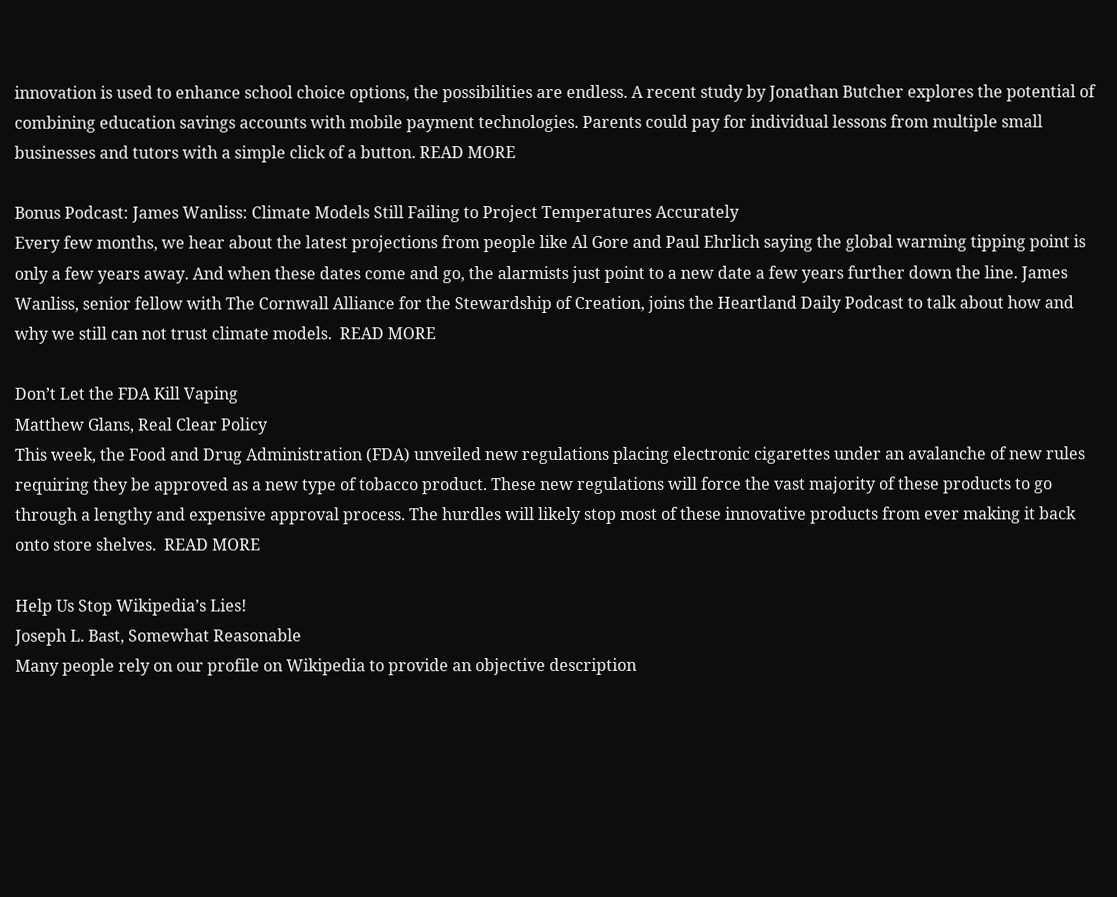innovation is used to enhance school choice options, the possibilities are endless. A recent study by Jonathan Butcher explores the potential of combining education savings accounts with mobile payment technologies. Parents could pay for individual lessons from multiple small businesses and tutors with a simple click of a button. READ MORE

Bonus Podcast: James Wanliss: Climate Models Still Failing to Project Temperatures Accurately
Every few months, we hear about the latest projections from people like Al Gore and Paul Ehrlich saying the global warming tipping point is only a few years away. And when these dates come and go, the alarmists just point to a new date a few years further down the line. James Wanliss, senior fellow with The Cornwall Alliance for the Stewardship of Creation, joins the Heartland Daily Podcast to talk about how and why we still can not trust climate models.  READ MORE

Don’t Let the FDA Kill Vaping
Matthew Glans, Real Clear Policy
This week, the Food and Drug Administration (FDA) unveiled new regulations placing electronic cigarettes under an avalanche of new rules requiring they be approved as a new type of tobacco product. These new regulations will force the vast majority of these products to go through a lengthy and expensive approval process. The hurdles will likely stop most of these innovative products from ever making it back onto store shelves.  READ MORE

Help Us Stop Wikipedia’s Lies!
Joseph L. Bast, Somewhat Reasonable
Many people rely on our profile on Wikipedia to provide an objective description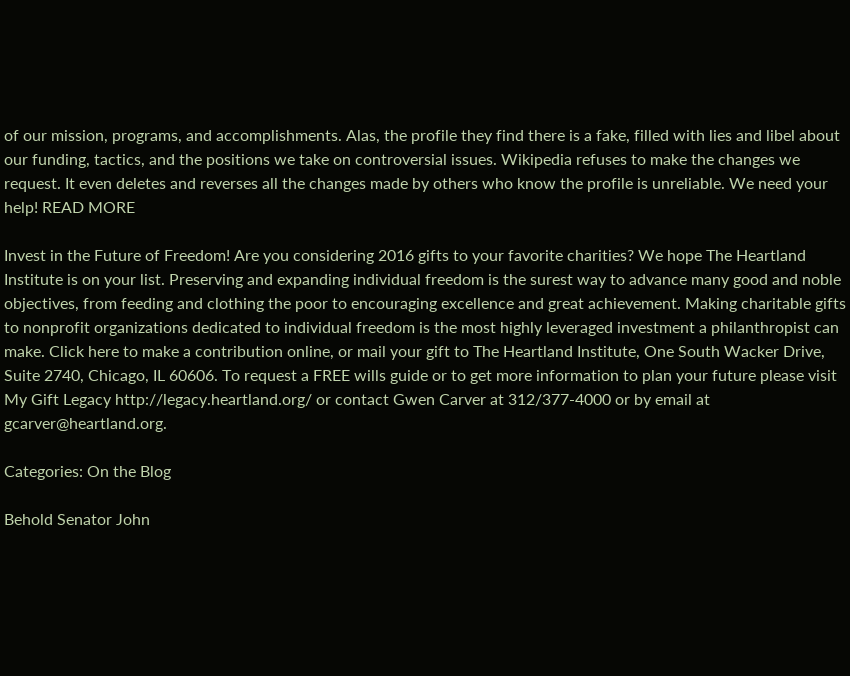of our mission, programs, and accomplishments. Alas, the profile they find there is a fake, filled with lies and libel about our funding, tactics, and the positions we take on controversial issues. Wikipedia refuses to make the changes we request. It even deletes and reverses all the changes made by others who know the profile is unreliable. We need your help! READ MORE

Invest in the Future of Freedom! Are you considering 2016 gifts to your favorite charities? We hope The Heartland Institute is on your list. Preserving and expanding individual freedom is the surest way to advance many good and noble objectives, from feeding and clothing the poor to encouraging excellence and great achievement. Making charitable gifts to nonprofit organizations dedicated to individual freedom is the most highly leveraged investment a philanthropist can make. Click here to make a contribution online, or mail your gift to The Heartland Institute, One South Wacker Drive, Suite 2740, Chicago, IL 60606. To request a FREE wills guide or to get more information to plan your future please visit My Gift Legacy http://legacy.heartland.org/ or contact Gwen Carver at 312/377-4000 or by email at gcarver@heartland.org.

Categories: On the Blog

Behold Senator John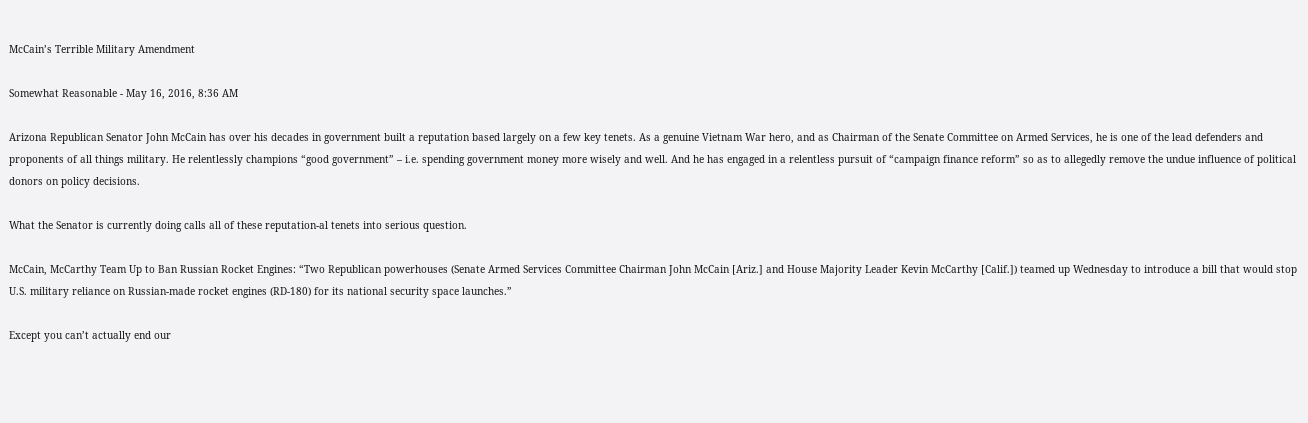McCain’s Terrible Military Amendment

Somewhat Reasonable - May 16, 2016, 8:36 AM

Arizona Republican Senator John McCain has over his decades in government built a reputation based largely on a few key tenets. As a genuine Vietnam War hero, and as Chairman of the Senate Committee on Armed Services, he is one of the lead defenders and proponents of all things military. He relentlessly champions “good government” – i.e. spending government money more wisely and well. And he has engaged in a relentless pursuit of “campaign finance reform” so as to allegedly remove the undue influence of political donors on policy decisions.

What the Senator is currently doing calls all of these reputation-al tenets into serious question.

McCain, McCarthy Team Up to Ban Russian Rocket Engines: “Two Republican powerhouses (Senate Armed Services Committee Chairman John McCain [Ariz.] and House Majority Leader Kevin McCarthy [Calif.]) teamed up Wednesday to introduce a bill that would stop U.S. military reliance on Russian-made rocket engines (RD-180) for its national security space launches.”

Except you can’t actually end our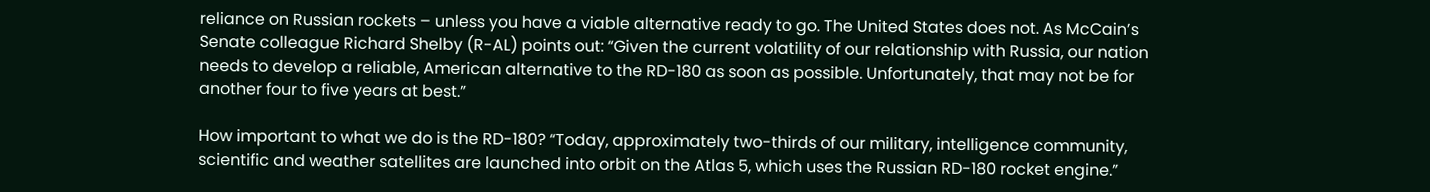reliance on Russian rockets – unless you have a viable alternative ready to go. The United States does not. As McCain’s Senate colleague Richard Shelby (R-AL) points out: “Given the current volatility of our relationship with Russia, our nation needs to develop a reliable, American alternative to the RD-180 as soon as possible. Unfortunately, that may not be for another four to five years at best.”

How important to what we do is the RD-180? “Today, approximately two-thirds of our military, intelligence community, scientific and weather satellites are launched into orbit on the Atlas 5, which uses the Russian RD-180 rocket engine.”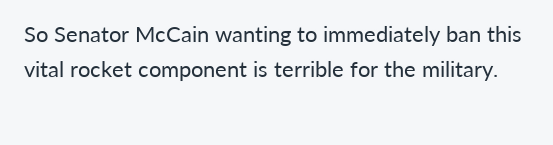So Senator McCain wanting to immediately ban this vital rocket component is terrible for the military.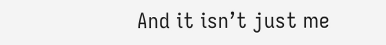And it isn’t just me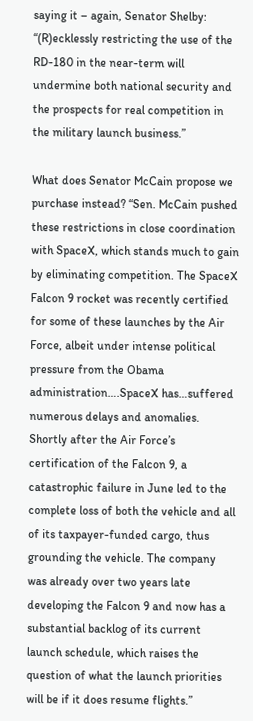saying it – again, Senator Shelby: “(R)ecklessly restricting the use of the RD-180 in the near-term will undermine both national security and the prospects for real competition in the military launch business.”

What does Senator McCain propose we purchase instead? “Sen. McCain pushed these restrictions in close coordination with SpaceX, which stands much to gain by eliminating competition. The SpaceX Falcon 9 rocket was recently certified for some of these launches by the Air Force, albeit under intense political pressure from the Obama administration….SpaceX has…suffered numerous delays and anomalies. Shortly after the Air Force’s certification of the Falcon 9, a catastrophic failure in June led to the complete loss of both the vehicle and all of its taxpayer-funded cargo, thus grounding the vehicle. The company was already over two years late developing the Falcon 9 and now has a substantial backlog of its current launch schedule, which raises the question of what the launch priorities will be if it does resume flights.”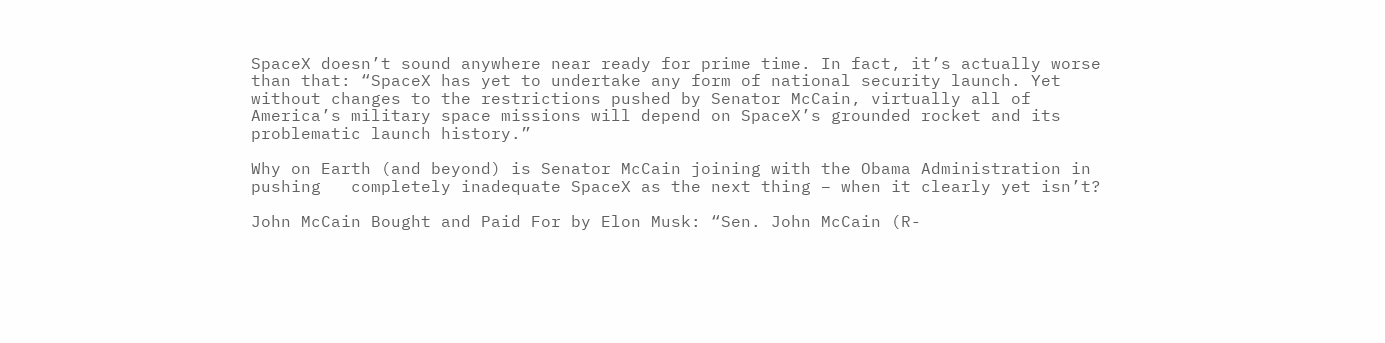SpaceX doesn’t sound anywhere near ready for prime time. In fact, it’s actually worse than that: “SpaceX has yet to undertake any form of national security launch. Yet without changes to the restrictions pushed by Senator McCain, virtually all of America’s military space missions will depend on SpaceX’s grounded rocket and its problematic launch history.”

Why on Earth (and beyond) is Senator McCain joining with the Obama Administration in pushing   completely inadequate SpaceX as the next thing – when it clearly yet isn’t?

John McCain Bought and Paid For by Elon Musk: “Sen. John McCain (R-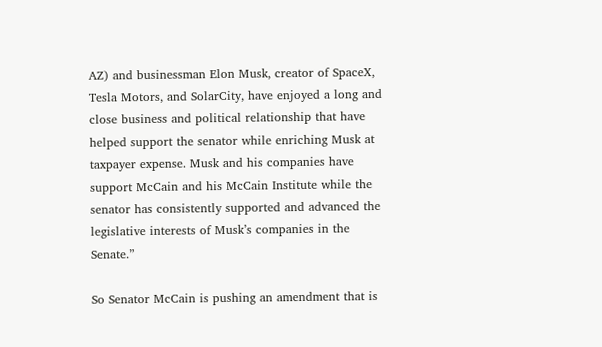AZ) and businessman Elon Musk, creator of SpaceX, Tesla Motors, and SolarCity, have enjoyed a long and close business and political relationship that have helped support the senator while enriching Musk at taxpayer expense. Musk and his companies have support McCain and his McCain Institute while the senator has consistently supported and advanced the legislative interests of Musk’s companies in the Senate.”

So Senator McCain is pushing an amendment that is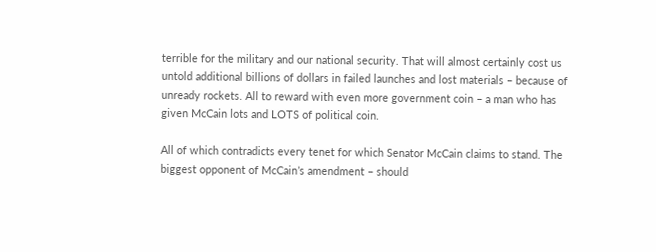terrible for the military and our national security. That will almost certainly cost us untold additional billions of dollars in failed launches and lost materials – because of unready rockets. All to reward with even more government coin – a man who has given McCain lots and LOTS of political coin.

All of which contradicts every tenet for which Senator McCain claims to stand. The biggest opponent of McCain’s amendment – should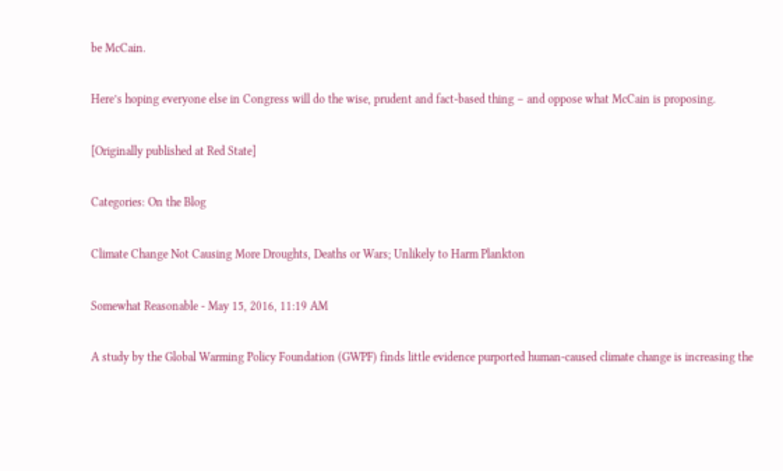be McCain.

Here’s hoping everyone else in Congress will do the wise, prudent and fact-based thing – and oppose what McCain is proposing.

[Originally published at Red State]

Categories: On the Blog

Climate Change Not Causing More Droughts, Deaths or Wars; Unlikely to Harm Plankton

Somewhat Reasonable - May 15, 2016, 11:19 AM

A study by the Global Warming Policy Foundation (GWPF) finds little evidence purported human-caused climate change is increasing the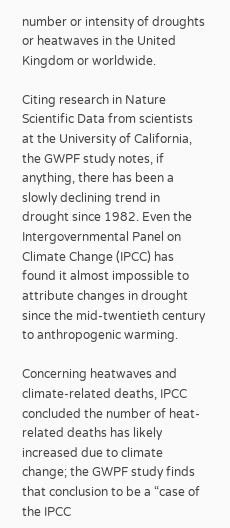number or intensity of droughts or heatwaves in the United Kingdom or worldwide.

Citing research in Nature Scientific Data from scientists at the University of California, the GWPF study notes, if anything, there has been a slowly declining trend in drought since 1982. Even the Intergovernmental Panel on Climate Change (IPCC) has found it almost impossible to attribute changes in drought since the mid-twentieth century to anthropogenic warming.

Concerning heatwaves and climate-related deaths, IPCC concluded the number of heat-related deaths has likely increased due to climate change; the GWPF study finds that conclusion to be a “case of the IPCC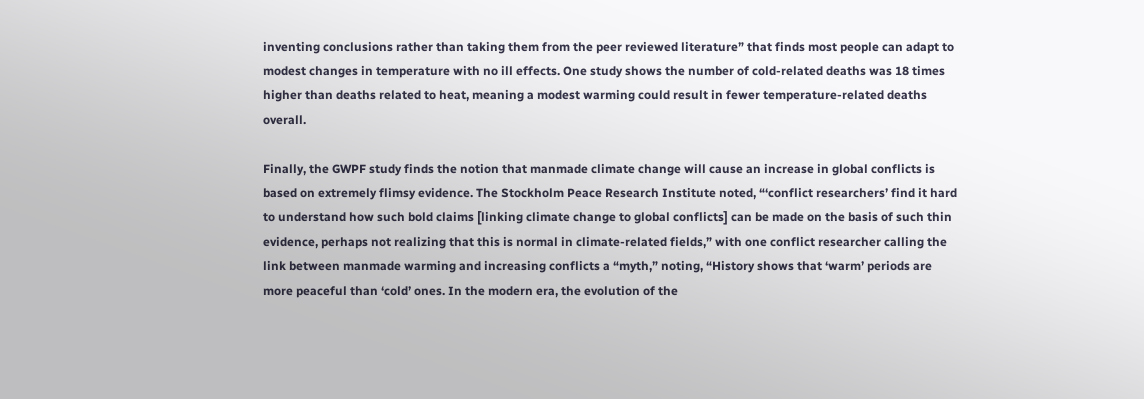inventing conclusions rather than taking them from the peer reviewed literature” that finds most people can adapt to modest changes in temperature with no ill effects. One study shows the number of cold-related deaths was 18 times higher than deaths related to heat, meaning a modest warming could result in fewer temperature-related deaths overall.

Finally, the GWPF study finds the notion that manmade climate change will cause an increase in global conflicts is based on extremely flimsy evidence. The Stockholm Peace Research Institute noted, “‘conflict researchers’ find it hard to understand how such bold claims [linking climate change to global conflicts] can be made on the basis of such thin evidence, perhaps not realizing that this is normal in climate-related fields,” with one conflict researcher calling the link between manmade warming and increasing conflicts a “myth,” noting, “History shows that ‘warm’ periods are more peaceful than ‘cold’ ones. In the modern era, the evolution of the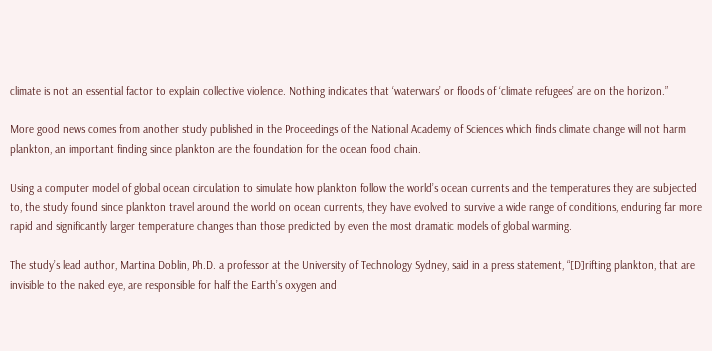climate is not an essential factor to explain collective violence. Nothing indicates that ‘waterwars’ or floods of ‘climate refugees’ are on the horizon.”

More good news comes from another study published in the Proceedings of the National Academy of Sciences which finds climate change will not harm plankton, an important finding since plankton are the foundation for the ocean food chain.

Using a computer model of global ocean circulation to simulate how plankton follow the world’s ocean currents and the temperatures they are subjected to, the study found since plankton travel around the world on ocean currents, they have evolved to survive a wide range of conditions, enduring far more rapid and significantly larger temperature changes than those predicted by even the most dramatic models of global warming.

The study’s lead author, Martina Doblin, Ph.D. a professor at the University of Technology Sydney, said in a press statement, “[D]rifting plankton, that are invisible to the naked eye, are responsible for half the Earth’s oxygen and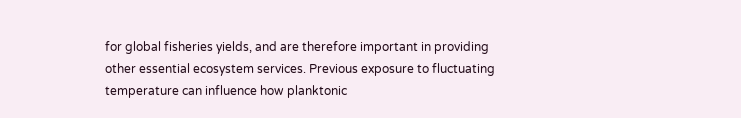for global fisheries yields, and are therefore important in providing other essential ecosystem services. Previous exposure to fluctuating temperature can influence how planktonic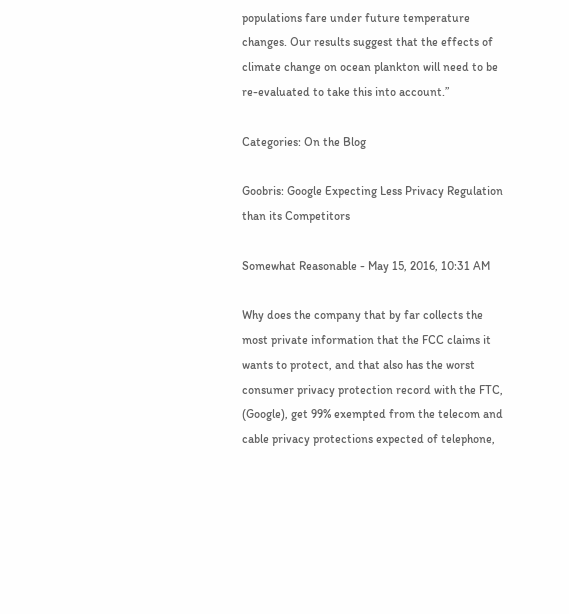populations fare under future temperature changes. Our results suggest that the effects of climate change on ocean plankton will need to be re-evaluated to take this into account.”

Categories: On the Blog

Goobris: Google Expecting Less Privacy Regulation than its Competitors

Somewhat Reasonable - May 15, 2016, 10:31 AM

Why does the company that by far collects the most private information that the FCC claims it wants to protect, and that also has the worst consumer privacy protection record with the FTC, (Google), get 99% exempted from the telecom and cable privacy protections expected of telephone,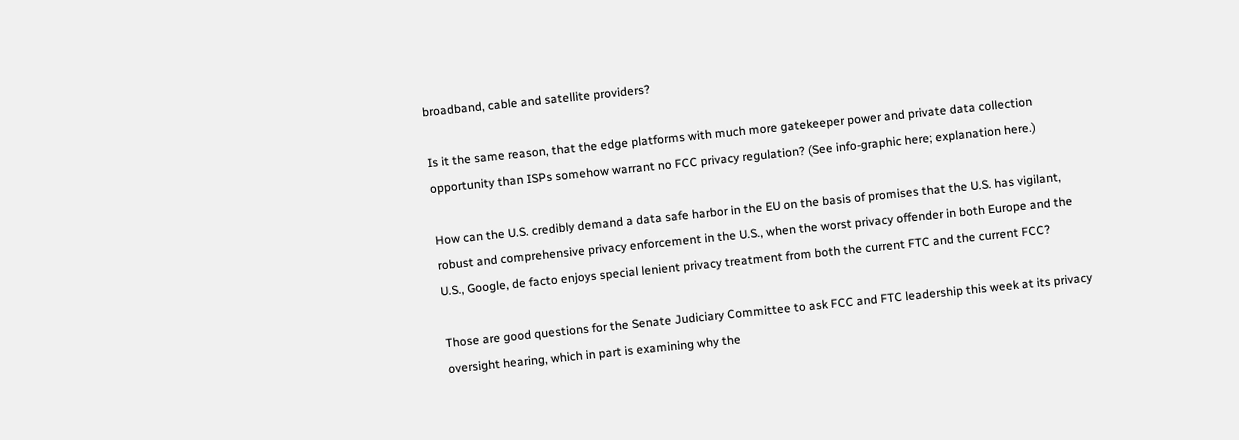broadband, cable and satellite providers?

Is it the same reason, that the edge platforms with much more gatekeeper power and private data collection opportunity than ISPs somehow warrant no FCC privacy regulation? (See info-graphic here; explanation here.)

How can the U.S. credibly demand a data safe harbor in the EU on the basis of promises that the U.S. has vigilant, robust and comprehensive privacy enforcement in the U.S., when the worst privacy offender in both Europe and the U.S., Google, de facto enjoys special lenient privacy treatment from both the current FTC and the current FCC?

Those are good questions for the Senate Judiciary Committee to ask FCC and FTC leadership this week at its privacy oversight hearing, which in part is examining why the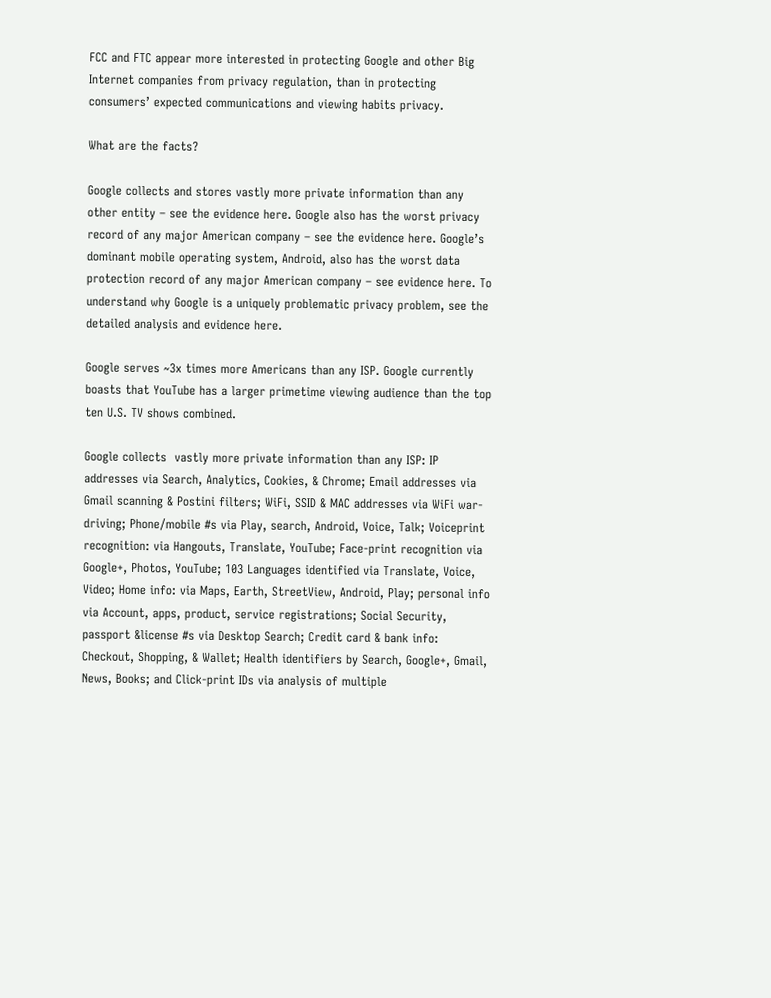FCC and FTC appear more interested in protecting Google and other Big Internet companies from privacy regulation, than in protecting consumers’ expected communications and viewing habits privacy.

What are the facts?

Google collects and stores vastly more private information than any other entity – see the evidence here. Google also has the worst privacy record of any major American company – see the evidence here. Google’s dominant mobile operating system, Android, also has the worst data protection record of any major American company – see evidence here. To understand why Google is a uniquely problematic privacy problem, see the detailed analysis and evidence here.

Google serves ~3x times more Americans than any ISP. Google currently boasts that YouTube has a larger primetime viewing audience than the top ten U.S. TV shows combined.

Google collects  vastly more private information than any ISP: IP addresses via Search, Analytics, Cookies, & Chrome; Email addresses via Gmail scanning & Postini filters; WiFi, SSID & MAC addresses via WiFi war-driving; Phone/mobile #s via Play, search, Android, Voice, Talk; Voiceprint recognition: via Hangouts, Translate, YouTube; Face-print recognition via Google+, Photos, YouTube; 103 Languages identified via Translate, Voice, Video; Home info: via Maps, Earth, StreetView, Android, Play; personal info via Account, apps, product, service registrations; Social Security, passport &license #s via Desktop Search; Credit card & bank info: Checkout, Shopping, & Wallet; Health identifiers by Search, Google+, Gmail, News, Books; and Click-print IDs via analysis of multiple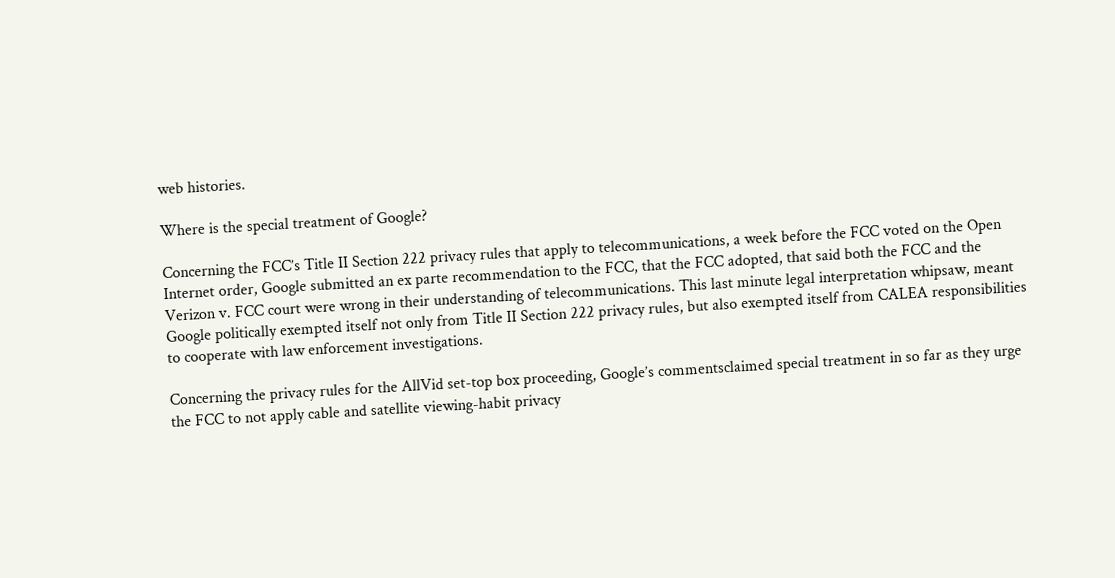web histories.

Where is the special treatment of Google?

Concerning the FCC’s Title II Section 222 privacy rules that apply to telecommunications, a week before the FCC voted on the Open Internet order, Google submitted an ex parte recommendation to the FCC, that the FCC adopted, that said both the FCC and the Verizon v. FCC court were wrong in their understanding of telecommunications. This last minute legal interpretation whipsaw, meant Google politically exempted itself not only from Title II Section 222 privacy rules, but also exempted itself from CALEA responsibilities to cooperate with law enforcement investigations.

Concerning the privacy rules for the AllVid set-top box proceeding, Google’s commentsclaimed special treatment in so far as they urge the FCC to not apply cable and satellite viewing-habit privacy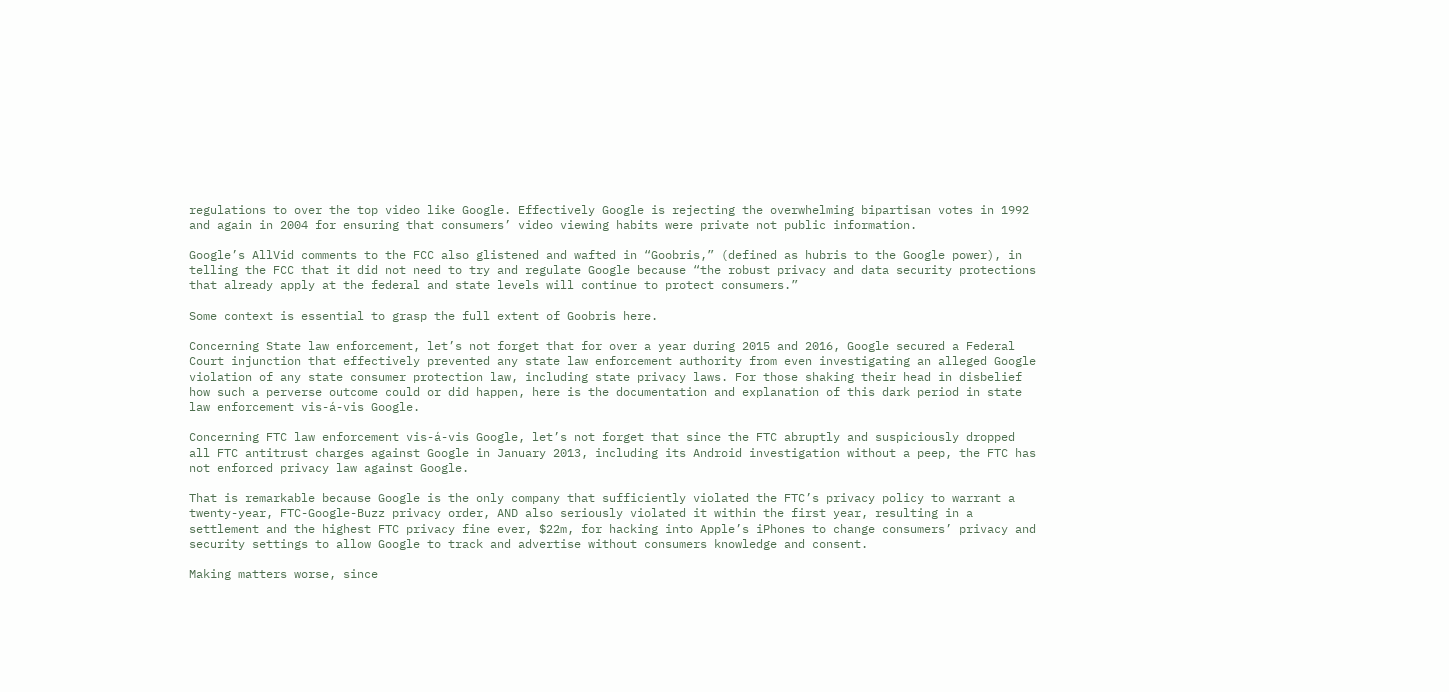regulations to over the top video like Google. Effectively Google is rejecting the overwhelming bipartisan votes in 1992 and again in 2004 for ensuring that consumers’ video viewing habits were private not public information.

Google’s AllVid comments to the FCC also glistened and wafted in “Goobris,” (defined as hubris to the Google power), in telling the FCC that it did not need to try and regulate Google because “the robust privacy and data security protections that already apply at the federal and state levels will continue to protect consumers.”

Some context is essential to grasp the full extent of Goobris here.

Concerning State law enforcement, let’s not forget that for over a year during 2015 and 2016, Google secured a Federal Court injunction that effectively prevented any state law enforcement authority from even investigating an alleged Google violation of any state consumer protection law, including state privacy laws. For those shaking their head in disbelief how such a perverse outcome could or did happen, here is the documentation and explanation of this dark period in state law enforcement vis-á-vis Google.

Concerning FTC law enforcement vis-á-vis Google, let’s not forget that since the FTC abruptly and suspiciously dropped all FTC antitrust charges against Google in January 2013, including its Android investigation without a peep, the FTC has not enforced privacy law against Google.

That is remarkable because Google is the only company that sufficiently violated the FTC’s privacy policy to warrant a twenty-year, FTC-Google-Buzz privacy order, AND also seriously violated it within the first year, resulting in a settlement and the highest FTC privacy fine ever, $22m, for hacking into Apple’s iPhones to change consumers’ privacy and security settings to allow Google to track and advertise without consumers knowledge and consent.

Making matters worse, since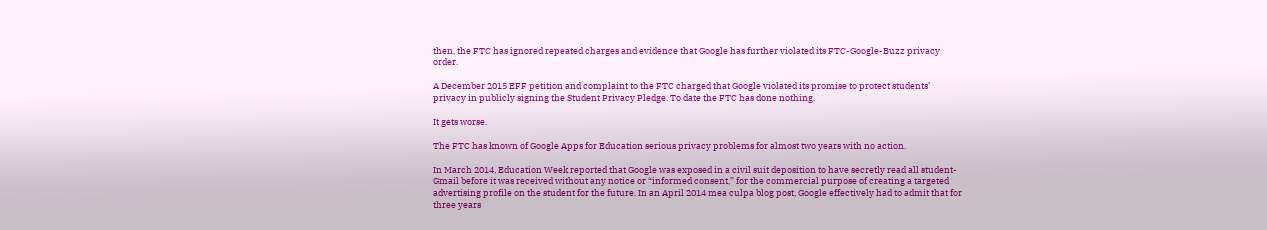then, the FTC has ignored repeated charges and evidence that Google has further violated its FTC-Google-Buzz privacy order.

A December 2015 EFF petition and complaint to the FTC charged that Google violated its promise to protect students’ privacy in publicly signing the Student Privacy Pledge. To date the FTC has done nothing.

It gets worse.

The FTC has known of Google Apps for Education serious privacy problems for almost two years with no action.

In March 2014, Education Week reported that Google was exposed in a civil suit deposition to have secretly read all student-Gmail before it was received without any notice or “informed consent,” for the commercial purpose of creating a targeted advertising profile on the student for the future. In an April 2014 mea culpa blog post, Google effectively had to admit that for three years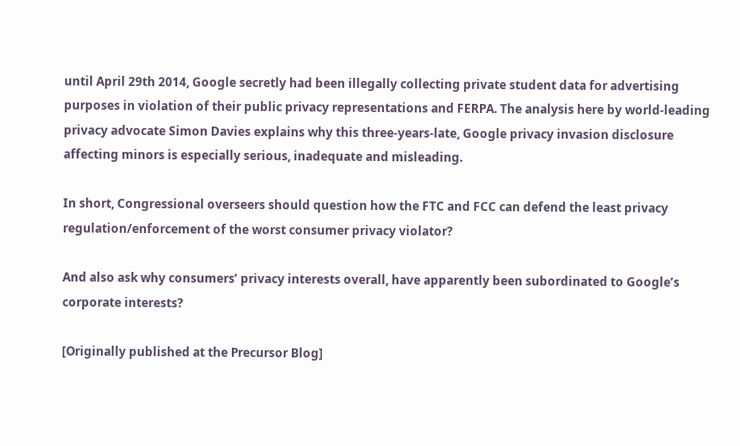until April 29th 2014, Google secretly had been illegally collecting private student data for advertising purposes in violation of their public privacy representations and FERPA. The analysis here by world-leading privacy advocate Simon Davies explains why this three-years-late, Google privacy invasion disclosure affecting minors is especially serious, inadequate and misleading.

In short, Congressional overseers should question how the FTC and FCC can defend the least privacy regulation/enforcement of the worst consumer privacy violator?

And also ask why consumers’ privacy interests overall, have apparently been subordinated to Google’s corporate interests?

[Originally published at the Precursor Blog]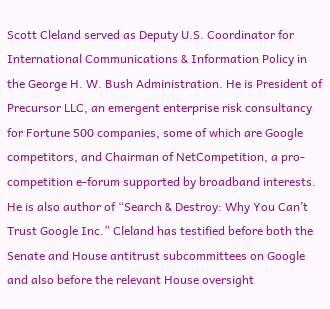Scott Cleland served as Deputy U.S. Coordinator for International Communications & Information Policy in the George H. W. Bush Administration. He is President of Precursor LLC, an emergent enterprise risk consultancy for Fortune 500 companies, some of which are Google competitors, and Chairman of NetCompetition, a pro-competition e-forum supported by broadband interests. He is also author of “Search & Destroy: Why You Can’t Trust Google Inc.” Cleland has testified before both the Senate and House antitrust subcommittees on Google and also before the relevant House oversight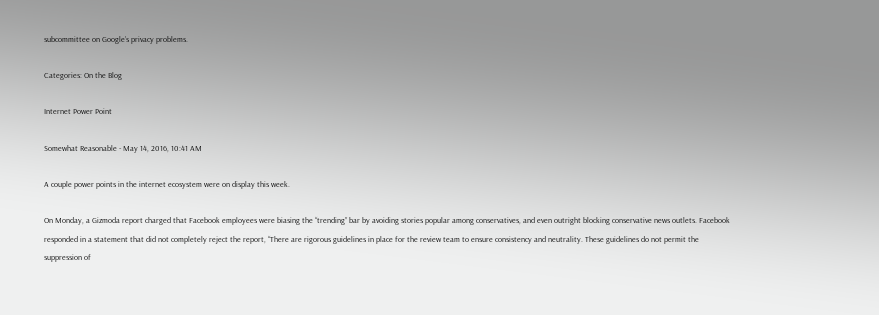subcommittee on Google’s privacy problems.

Categories: On the Blog

Internet Power Point

Somewhat Reasonable - May 14, 2016, 10:41 AM

A couple power points in the internet ecosystem were on display this week.

On Monday, a Gizmoda report charged that Facebook employees were biasing the “trending” bar by avoiding stories popular among conservatives, and even outright blocking conservative news outlets. Facebook responded in a statement that did not completely reject the report, “There are rigorous guidelines in place for the review team to ensure consistency and neutrality. These guidelines do not permit the suppression of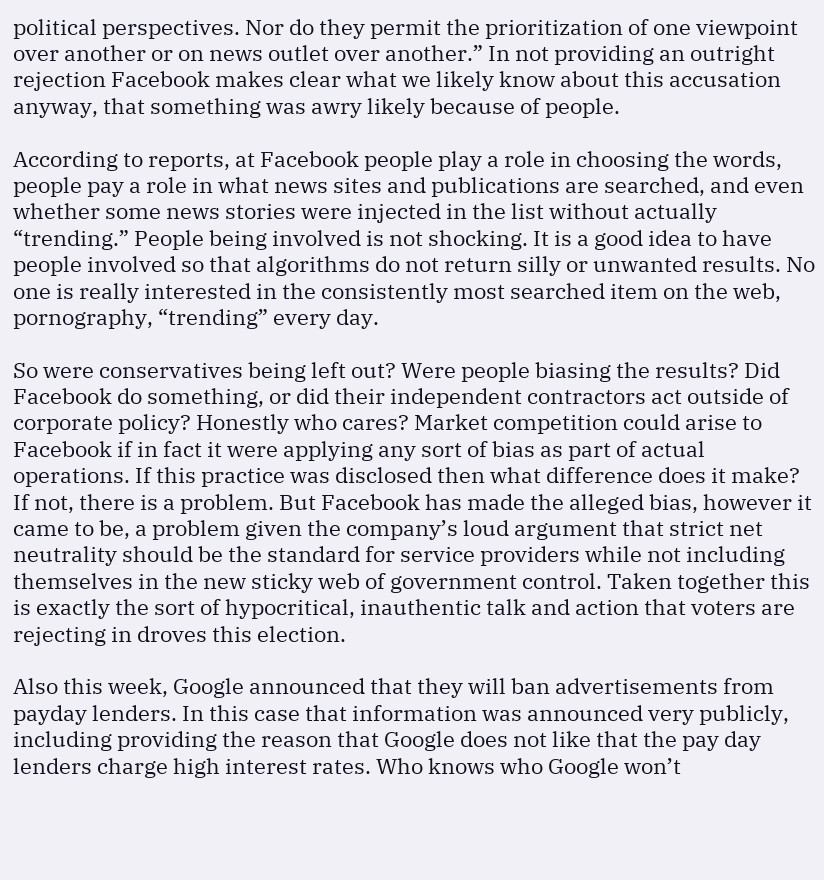political perspectives. Nor do they permit the prioritization of one viewpoint over another or on news outlet over another.” In not providing an outright rejection Facebook makes clear what we likely know about this accusation anyway, that something was awry likely because of people.

According to reports, at Facebook people play a role in choosing the words, people pay a role in what news sites and publications are searched, and even whether some news stories were injected in the list without actually “trending.” People being involved is not shocking. It is a good idea to have people involved so that algorithms do not return silly or unwanted results. No one is really interested in the consistently most searched item on the web, pornography, “trending” every day.

So were conservatives being left out? Were people biasing the results? Did Facebook do something, or did their independent contractors act outside of corporate policy? Honestly who cares? Market competition could arise to Facebook if in fact it were applying any sort of bias as part of actual operations. If this practice was disclosed then what difference does it make? If not, there is a problem. But Facebook has made the alleged bias, however it came to be, a problem given the company’s loud argument that strict net neutrality should be the standard for service providers while not including themselves in the new sticky web of government control. Taken together this is exactly the sort of hypocritical, inauthentic talk and action that voters are rejecting in droves this election.

Also this week, Google announced that they will ban advertisements from payday lenders. In this case that information was announced very publicly, including providing the reason that Google does not like that the pay day lenders charge high interest rates. Who knows who Google won’t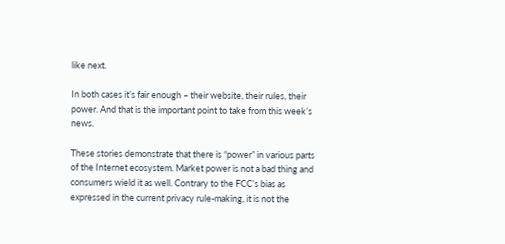like next.

In both cases it’s fair enough – their website, their rules, their power. And that is the important point to take from this week’s news.

These stories demonstrate that there is “power” in various parts of the Internet ecosystem. Market power is not a bad thing and consumers wield it as well. Contrary to the FCC’s bias as expressed in the current privacy rule-making, it is not the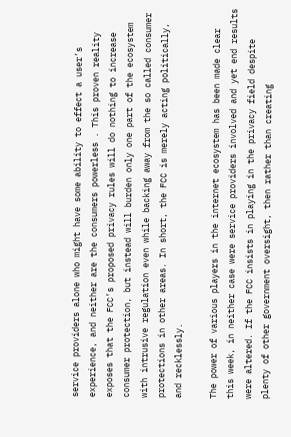service providers alone who might have some ability to effect a user’s experience, and neither are the consumers powerless . This proven reality exposes that the FCC’s proposed privacy rules will do nothing to increase consumer protection, but instead will burden only one part of the ecosystem with intrusive regulation even while backing away from the so called consumer protections in other areas. In short, the FCC is merely acting politically, and recklessly.

The power of various players in the internet ecosystem has been made clear this week, in neither case were service providers involved and yet end results were altered. If the FCC insists in playing in the privacy field despite plenty of other government oversight, then rather than creating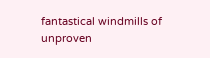fantastical windmills of unproven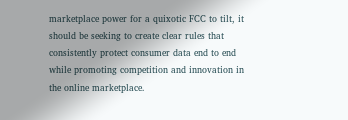marketplace power for a quixotic FCC to tilt, it should be seeking to create clear rules that consistently protect consumer data end to end while promoting competition and innovation in the online marketplace.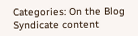Categories: On the Blog
Syndicate content